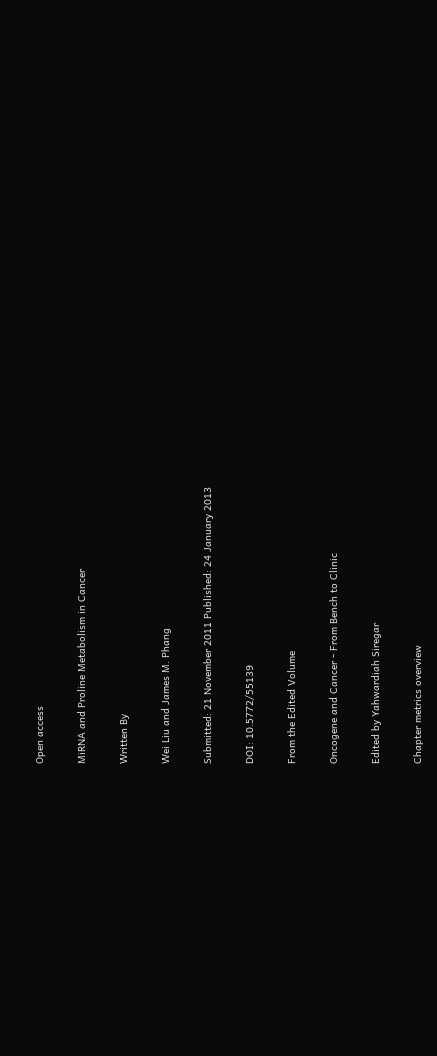Open access

MiRNA and Proline Metabolism in Cancer

Written By

Wei Liu and James M. Phang

Submitted: 21 November 2011 Published: 24 January 2013

DOI: 10.5772/55139

From the Edited Volume

Oncogene and Cancer - From Bench to Clinic

Edited by Yahwardiah Siregar

Chapter metrics overview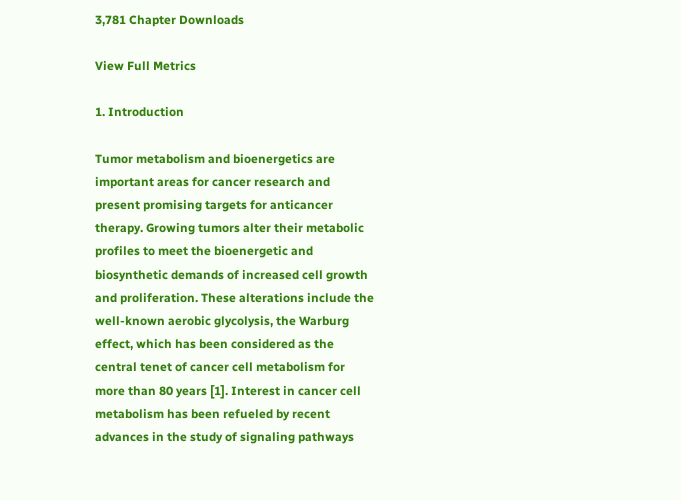3,781 Chapter Downloads

View Full Metrics

1. Introduction

Tumor metabolism and bioenergetics are important areas for cancer research and present promising targets for anticancer therapy. Growing tumors alter their metabolic profiles to meet the bioenergetic and biosynthetic demands of increased cell growth and proliferation. These alterations include the well-known aerobic glycolysis, the Warburg effect, which has been considered as the central tenet of cancer cell metabolism for more than 80 years [1]. Interest in cancer cell metabolism has been refueled by recent advances in the study of signaling pathways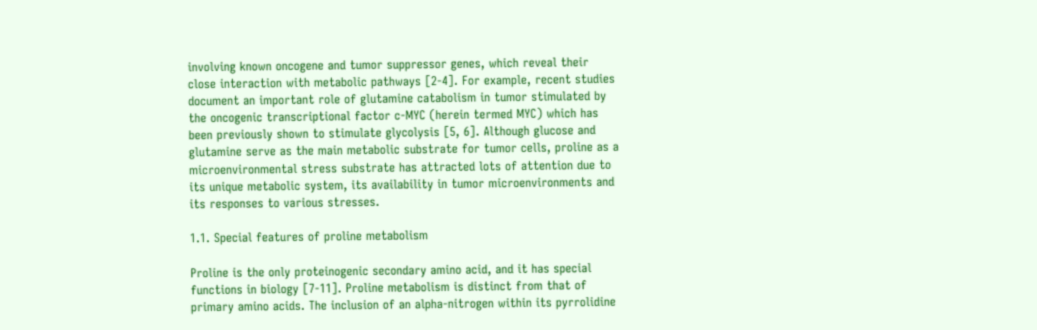involving known oncogene and tumor suppressor genes, which reveal their close interaction with metabolic pathways [2-4]. For example, recent studies document an important role of glutamine catabolism in tumor stimulated by the oncogenic transcriptional factor c-MYC (herein termed MYC) which has been previously shown to stimulate glycolysis [5, 6]. Although glucose and glutamine serve as the main metabolic substrate for tumor cells, proline as a microenvironmental stress substrate has attracted lots of attention due to its unique metabolic system, its availability in tumor microenvironments and its responses to various stresses.

1.1. Special features of proline metabolism

Proline is the only proteinogenic secondary amino acid, and it has special functions in biology [7-11]. Proline metabolism is distinct from that of primary amino acids. The inclusion of an alpha-nitrogen within its pyrrolidine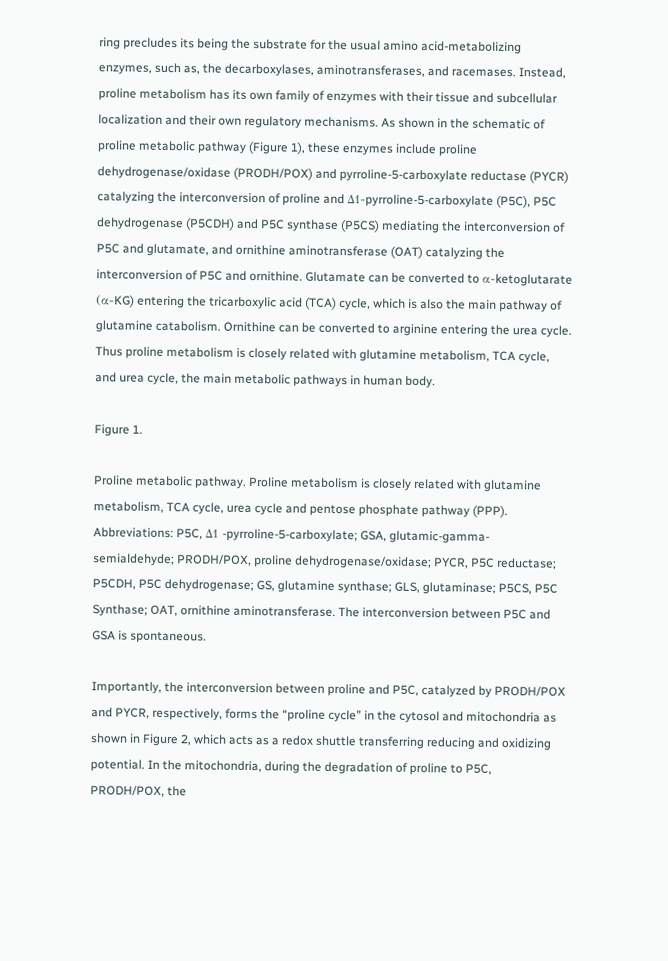ring precludes its being the substrate for the usual amino acid-metabolizing enzymes, such as, the decarboxylases, aminotransferases, and racemases. Instead, proline metabolism has its own family of enzymes with their tissue and subcellular localization and their own regulatory mechanisms. As shown in the schematic of proline metabolic pathway (Figure 1), these enzymes include proline dehydrogenase/oxidase (PRODH/POX) and pyrroline-5-carboxylate reductase (PYCR) catalyzing the interconversion of proline and Δ1-pyrroline-5-carboxylate (P5C), P5C dehydrogenase (P5CDH) and P5C synthase (P5CS) mediating the interconversion of P5C and glutamate, and ornithine aminotransferase (OAT) catalyzing the interconversion of P5C and ornithine. Glutamate can be converted to α-ketoglutarate (α-KG) entering the tricarboxylic acid (TCA) cycle, which is also the main pathway of glutamine catabolism. Ornithine can be converted to arginine entering the urea cycle. Thus proline metabolism is closely related with glutamine metabolism, TCA cycle, and urea cycle, the main metabolic pathways in human body.

Figure 1.

Proline metabolic pathway. Proline metabolism is closely related with glutamine metabolism, TCA cycle, urea cycle and pentose phosphate pathway (PPP). Abbreviations: P5C, Δ1 -pyrroline-5-carboxylate; GSA, glutamic-gamma-semialdehyde; PRODH/POX, proline dehydrogenase/oxidase; PYCR, P5C reductase; P5CDH, P5C dehydrogenase; GS, glutamine synthase; GLS, glutaminase; P5CS, P5C Synthase; OAT, ornithine aminotransferase. The interconversion between P5C and GSA is spontaneous.

Importantly, the interconversion between proline and P5C, catalyzed by PRODH/POX and PYCR, respectively, forms the “proline cycle” in the cytosol and mitochondria as shown in Figure 2, which acts as a redox shuttle transferring reducing and oxidizing potential. In the mitochondria, during the degradation of proline to P5C, PRODH/POX, the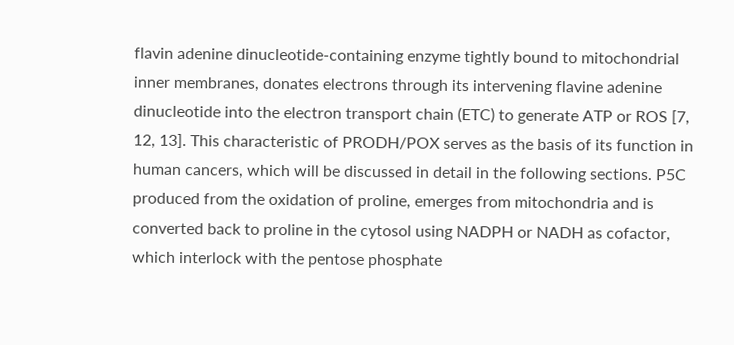flavin adenine dinucleotide-containing enzyme tightly bound to mitochondrial inner membranes, donates electrons through its intervening flavine adenine dinucleotide into the electron transport chain (ETC) to generate ATP or ROS [7, 12, 13]. This characteristic of PRODH/POX serves as the basis of its function in human cancers, which will be discussed in detail in the following sections. P5C produced from the oxidation of proline, emerges from mitochondria and is converted back to proline in the cytosol using NADPH or NADH as cofactor, which interlock with the pentose phosphate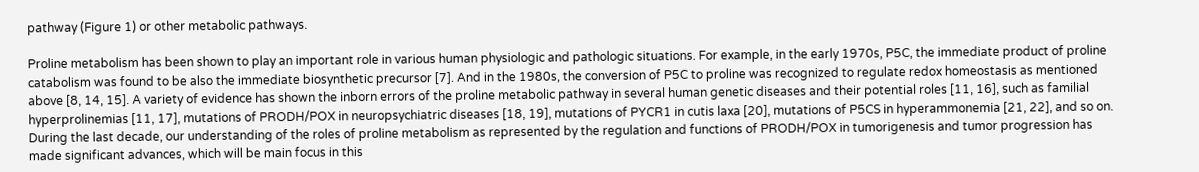pathway (Figure 1) or other metabolic pathways.

Proline metabolism has been shown to play an important role in various human physiologic and pathologic situations. For example, in the early 1970s, P5C, the immediate product of proline catabolism was found to be also the immediate biosynthetic precursor [7]. And in the 1980s, the conversion of P5C to proline was recognized to regulate redox homeostasis as mentioned above [8, 14, 15]. A variety of evidence has shown the inborn errors of the proline metabolic pathway in several human genetic diseases and their potential roles [11, 16], such as familial hyperprolinemias [11, 17], mutations of PRODH/POX in neuropsychiatric diseases [18, 19], mutations of PYCR1 in cutis laxa [20], mutations of P5CS in hyperammonemia [21, 22], and so on. During the last decade, our understanding of the roles of proline metabolism as represented by the regulation and functions of PRODH/POX in tumorigenesis and tumor progression has made significant advances, which will be main focus in this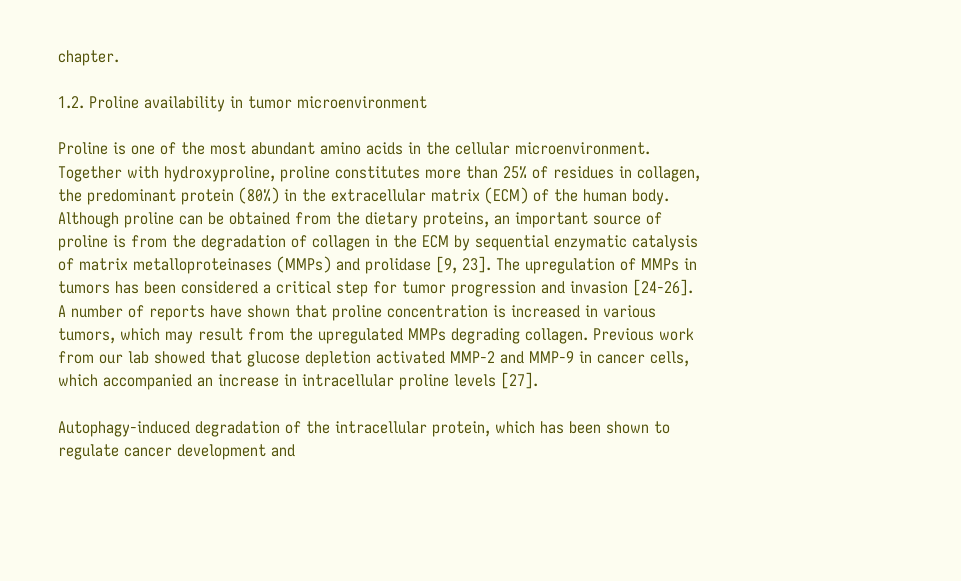chapter.

1.2. Proline availability in tumor microenvironment

Proline is one of the most abundant amino acids in the cellular microenvironment. Together with hydroxyproline, proline constitutes more than 25% of residues in collagen, the predominant protein (80%) in the extracellular matrix (ECM) of the human body. Although proline can be obtained from the dietary proteins, an important source of proline is from the degradation of collagen in the ECM by sequential enzymatic catalysis of matrix metalloproteinases (MMPs) and prolidase [9, 23]. The upregulation of MMPs in tumors has been considered a critical step for tumor progression and invasion [24-26]. A number of reports have shown that proline concentration is increased in various tumors, which may result from the upregulated MMPs degrading collagen. Previous work from our lab showed that glucose depletion activated MMP-2 and MMP-9 in cancer cells, which accompanied an increase in intracellular proline levels [27].

Autophagy-induced degradation of the intracellular protein, which has been shown to regulate cancer development and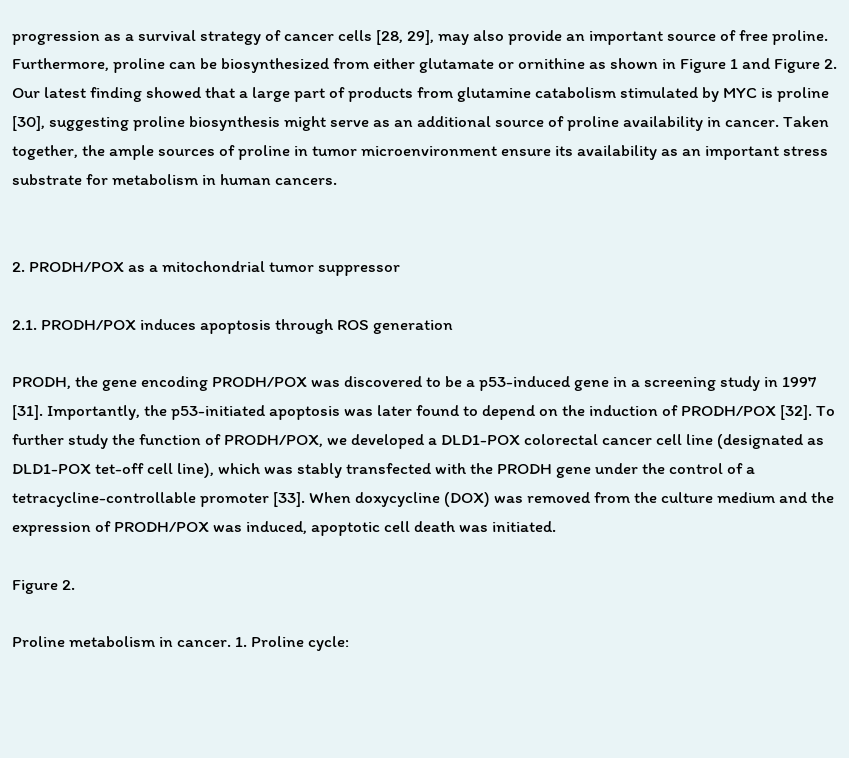progression as a survival strategy of cancer cells [28, 29], may also provide an important source of free proline. Furthermore, proline can be biosynthesized from either glutamate or ornithine as shown in Figure 1 and Figure 2. Our latest finding showed that a large part of products from glutamine catabolism stimulated by MYC is proline [30], suggesting proline biosynthesis might serve as an additional source of proline availability in cancer. Taken together, the ample sources of proline in tumor microenvironment ensure its availability as an important stress substrate for metabolism in human cancers.


2. PRODH/POX as a mitochondrial tumor suppressor

2.1. PRODH/POX induces apoptosis through ROS generation

PRODH, the gene encoding PRODH/POX was discovered to be a p53-induced gene in a screening study in 1997 [31]. Importantly, the p53-initiated apoptosis was later found to depend on the induction of PRODH/POX [32]. To further study the function of PRODH/POX, we developed a DLD1-POX colorectal cancer cell line (designated as DLD1-POX tet-off cell line), which was stably transfected with the PRODH gene under the control of a tetracycline-controllable promoter [33]. When doxycycline (DOX) was removed from the culture medium and the expression of PRODH/POX was induced, apoptotic cell death was initiated.

Figure 2.

Proline metabolism in cancer. 1. Proline cycle: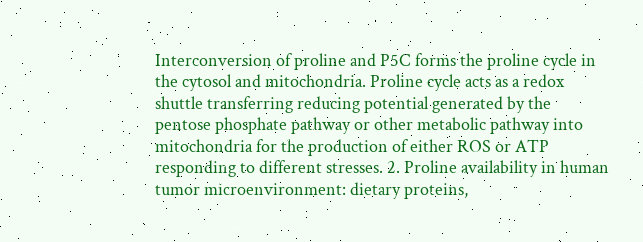Interconversion of proline and P5C forms the proline cycle in the cytosol and mitochondria. Proline cycle acts as a redox shuttle transferring reducing potential generated by the pentose phosphate pathway or other metabolic pathway into mitochondria for the production of either ROS or ATP responding to different stresses. 2. Proline availability in human tumor microenvironment: dietary proteins,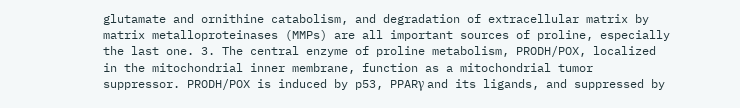glutamate and ornithine catabolism, and degradation of extracellular matrix by matrix metalloproteinases (MMPs) are all important sources of proline, especially the last one. 3. The central enzyme of proline metabolism, PRODH/POX, localized in the mitochondrial inner membrane, function as a mitochondrial tumor suppressor. PRODH/POX is induced by p53, PPARγ and its ligands, and suppressed by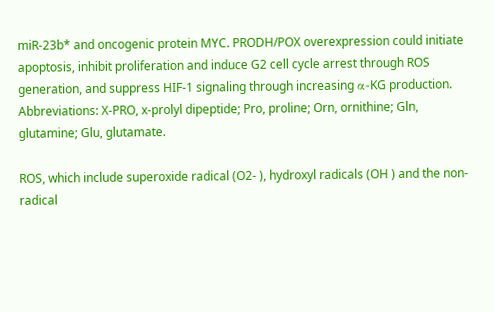miR-23b* and oncogenic protein MYC. PRODH/POX overexpression could initiate apoptosis, inhibit proliferation and induce G2 cell cycle arrest through ROS generation, and suppress HIF-1 signaling through increasing α-KG production. Abbreviations: X-PRO, x-prolyl dipeptide; Pro, proline; Orn, ornithine; Gln, glutamine; Glu, glutamate.

ROS, which include superoxide radical (O2- ), hydroxyl radicals (OH ) and the non-radical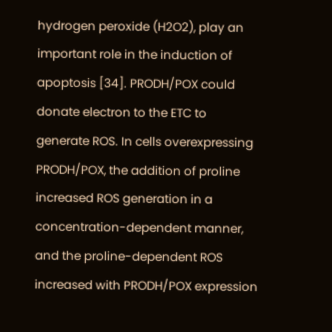hydrogen peroxide (H2O2), play an important role in the induction of apoptosis [34]. PRODH/POX could donate electron to the ETC to generate ROS. In cells overexpressing PRODH/POX, the addition of proline increased ROS generation in a concentration-dependent manner, and the proline-dependent ROS increased with PRODH/POX expression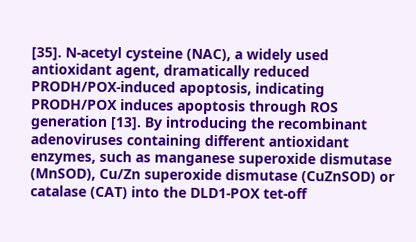[35]. N-acetyl cysteine (NAC), a widely used antioxidant agent, dramatically reduced PRODH/POX-induced apoptosis, indicating PRODH/POX induces apoptosis through ROS generation [13]. By introducing the recombinant adenoviruses containing different antioxidant enzymes, such as manganese superoxide dismutase (MnSOD), Cu/Zn superoxide dismutase (CuZnSOD) or catalase (CAT) into the DLD1-POX tet-off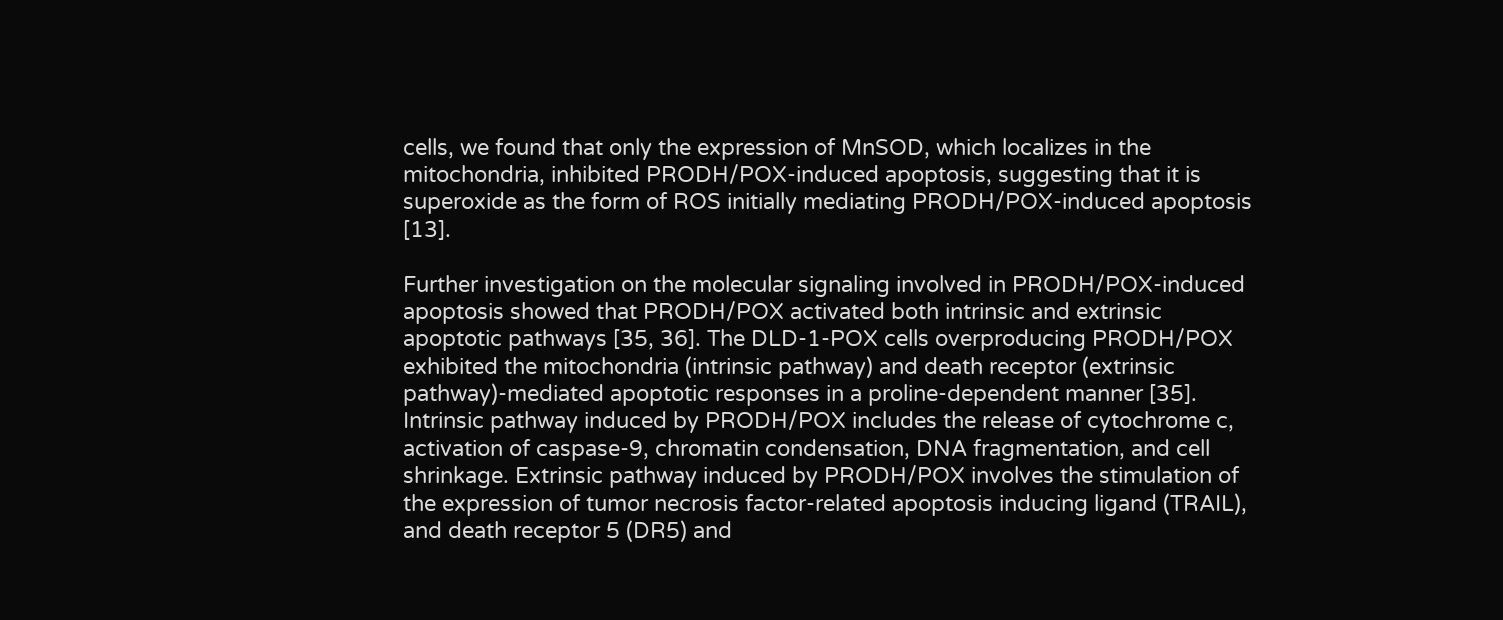cells, we found that only the expression of MnSOD, which localizes in the mitochondria, inhibited PRODH/POX-induced apoptosis, suggesting that it is superoxide as the form of ROS initially mediating PRODH/POX-induced apoptosis [13].

Further investigation on the molecular signaling involved in PRODH/POX-induced apoptosis showed that PRODH/POX activated both intrinsic and extrinsic apoptotic pathways [35, 36]. The DLD-1-POX cells overproducing PRODH/POX exhibited the mitochondria (intrinsic pathway) and death receptor (extrinsic pathway)-mediated apoptotic responses in a proline-dependent manner [35]. Intrinsic pathway induced by PRODH/POX includes the release of cytochrome c, activation of caspase-9, chromatin condensation, DNA fragmentation, and cell shrinkage. Extrinsic pathway induced by PRODH/POX involves the stimulation of the expression of tumor necrosis factor-related apoptosis inducing ligand (TRAIL), and death receptor 5 (DR5) and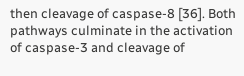then cleavage of caspase-8 [36]. Both pathways culminate in the activation of caspase-3 and cleavage of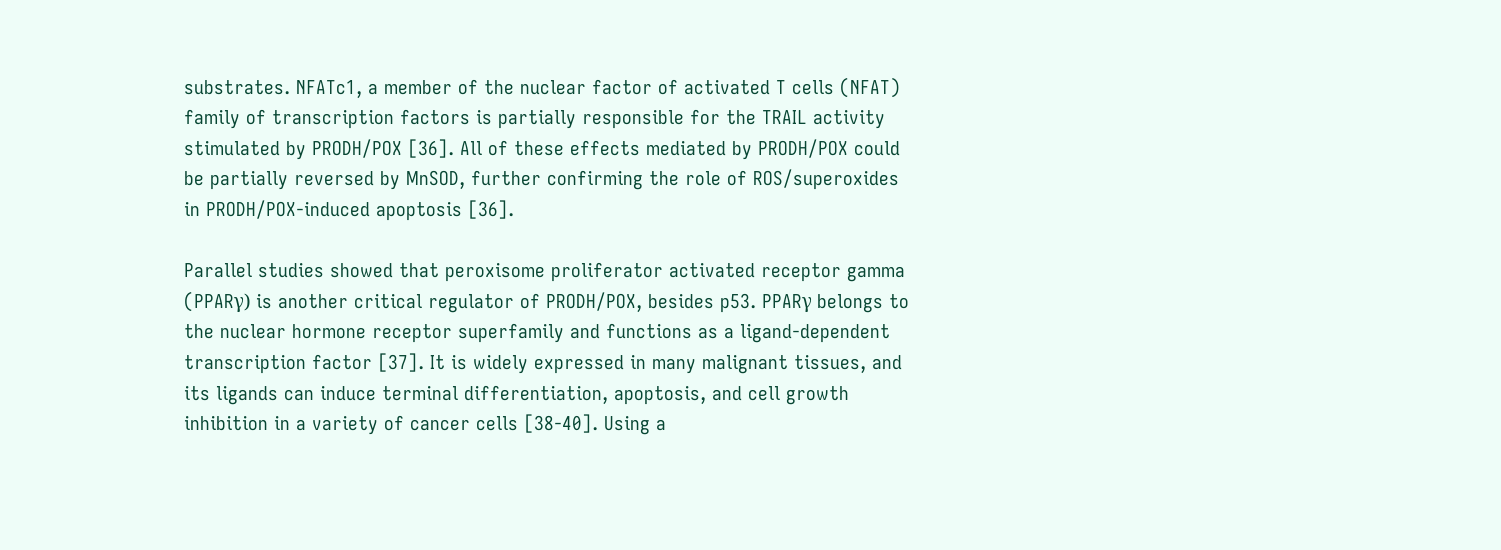substrates. NFATc1, a member of the nuclear factor of activated T cells (NFAT) family of transcription factors is partially responsible for the TRAIL activity stimulated by PRODH/POX [36]. All of these effects mediated by PRODH/POX could be partially reversed by MnSOD, further confirming the role of ROS/superoxides in PRODH/POX-induced apoptosis [36].

Parallel studies showed that peroxisome proliferator activated receptor gamma (PPARγ) is another critical regulator of PRODH/POX, besides p53. PPARγ belongs to the nuclear hormone receptor superfamily and functions as a ligand-dependent transcription factor [37]. It is widely expressed in many malignant tissues, and its ligands can induce terminal differentiation, apoptosis, and cell growth inhibition in a variety of cancer cells [38-40]. Using a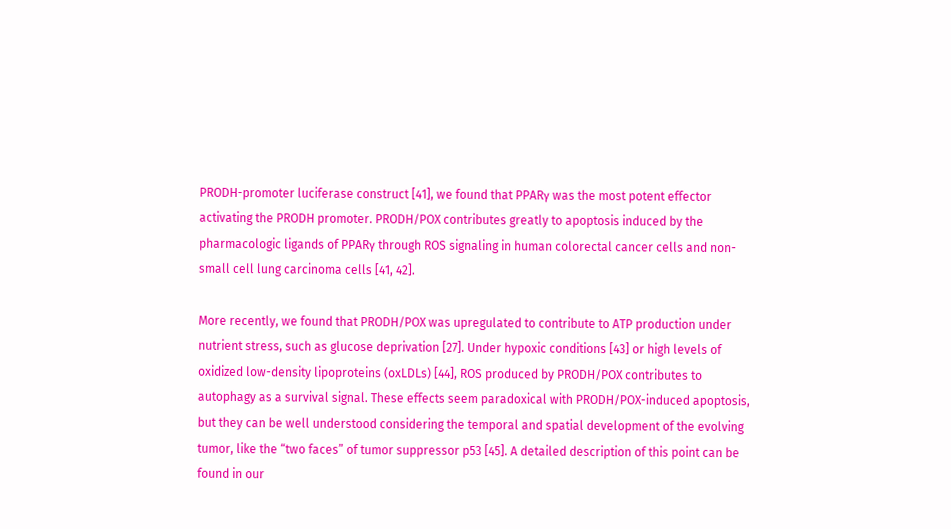PRODH-promoter luciferase construct [41], we found that PPARγ was the most potent effector activating the PRODH promoter. PRODH/POX contributes greatly to apoptosis induced by the pharmacologic ligands of PPARγ through ROS signaling in human colorectal cancer cells and non-small cell lung carcinoma cells [41, 42].

More recently, we found that PRODH/POX was upregulated to contribute to ATP production under nutrient stress, such as glucose deprivation [27]. Under hypoxic conditions [43] or high levels of oxidized low-density lipoproteins (oxLDLs) [44], ROS produced by PRODH/POX contributes to autophagy as a survival signal. These effects seem paradoxical with PRODH/POX-induced apoptosis, but they can be well understood considering the temporal and spatial development of the evolving tumor, like the “two faces” of tumor suppressor p53 [45]. A detailed description of this point can be found in our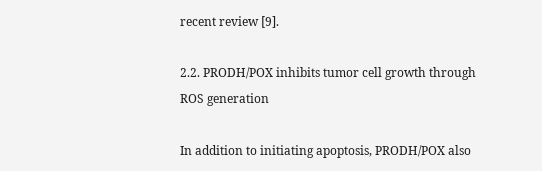recent review [9].

2.2. PRODH/POX inhibits tumor cell growth through ROS generation

In addition to initiating apoptosis, PRODH/POX also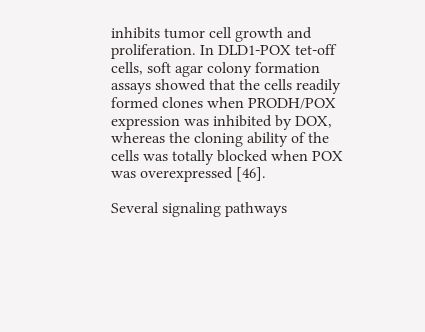inhibits tumor cell growth and proliferation. In DLD1-POX tet-off cells, soft agar colony formation assays showed that the cells readily formed clones when PRODH/POX expression was inhibited by DOX, whereas the cloning ability of the cells was totally blocked when POX was overexpressed [46].

Several signaling pathways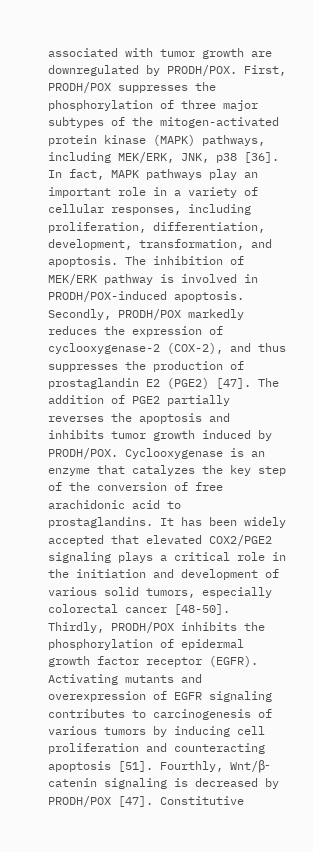associated with tumor growth are downregulated by PRODH/POX. First, PRODH/POX suppresses the phosphorylation of three major subtypes of the mitogen-activated protein kinase (MAPK) pathways, including MEK/ERK, JNK, p38 [36]. In fact, MAPK pathways play an important role in a variety of cellular responses, including proliferation, differentiation, development, transformation, and apoptosis. The inhibition of MEK/ERK pathway is involved in PRODH/POX-induced apoptosis. Secondly, PRODH/POX markedly reduces the expression of cyclooxygenase-2 (COX-2), and thus suppresses the production of prostaglandin E2 (PGE2) [47]. The addition of PGE2 partially reverses the apoptosis and inhibits tumor growth induced by PRODH/POX. Cyclooxygenase is an enzyme that catalyzes the key step of the conversion of free arachidonic acid to prostaglandins. It has been widely accepted that elevated COX2/PGE2 signaling plays a critical role in the initiation and development of various solid tumors, especially colorectal cancer [48-50]. Thirdly, PRODH/POX inhibits the phosphorylation of epidermal growth factor receptor (EGFR). Activating mutants and overexpression of EGFR signaling contributes to carcinogenesis of various tumors by inducing cell proliferation and counteracting apoptosis [51]. Fourthly, Wnt/β-catenin signaling is decreased by PRODH/POX [47]. Constitutive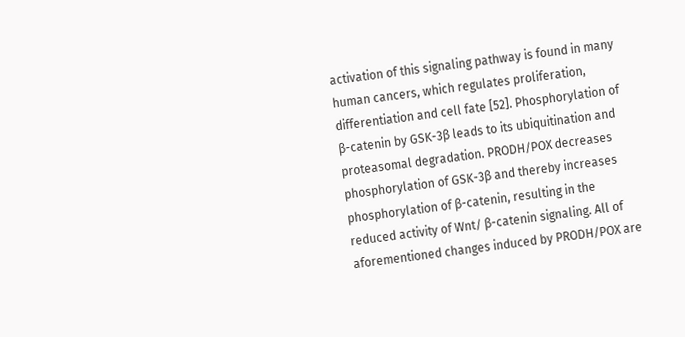activation of this signaling pathway is found in many human cancers, which regulates proliferation, differentiation and cell fate [52]. Phosphorylation of β-catenin by GSK-3β leads to its ubiquitination and proteasomal degradation. PRODH/POX decreases phosphorylation of GSK-3β and thereby increases phosphorylation of β-catenin, resulting in the reduced activity of Wnt/ β-catenin signaling. All of aforementioned changes induced by PRODH/POX are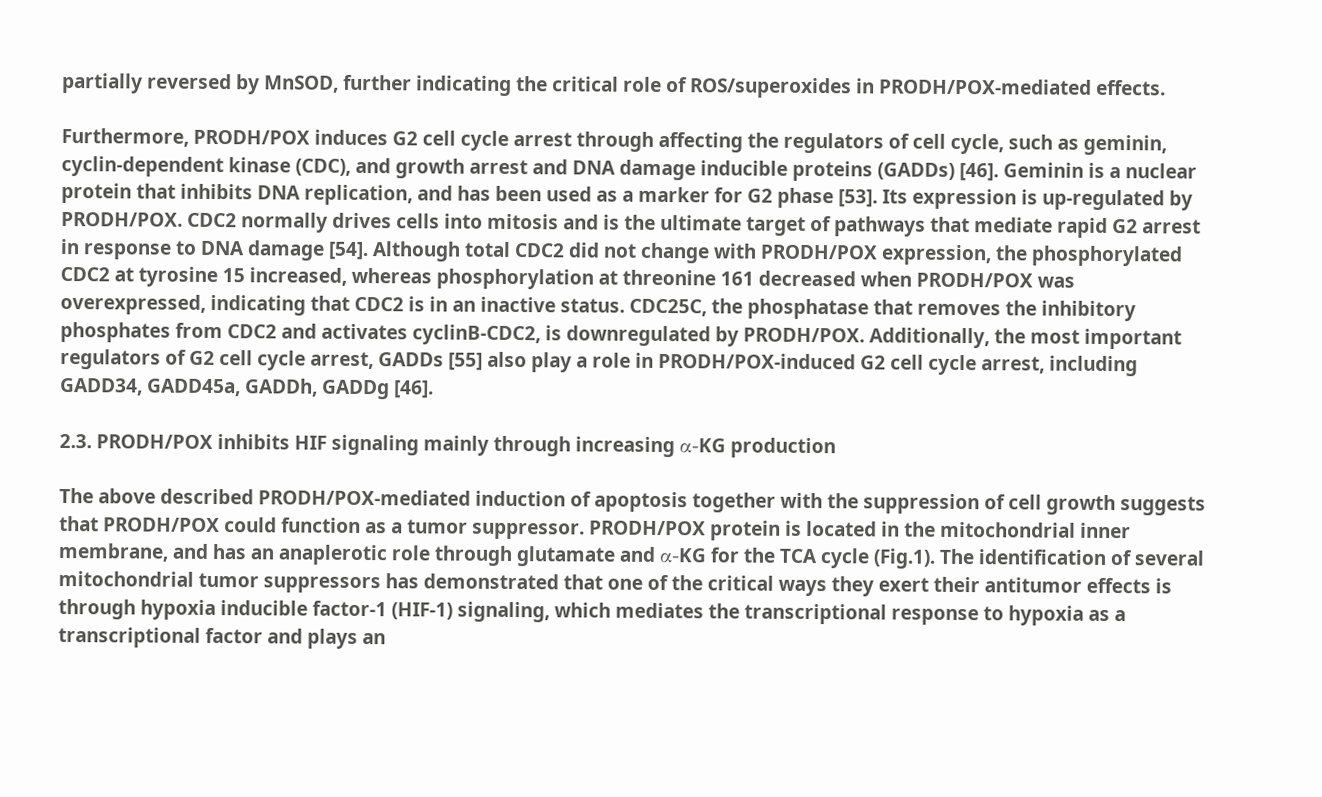partially reversed by MnSOD, further indicating the critical role of ROS/superoxides in PRODH/POX-mediated effects.

Furthermore, PRODH/POX induces G2 cell cycle arrest through affecting the regulators of cell cycle, such as geminin, cyclin-dependent kinase (CDC), and growth arrest and DNA damage inducible proteins (GADDs) [46]. Geminin is a nuclear protein that inhibits DNA replication, and has been used as a marker for G2 phase [53]. Its expression is up-regulated by PRODH/POX. CDC2 normally drives cells into mitosis and is the ultimate target of pathways that mediate rapid G2 arrest in response to DNA damage [54]. Although total CDC2 did not change with PRODH/POX expression, the phosphorylated CDC2 at tyrosine 15 increased, whereas phosphorylation at threonine 161 decreased when PRODH/POX was overexpressed, indicating that CDC2 is in an inactive status. CDC25C, the phosphatase that removes the inhibitory phosphates from CDC2 and activates cyclinB-CDC2, is downregulated by PRODH/POX. Additionally, the most important regulators of G2 cell cycle arrest, GADDs [55] also play a role in PRODH/POX-induced G2 cell cycle arrest, including GADD34, GADD45a, GADDh, GADDg [46].

2.3. PRODH/POX inhibits HIF signaling mainly through increasing α-KG production

The above described PRODH/POX-mediated induction of apoptosis together with the suppression of cell growth suggests that PRODH/POX could function as a tumor suppressor. PRODH/POX protein is located in the mitochondrial inner membrane, and has an anaplerotic role through glutamate and α-KG for the TCA cycle (Fig.1). The identification of several mitochondrial tumor suppressors has demonstrated that one of the critical ways they exert their antitumor effects is through hypoxia inducible factor-1 (HIF-1) signaling, which mediates the transcriptional response to hypoxia as a transcriptional factor and plays an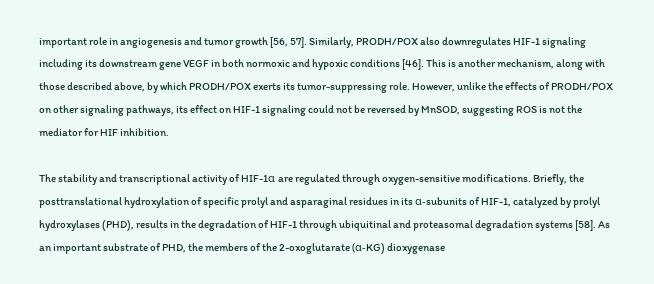important role in angiogenesis and tumor growth [56, 57]. Similarly, PRODH/POX also downregulates HIF-1 signaling including its downstream gene VEGF in both normoxic and hypoxic conditions [46]. This is another mechanism, along with those described above, by which PRODH/POX exerts its tumor-suppressing role. However, unlike the effects of PRODH/POX on other signaling pathways, its effect on HIF-1 signaling could not be reversed by MnSOD, suggesting ROS is not the mediator for HIF inhibition.

The stability and transcriptional activity of HIF-1α are regulated through oxygen-sensitive modifications. Briefly, the posttranslational hydroxylation of specific prolyl and asparaginal residues in its α-subunits of HIF-1, catalyzed by prolyl hydroxylases (PHD), results in the degradation of HIF-1 through ubiquitinal and proteasomal degradation systems [58]. As an important substrate of PHD, the members of the 2-oxoglutarate (α-KG) dioxygenase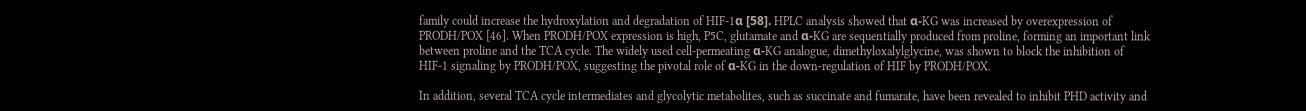family could increase the hydroxylation and degradation of HIF-1α [58]. HPLC analysis showed that α-KG was increased by overexpression of PRODH/POX [46]. When PRODH/POX expression is high, P5C, glutamate and α-KG are sequentially produced from proline, forming an important link between proline and the TCA cycle. The widely used cell-permeating α-KG analogue, dimethyloxalylglycine, was shown to block the inhibition of HIF-1 signaling by PRODH/POX, suggesting the pivotal role of α-KG in the down-regulation of HIF by PRODH/POX.

In addition, several TCA cycle intermediates and glycolytic metabolites, such as succinate and fumarate, have been revealed to inhibit PHD activity and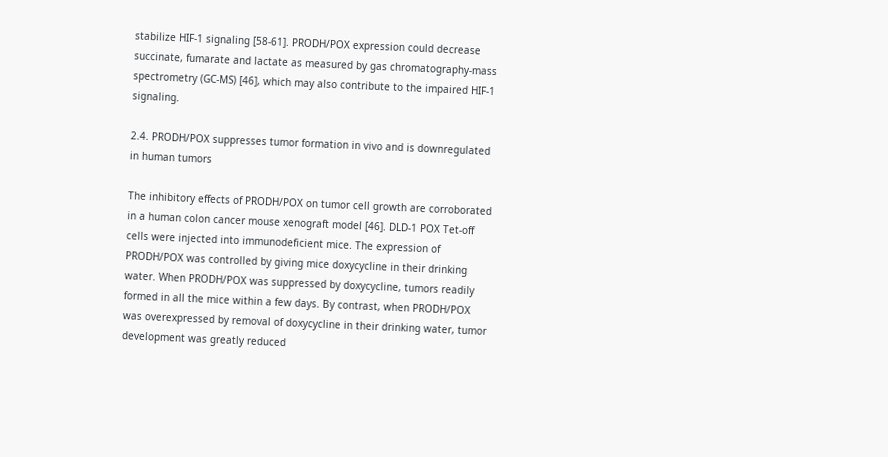stabilize HIF-1 signaling [58-61]. PRODH/POX expression could decrease succinate, fumarate and lactate as measured by gas chromatography-mass spectrometry (GC-MS) [46], which may also contribute to the impaired HIF-1 signaling.

2.4. PRODH/POX suppresses tumor formation in vivo and is downregulated in human tumors

The inhibitory effects of PRODH/POX on tumor cell growth are corroborated in a human colon cancer mouse xenograft model [46]. DLD-1 POX Tet-off cells were injected into immunodeficient mice. The expression of PRODH/POX was controlled by giving mice doxycycline in their drinking water. When PRODH/POX was suppressed by doxycycline, tumors readily formed in all the mice within a few days. By contrast, when PRODH/POX was overexpressed by removal of doxycycline in their drinking water, tumor development was greatly reduced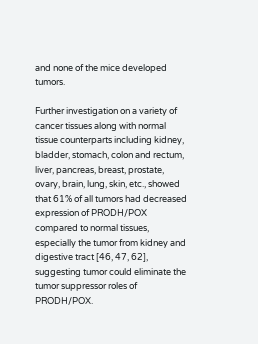and none of the mice developed tumors.

Further investigation on a variety of cancer tissues along with normal tissue counterparts including kidney, bladder, stomach, colon and rectum, liver, pancreas, breast, prostate, ovary, brain, lung, skin, etc., showed that 61% of all tumors had decreased expression of PRODH/POX compared to normal tissues, especially the tumor from kidney and digestive tract [46, 47, 62], suggesting tumor could eliminate the tumor suppressor roles of PRODH/POX.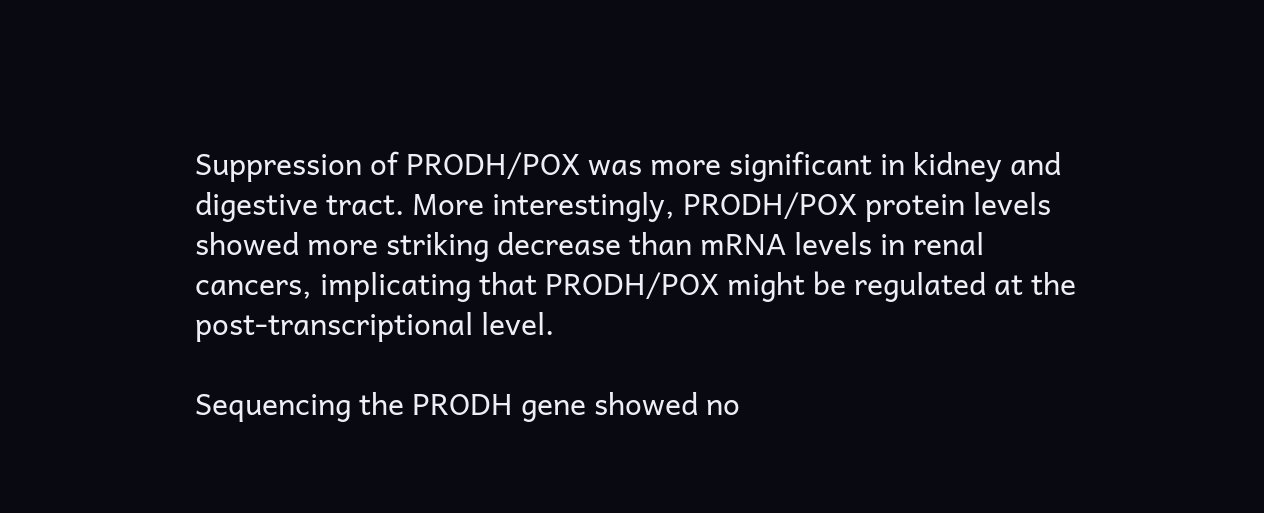Suppression of PRODH/POX was more significant in kidney and digestive tract. More interestingly, PRODH/POX protein levels showed more striking decrease than mRNA levels in renal cancers, implicating that PRODH/POX might be regulated at the post-transcriptional level.

Sequencing the PRODH gene showed no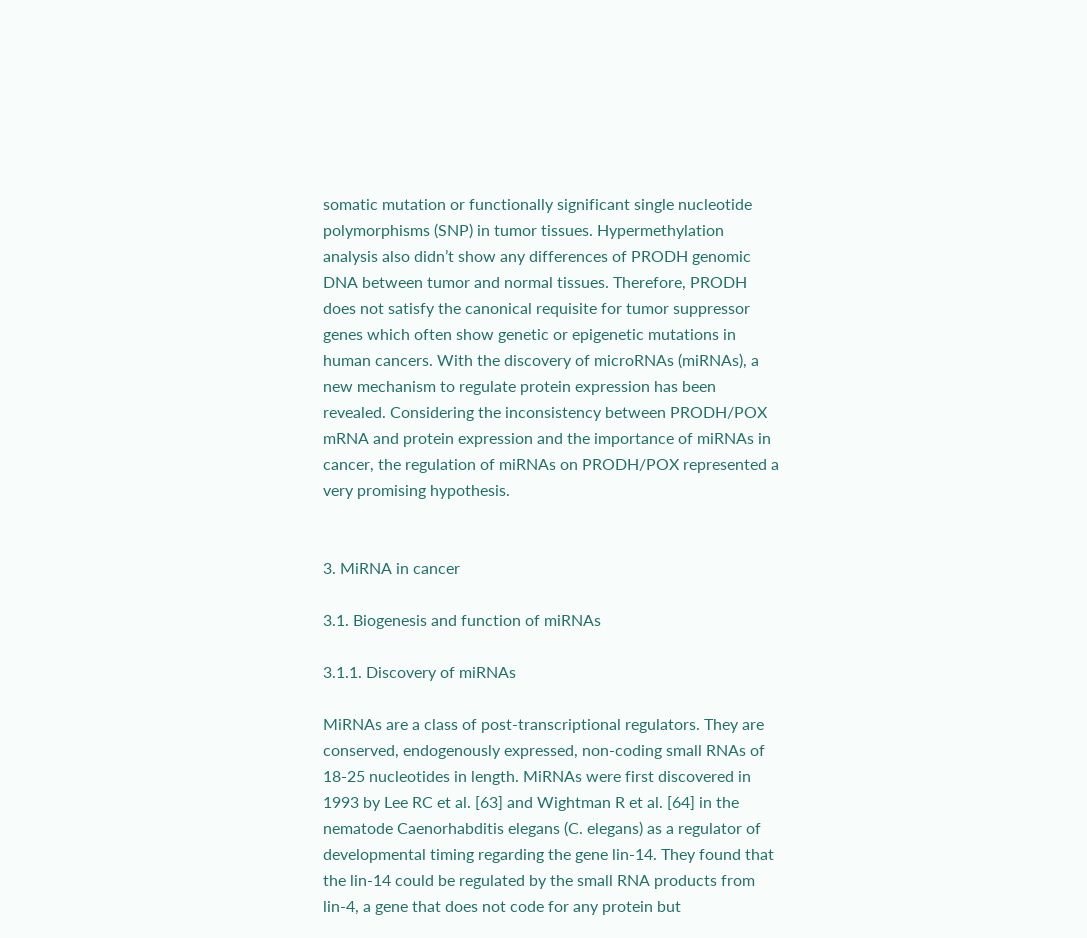somatic mutation or functionally significant single nucleotide polymorphisms (SNP) in tumor tissues. Hypermethylation analysis also didn’t show any differences of PRODH genomic DNA between tumor and normal tissues. Therefore, PRODH does not satisfy the canonical requisite for tumor suppressor genes which often show genetic or epigenetic mutations in human cancers. With the discovery of microRNAs (miRNAs), a new mechanism to regulate protein expression has been revealed. Considering the inconsistency between PRODH/POX mRNA and protein expression and the importance of miRNAs in cancer, the regulation of miRNAs on PRODH/POX represented a very promising hypothesis.


3. MiRNA in cancer

3.1. Biogenesis and function of miRNAs

3.1.1. Discovery of miRNAs

MiRNAs are a class of post-transcriptional regulators. They are conserved, endogenously expressed, non-coding small RNAs of 18-25 nucleotides in length. MiRNAs were first discovered in 1993 by Lee RC et al. [63] and Wightman R et al. [64] in the nematode Caenorhabditis elegans (C. elegans) as a regulator of developmental timing regarding the gene lin-14. They found that the lin-14 could be regulated by the small RNA products from lin-4, a gene that does not code for any protein but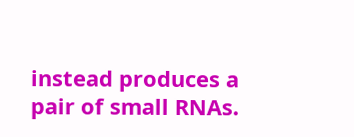instead produces a pair of small RNAs.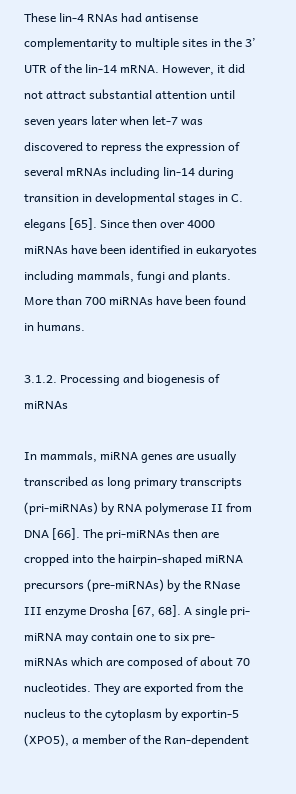These lin-4 RNAs had antisense complementarity to multiple sites in the 3’ UTR of the lin-14 mRNA. However, it did not attract substantial attention until seven years later when let-7 was discovered to repress the expression of several mRNAs including lin-14 during transition in developmental stages in C. elegans [65]. Since then over 4000 miRNAs have been identified in eukaryotes including mammals, fungi and plants. More than 700 miRNAs have been found in humans.

3.1.2. Processing and biogenesis of miRNAs

In mammals, miRNA genes are usually transcribed as long primary transcripts (pri-miRNAs) by RNA polymerase II from DNA [66]. The pri-miRNAs then are cropped into the hairpin-shaped miRNA precursors (pre-miRNAs) by the RNase III enzyme Drosha [67, 68]. A single pri-miRNA may contain one to six pre-miRNAs which are composed of about 70 nucleotides. They are exported from the nucleus to the cytoplasm by exportin-5 (XPO5), a member of the Ran-dependent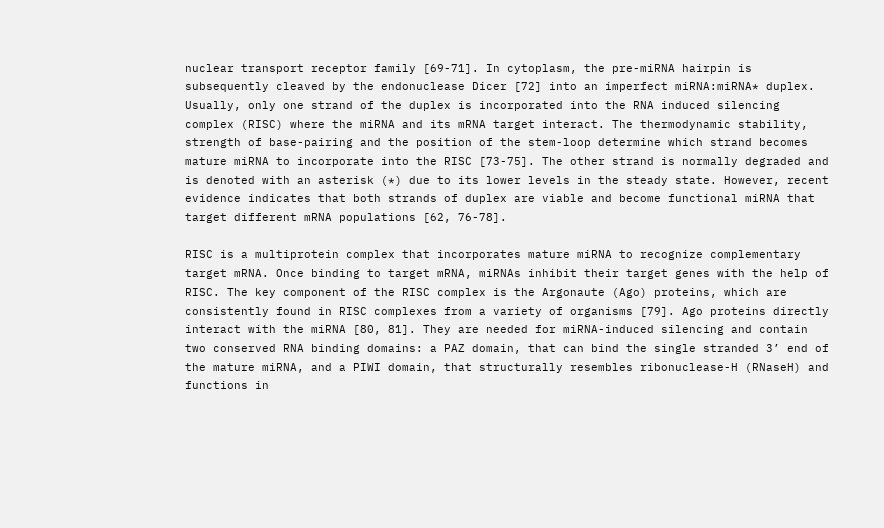nuclear transport receptor family [69-71]. In cytoplasm, the pre-miRNA hairpin is subsequently cleaved by the endonuclease Dicer [72] into an imperfect miRNA:miRNA* duplex. Usually, only one strand of the duplex is incorporated into the RNA induced silencing complex (RISC) where the miRNA and its mRNA target interact. The thermodynamic stability, strength of base-pairing and the position of the stem-loop determine which strand becomes mature miRNA to incorporate into the RISC [73-75]. The other strand is normally degraded and is denoted with an asterisk (*) due to its lower levels in the steady state. However, recent evidence indicates that both strands of duplex are viable and become functional miRNA that target different mRNA populations [62, 76-78].

RISC is a multiprotein complex that incorporates mature miRNA to recognize complementary target mRNA. Once binding to target mRNA, miRNAs inhibit their target genes with the help of RISC. The key component of the RISC complex is the Argonaute (Ago) proteins, which are consistently found in RISC complexes from a variety of organisms [79]. Ago proteins directly interact with the miRNA [80, 81]. They are needed for miRNA-induced silencing and contain two conserved RNA binding domains: a PAZ domain, that can bind the single stranded 3’ end of the mature miRNA, and a PIWI domain, that structurally resembles ribonuclease-H (RNaseH) and functions in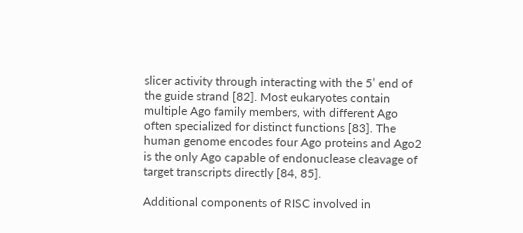slicer activity through interacting with the 5’ end of the guide strand [82]. Most eukaryotes contain multiple Ago family members, with different Ago often specialized for distinct functions [83]. The human genome encodes four Ago proteins and Ago2 is the only Ago capable of endonuclease cleavage of target transcripts directly [84, 85].

Additional components of RISC involved in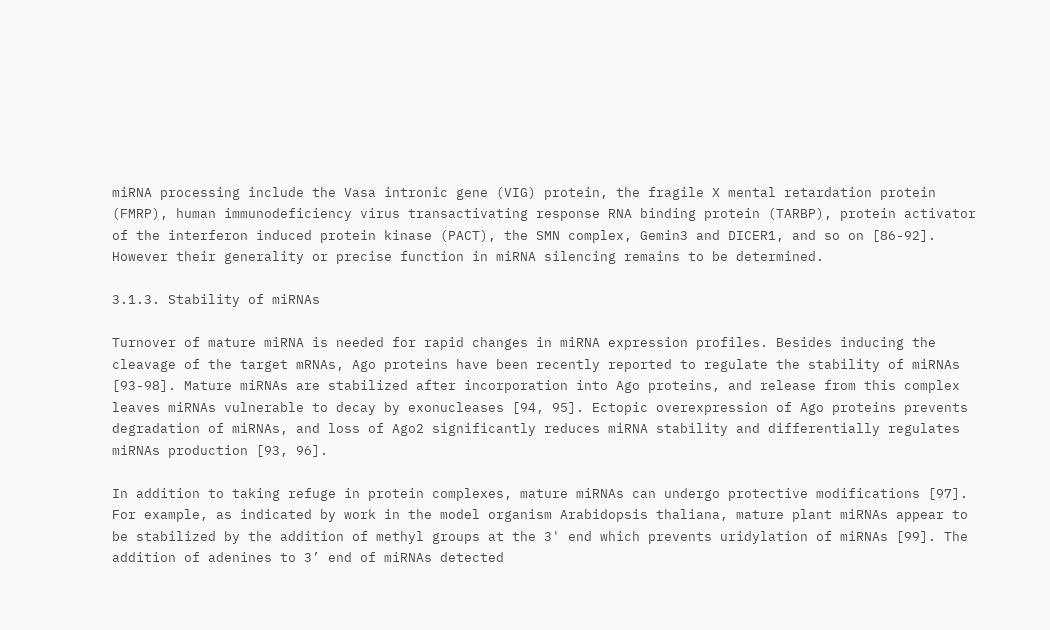miRNA processing include the Vasa intronic gene (VIG) protein, the fragile X mental retardation protein (FMRP), human immunodeficiency virus transactivating response RNA binding protein (TARBP), protein activator of the interferon induced protein kinase (PACT), the SMN complex, Gemin3 and DICER1, and so on [86-92]. However their generality or precise function in miRNA silencing remains to be determined.

3.1.3. Stability of miRNAs

Turnover of mature miRNA is needed for rapid changes in miRNA expression profiles. Besides inducing the cleavage of the target mRNAs, Ago proteins have been recently reported to regulate the stability of miRNAs [93-98]. Mature miRNAs are stabilized after incorporation into Ago proteins, and release from this complex leaves miRNAs vulnerable to decay by exonucleases [94, 95]. Ectopic overexpression of Ago proteins prevents degradation of miRNAs, and loss of Ago2 significantly reduces miRNA stability and differentially regulates miRNAs production [93, 96].

In addition to taking refuge in protein complexes, mature miRNAs can undergo protective modifications [97]. For example, as indicated by work in the model organism Arabidopsis thaliana, mature plant miRNAs appear to be stabilized by the addition of methyl groups at the 3' end which prevents uridylation of miRNAs [99]. The addition of adenines to 3’ end of miRNAs detected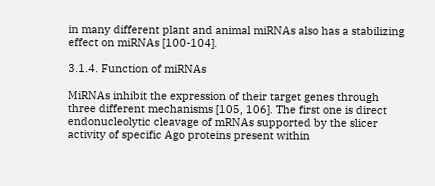in many different plant and animal miRNAs also has a stabilizing effect on miRNAs [100-104].

3.1.4. Function of miRNAs

MiRNAs inhibit the expression of their target genes through three different mechanisms [105, 106]. The first one is direct endonucleolytic cleavage of mRNAs supported by the slicer activity of specific Ago proteins present within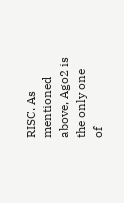RISC. As mentioned above, Ago2 is the only one of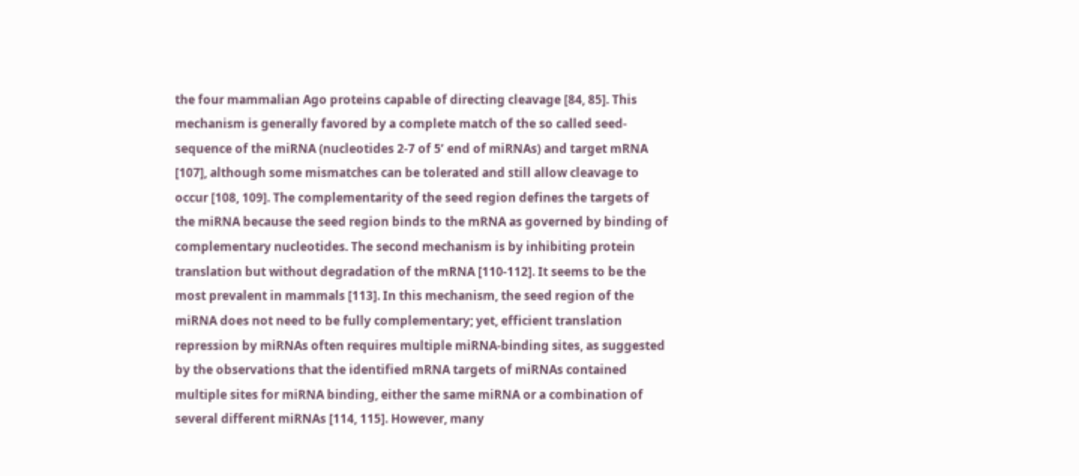the four mammalian Ago proteins capable of directing cleavage [84, 85]. This mechanism is generally favored by a complete match of the so called seed-sequence of the miRNA (nucleotides 2-7 of 5’ end of miRNAs) and target mRNA [107], although some mismatches can be tolerated and still allow cleavage to occur [108, 109]. The complementarity of the seed region defines the targets of the miRNA because the seed region binds to the mRNA as governed by binding of complementary nucleotides. The second mechanism is by inhibiting protein translation but without degradation of the mRNA [110-112]. It seems to be the most prevalent in mammals [113]. In this mechanism, the seed region of the miRNA does not need to be fully complementary; yet, efficient translation repression by miRNAs often requires multiple miRNA-binding sites, as suggested by the observations that the identified mRNA targets of miRNAs contained multiple sites for miRNA binding, either the same miRNA or a combination of several different miRNAs [114, 115]. However, many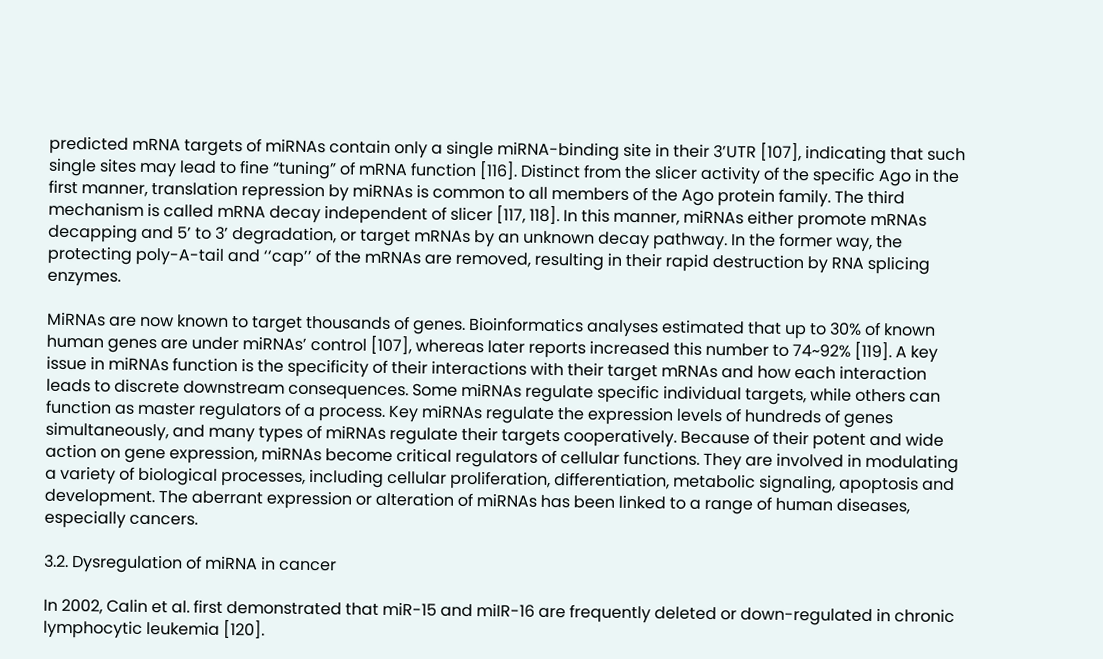predicted mRNA targets of miRNAs contain only a single miRNA-binding site in their 3’UTR [107], indicating that such single sites may lead to fine “tuning” of mRNA function [116]. Distinct from the slicer activity of the specific Ago in the first manner, translation repression by miRNAs is common to all members of the Ago protein family. The third mechanism is called mRNA decay independent of slicer [117, 118]. In this manner, miRNAs either promote mRNAs decapping and 5’ to 3’ degradation, or target mRNAs by an unknown decay pathway. In the former way, the protecting poly-A-tail and ‘‘cap’’ of the mRNAs are removed, resulting in their rapid destruction by RNA splicing enzymes.

MiRNAs are now known to target thousands of genes. Bioinformatics analyses estimated that up to 30% of known human genes are under miRNAs’ control [107], whereas later reports increased this number to 74~92% [119]. A key issue in miRNAs function is the specificity of their interactions with their target mRNAs and how each interaction leads to discrete downstream consequences. Some miRNAs regulate specific individual targets, while others can function as master regulators of a process. Key miRNAs regulate the expression levels of hundreds of genes simultaneously, and many types of miRNAs regulate their targets cooperatively. Because of their potent and wide action on gene expression, miRNAs become critical regulators of cellular functions. They are involved in modulating a variety of biological processes, including cellular proliferation, differentiation, metabolic signaling, apoptosis and development. The aberrant expression or alteration of miRNAs has been linked to a range of human diseases, especially cancers.

3.2. Dysregulation of miRNA in cancer

In 2002, Calin et al. first demonstrated that miR-15 and miIR-16 are frequently deleted or down-regulated in chronic lymphocytic leukemia [120].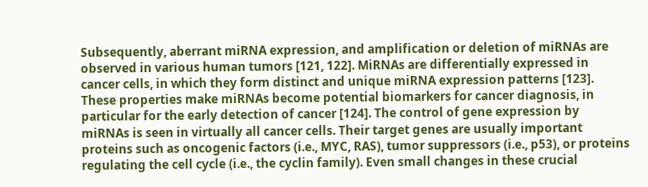Subsequently, aberrant miRNA expression, and amplification or deletion of miRNAs are observed in various human tumors [121, 122]. MiRNAs are differentially expressed in cancer cells, in which they form distinct and unique miRNA expression patterns [123]. These properties make miRNAs become potential biomarkers for cancer diagnosis, in particular for the early detection of cancer [124]. The control of gene expression by miRNAs is seen in virtually all cancer cells. Their target genes are usually important proteins such as oncogenic factors (i.e., MYC, RAS), tumor suppressors (i.e., p53), or proteins regulating the cell cycle (i.e., the cyclin family). Even small changes in these crucial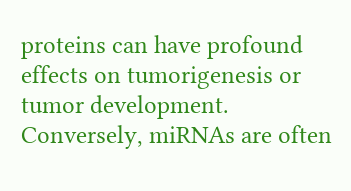proteins can have profound effects on tumorigenesis or tumor development. Conversely, miRNAs are often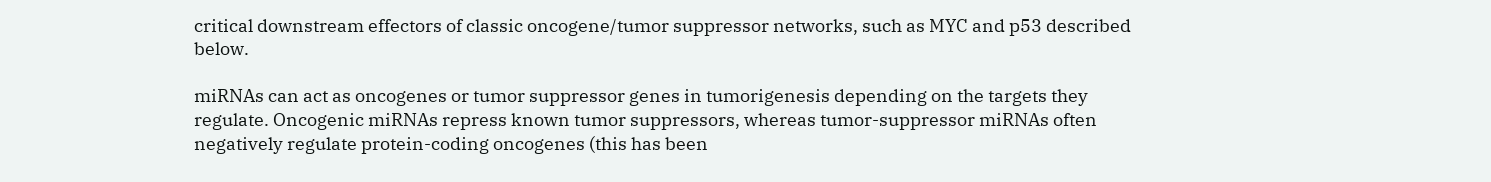critical downstream effectors of classic oncogene/tumor suppressor networks, such as MYC and p53 described below.

miRNAs can act as oncogenes or tumor suppressor genes in tumorigenesis depending on the targets they regulate. Oncogenic miRNAs repress known tumor suppressors, whereas tumor-suppressor miRNAs often negatively regulate protein-coding oncogenes (this has been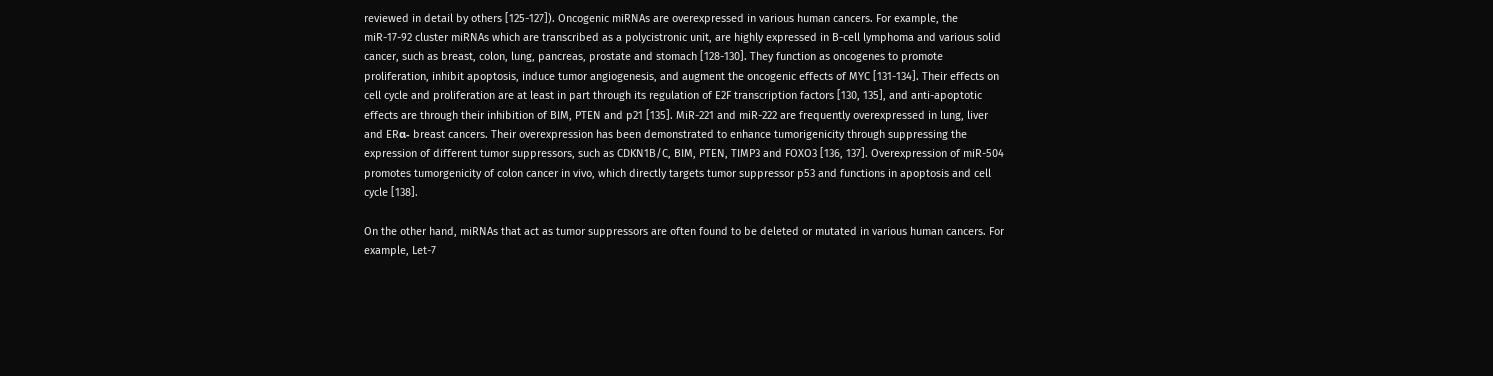reviewed in detail by others [125-127]). Oncogenic miRNAs are overexpressed in various human cancers. For example, the miR-17-92 cluster miRNAs which are transcribed as a polycistronic unit, are highly expressed in B-cell lymphoma and various solid cancer, such as breast, colon, lung, pancreas, prostate and stomach [128-130]. They function as oncogenes to promote proliferation, inhibit apoptosis, induce tumor angiogenesis, and augment the oncogenic effects of MYC [131-134]. Their effects on cell cycle and proliferation are at least in part through its regulation of E2F transcription factors [130, 135], and anti-apoptotic effects are through their inhibition of BIM, PTEN and p21 [135]. MiR-221 and miR-222 are frequently overexpressed in lung, liver and ERα- breast cancers. Their overexpression has been demonstrated to enhance tumorigenicity through suppressing the expression of different tumor suppressors, such as CDKN1B/C, BIM, PTEN, TIMP3 and FOXO3 [136, 137]. Overexpression of miR-504 promotes tumorgenicity of colon cancer in vivo, which directly targets tumor suppressor p53 and functions in apoptosis and cell cycle [138].

On the other hand, miRNAs that act as tumor suppressors are often found to be deleted or mutated in various human cancers. For example, Let-7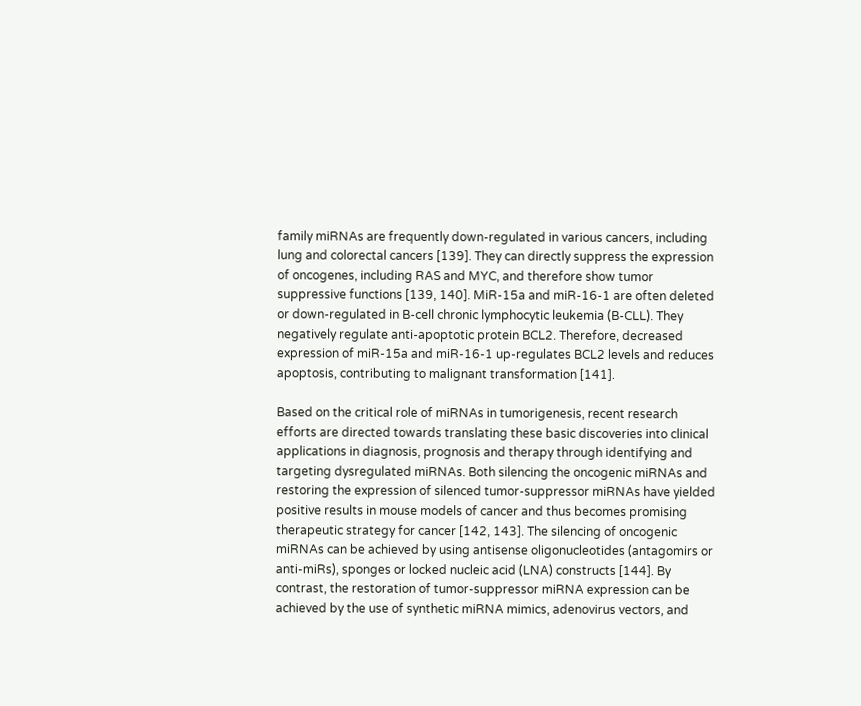family miRNAs are frequently down-regulated in various cancers, including lung and colorectal cancers [139]. They can directly suppress the expression of oncogenes, including RAS and MYC, and therefore show tumor suppressive functions [139, 140]. MiR-15a and miR-16-1 are often deleted or down-regulated in B-cell chronic lymphocytic leukemia (B-CLL). They negatively regulate anti-apoptotic protein BCL2. Therefore, decreased expression of miR-15a and miR-16-1 up-regulates BCL2 levels and reduces apoptosis, contributing to malignant transformation [141].

Based on the critical role of miRNAs in tumorigenesis, recent research efforts are directed towards translating these basic discoveries into clinical applications in diagnosis, prognosis and therapy through identifying and targeting dysregulated miRNAs. Both silencing the oncogenic miRNAs and restoring the expression of silenced tumor-suppressor miRNAs have yielded positive results in mouse models of cancer and thus becomes promising therapeutic strategy for cancer [142, 143]. The silencing of oncogenic miRNAs can be achieved by using antisense oligonucleotides (antagomirs or anti-miRs), sponges or locked nucleic acid (LNA) constructs [144]. By contrast, the restoration of tumor-suppressor miRNA expression can be achieved by the use of synthetic miRNA mimics, adenovirus vectors, and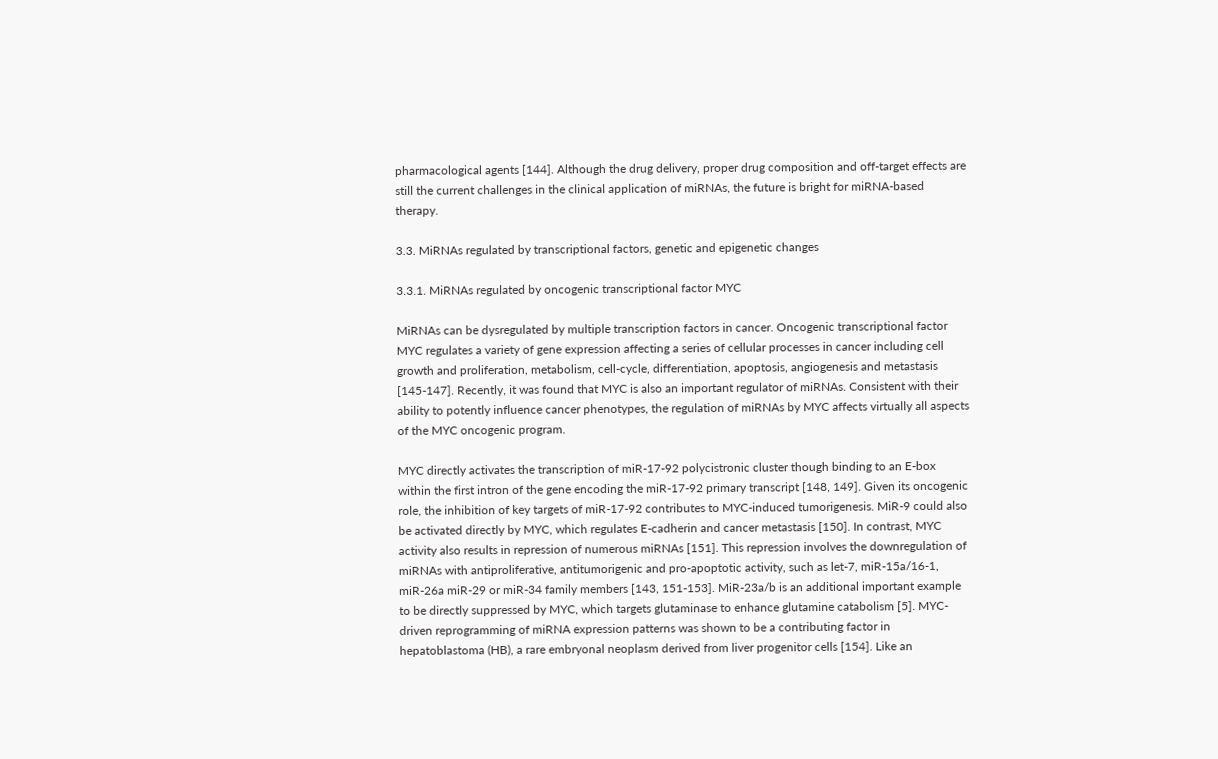pharmacological agents [144]. Although the drug delivery, proper drug composition and off-target effects are still the current challenges in the clinical application of miRNAs, the future is bright for miRNA-based therapy.

3.3. MiRNAs regulated by transcriptional factors, genetic and epigenetic changes

3.3.1. MiRNAs regulated by oncogenic transcriptional factor MYC

MiRNAs can be dysregulated by multiple transcription factors in cancer. Oncogenic transcriptional factor MYC regulates a variety of gene expression affecting a series of cellular processes in cancer including cell growth and proliferation, metabolism, cell-cycle, differentiation, apoptosis, angiogenesis and metastasis [145-147]. Recently, it was found that MYC is also an important regulator of miRNAs. Consistent with their ability to potently influence cancer phenotypes, the regulation of miRNAs by MYC affects virtually all aspects of the MYC oncogenic program.

MYC directly activates the transcription of miR-17-92 polycistronic cluster though binding to an E-box within the first intron of the gene encoding the miR-17-92 primary transcript [148, 149]. Given its oncogenic role, the inhibition of key targets of miR-17-92 contributes to MYC-induced tumorigenesis. MiR-9 could also be activated directly by MYC, which regulates E-cadherin and cancer metastasis [150]. In contrast, MYC activity also results in repression of numerous miRNAs [151]. This repression involves the downregulation of miRNAs with antiproliferative, antitumorigenic and pro-apoptotic activity, such as let-7, miR-15a/16-1, miR-26a miR-29 or miR-34 family members [143, 151-153]. MiR-23a/b is an additional important example to be directly suppressed by MYC, which targets glutaminase to enhance glutamine catabolism [5]. MYC-driven reprogramming of miRNA expression patterns was shown to be a contributing factor in hepatoblastoma (HB), a rare embryonal neoplasm derived from liver progenitor cells [154]. Like an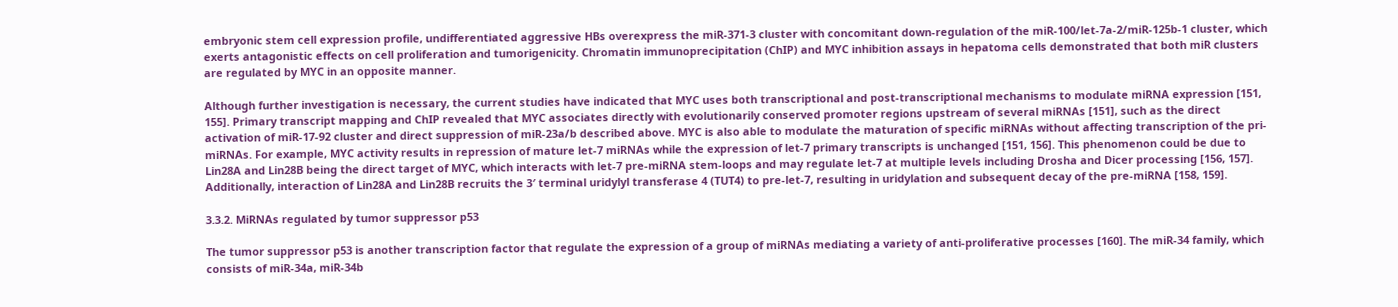embryonic stem cell expression profile, undifferentiated aggressive HBs overexpress the miR-371-3 cluster with concomitant down-regulation of the miR-100/let-7a-2/miR-125b-1 cluster, which exerts antagonistic effects on cell proliferation and tumorigenicity. Chromatin immunoprecipitation (ChIP) and MYC inhibition assays in hepatoma cells demonstrated that both miR clusters are regulated by MYC in an opposite manner.

Although further investigation is necessary, the current studies have indicated that MYC uses both transcriptional and post-transcriptional mechanisms to modulate miRNA expression [151, 155]. Primary transcript mapping and ChIP revealed that MYC associates directly with evolutionarily conserved promoter regions upstream of several miRNAs [151], such as the direct activation of miR-17-92 cluster and direct suppression of miR-23a/b described above. MYC is also able to modulate the maturation of specific miRNAs without affecting transcription of the pri-miRNAs. For example, MYC activity results in repression of mature let-7 miRNAs while the expression of let-7 primary transcripts is unchanged [151, 156]. This phenomenon could be due to Lin28A and Lin28B being the direct target of MYC, which interacts with let-7 pre-miRNA stem-loops and may regulate let-7 at multiple levels including Drosha and Dicer processing [156, 157]. Additionally, interaction of Lin28A and Lin28B recruits the 3′ terminal uridylyl transferase 4 (TUT4) to pre-let-7, resulting in uridylation and subsequent decay of the pre-miRNA [158, 159].

3.3.2. MiRNAs regulated by tumor suppressor p53

The tumor suppressor p53 is another transcription factor that regulate the expression of a group of miRNAs mediating a variety of anti-proliferative processes [160]. The miR-34 family, which consists of miR-34a, miR-34b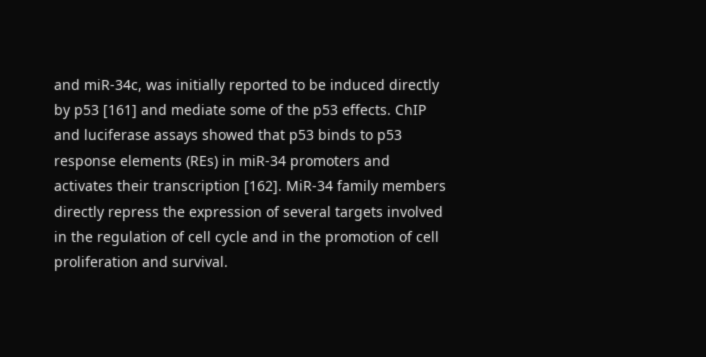and miR-34c, was initially reported to be induced directly by p53 [161] and mediate some of the p53 effects. ChIP and luciferase assays showed that p53 binds to p53 response elements (REs) in miR-34 promoters and activates their transcription [162]. MiR-34 family members directly repress the expression of several targets involved in the regulation of cell cycle and in the promotion of cell proliferation and survival.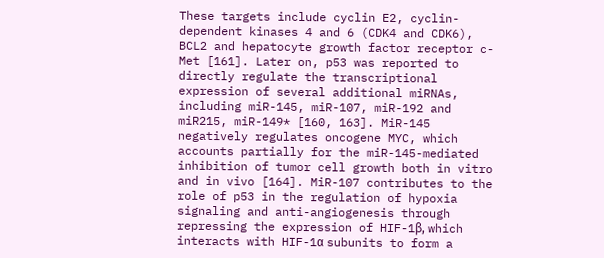These targets include cyclin E2, cyclin-dependent kinases 4 and 6 (CDK4 and CDK6), BCL2 and hepatocyte growth factor receptor c-Met [161]. Later on, p53 was reported to directly regulate the transcriptional expression of several additional miRNAs, including miR-145, miR-107, miR-192 and miR215, miR-149* [160, 163]. MiR-145 negatively regulates oncogene MYC, which accounts partially for the miR-145-mediated inhibition of tumor cell growth both in vitro and in vivo [164]. MiR-107 contributes to the role of p53 in the regulation of hypoxia signaling and anti-angiogenesis through repressing the expression of HIF-1β, which interacts with HIF-1α subunits to form a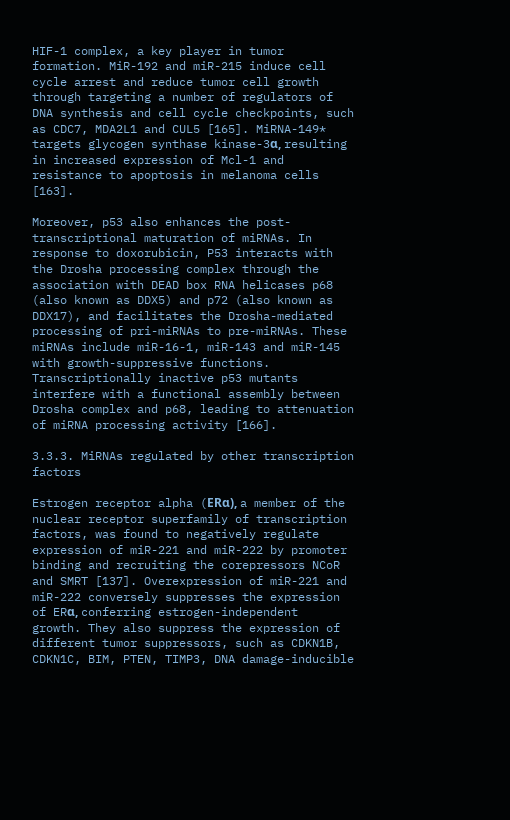HIF-1 complex, a key player in tumor formation. MiR-192 and miR-215 induce cell cycle arrest and reduce tumor cell growth through targeting a number of regulators of DNA synthesis and cell cycle checkpoints, such as CDC7, MDA2L1 and CUL5 [165]. MiRNA-149* targets glycogen synthase kinase-3α, resulting in increased expression of Mcl-1 and resistance to apoptosis in melanoma cells [163].

Moreover, p53 also enhances the post-transcriptional maturation of miRNAs. In response to doxorubicin, P53 interacts with the Drosha processing complex through the association with DEAD box RNA helicases p68 (also known as DDX5) and p72 (also known as DDX17), and facilitates the Drosha-mediated processing of pri-miRNAs to pre-miRNAs. These miRNAs include miR-16-1, miR-143 and miR-145 with growth-suppressive functions. Transcriptionally inactive p53 mutants interfere with a functional assembly between Drosha complex and p68, leading to attenuation of miRNA processing activity [166].

3.3.3. MiRNAs regulated by other transcription factors

Estrogen receptor alpha (ERα), a member of the nuclear receptor superfamily of transcription factors, was found to negatively regulate expression of miR-221 and miR-222 by promoter binding and recruiting the corepressors NCoR and SMRT [137]. Overexpression of miR-221 and miR-222 conversely suppresses the expression of ERα, conferring estrogen-independent growth. They also suppress the expression of different tumor suppressors, such as CDKN1B, CDKN1C, BIM, PTEN, TIMP3, DNA damage-inducible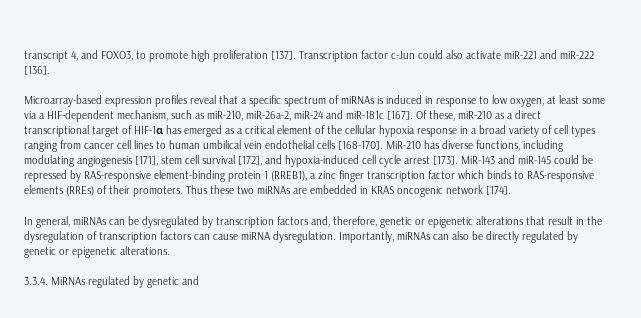transcript 4, and FOXO3, to promote high proliferation [137]. Transcription factor c-Jun could also activate miR-221 and miR-222 [136].

Microarray-based expression profiles reveal that a specific spectrum of miRNAs is induced in response to low oxygen, at least some via a HIF-dependent mechanism, such as miR-210, miR-26a-2, miR-24 and miR-181c [167]. Of these, miR-210 as a direct transcriptional target of HIF-1α has emerged as a critical element of the cellular hypoxia response in a broad variety of cell types ranging from cancer cell lines to human umbilical vein endothelial cells [168-170]. MiR-210 has diverse functions, including modulating angiogenesis [171], stem cell survival [172], and hypoxia-induced cell cycle arrest [173]. MiR-143 and miR-145 could be repressed by RAS-responsive element-binding protein 1 (RREB1), a zinc finger transcription factor which binds to RAS-responsive elements (RREs) of their promoters. Thus these two miRNAs are embedded in KRAS oncogenic network [174].

In general, miRNAs can be dysregulated by transcription factors and, therefore, genetic or epigenetic alterations that result in the dysregulation of transcription factors can cause miRNA dysregulation. Importantly, miRNAs can also be directly regulated by genetic or epigenetic alterations.

3.3.4. MiRNAs regulated by genetic and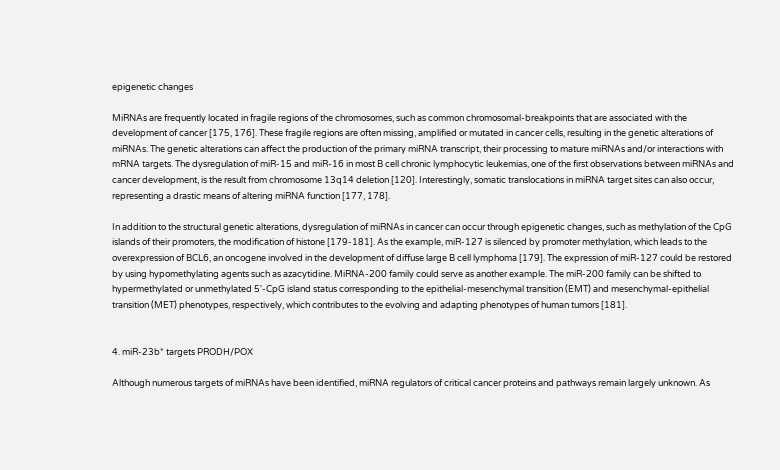epigenetic changes

MiRNAs are frequently located in fragile regions of the chromosomes, such as common chromosomal-breakpoints that are associated with the development of cancer [175, 176]. These fragile regions are often missing, amplified or mutated in cancer cells, resulting in the genetic alterations of miRNAs. The genetic alterations can affect the production of the primary miRNA transcript, their processing to mature miRNAs and/or interactions with mRNA targets. The dysregulation of miR-15 and miR-16 in most B cell chronic lymphocytic leukemias, one of the first observations between miRNAs and cancer development, is the result from chromosome 13q14 deletion [120]. Interestingly, somatic translocations in miRNA target sites can also occur, representing a drastic means of altering miRNA function [177, 178].

In addition to the structural genetic alterations, dysregulation of miRNAs in cancer can occur through epigenetic changes, such as methylation of the CpG islands of their promoters, the modification of histone [179-181]. As the example, miR-127 is silenced by promoter methylation, which leads to the overexpression of BCL6, an oncogene involved in the development of diffuse large B cell lymphoma [179]. The expression of miR-127 could be restored by using hypomethylating agents such as azacytidine. MiRNA-200 family could serve as another example. The miR-200 family can be shifted to hypermethylated or unmethylated 5'-CpG island status corresponding to the epithelial-mesenchymal transition (EMT) and mesenchymal-epithelial transition (MET) phenotypes, respectively, which contributes to the evolving and adapting phenotypes of human tumors [181].


4. miR-23b* targets PRODH/POX

Although numerous targets of miRNAs have been identified, miRNA regulators of critical cancer proteins and pathways remain largely unknown. As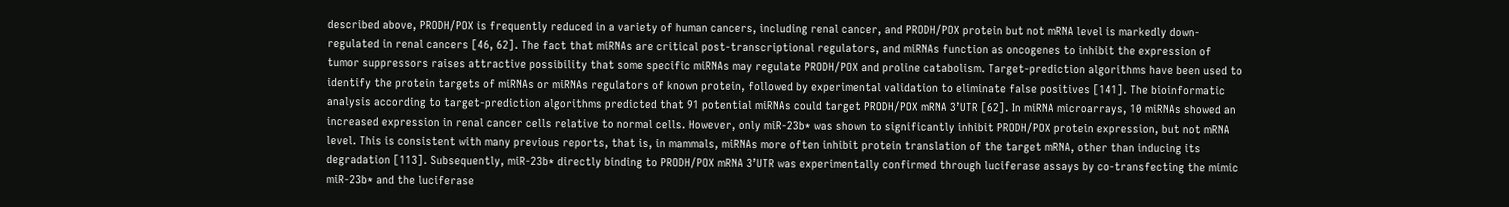described above, PRODH/POX is frequently reduced in a variety of human cancers, including renal cancer, and PRODH/POX protein but not mRNA level is markedly down-regulated in renal cancers [46, 62]. The fact that miRNAs are critical post-transcriptional regulators, and miRNAs function as oncogenes to inhibit the expression of tumor suppressors raises attractive possibility that some specific miRNAs may regulate PRODH/POX and proline catabolism. Target-prediction algorithms have been used to identify the protein targets of miRNAs or miRNAs regulators of known protein, followed by experimental validation to eliminate false positives [141]. The bioinformatic analysis according to target-prediction algorithms predicted that 91 potential miRNAs could target PRODH/POX mRNA 3’UTR [62]. In miRNA microarrays, 10 miRNAs showed an increased expression in renal cancer cells relative to normal cells. However, only miR-23b* was shown to significantly inhibit PRODH/POX protein expression, but not mRNA level. This is consistent with many previous reports, that is, in mammals, miRNAs more often inhibit protein translation of the target mRNA, other than inducing its degradation [113]. Subsequently, miR-23b* directly binding to PRODH/POX mRNA 3’UTR was experimentally confirmed through luciferase assays by co-transfecting the mimic miR-23b* and the luciferase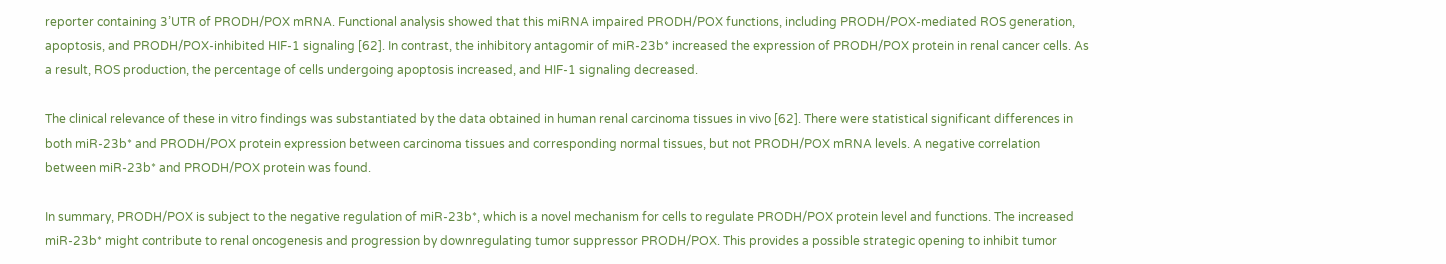reporter containing 3’UTR of PRODH/POX mRNA. Functional analysis showed that this miRNA impaired PRODH/POX functions, including PRODH/POX-mediated ROS generation, apoptosis, and PRODH/POX-inhibited HIF-1 signaling [62]. In contrast, the inhibitory antagomir of miR-23b* increased the expression of PRODH/POX protein in renal cancer cells. As a result, ROS production, the percentage of cells undergoing apoptosis increased, and HIF-1 signaling decreased.

The clinical relevance of these in vitro findings was substantiated by the data obtained in human renal carcinoma tissues in vivo [62]. There were statistical significant differences in both miR-23b* and PRODH/POX protein expression between carcinoma tissues and corresponding normal tissues, but not PRODH/POX mRNA levels. A negative correlation between miR-23b* and PRODH/POX protein was found.

In summary, PRODH/POX is subject to the negative regulation of miR-23b*, which is a novel mechanism for cells to regulate PRODH/POX protein level and functions. The increased miR-23b* might contribute to renal oncogenesis and progression by downregulating tumor suppressor PRODH/POX. This provides a possible strategic opening to inhibit tumor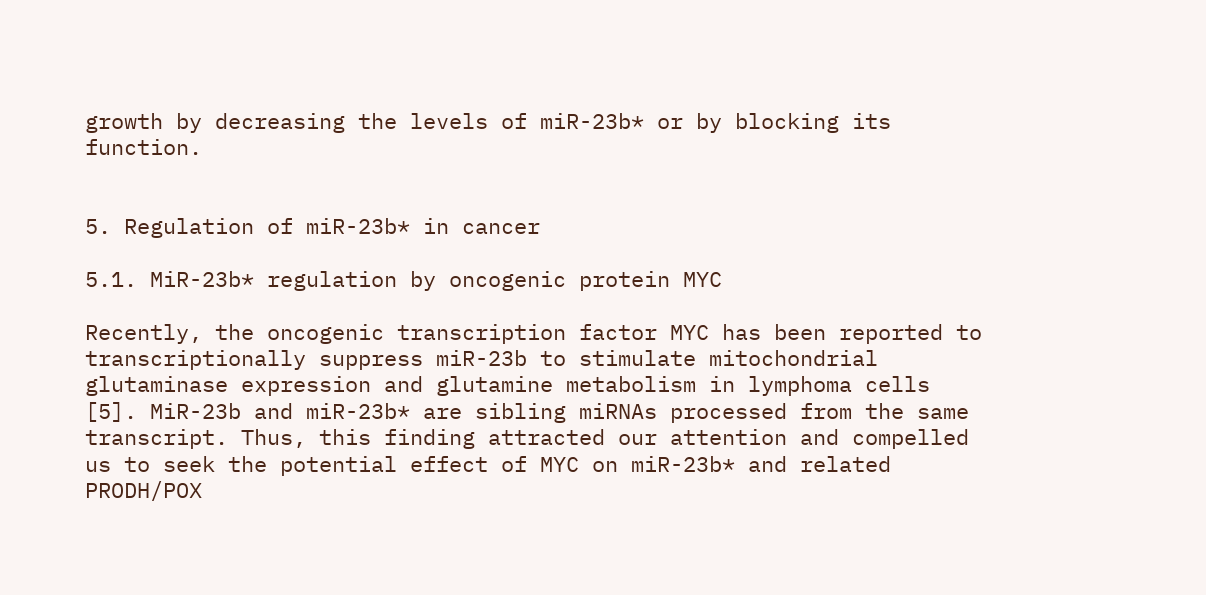growth by decreasing the levels of miR-23b* or by blocking its function.


5. Regulation of miR-23b* in cancer

5.1. MiR-23b* regulation by oncogenic protein MYC

Recently, the oncogenic transcription factor MYC has been reported to transcriptionally suppress miR-23b to stimulate mitochondrial glutaminase expression and glutamine metabolism in lymphoma cells [5]. MiR-23b and miR-23b* are sibling miRNAs processed from the same transcript. Thus, this finding attracted our attention and compelled us to seek the potential effect of MYC on miR-23b* and related PRODH/POX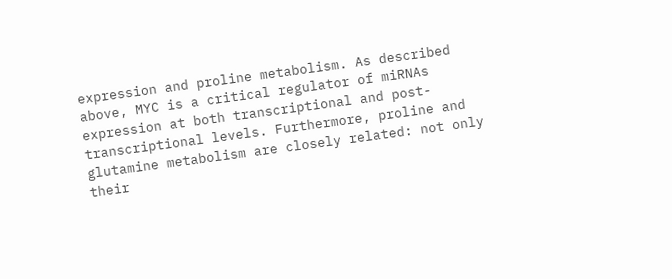expression and proline metabolism. As described above, MYC is a critical regulator of miRNAs expression at both transcriptional and post-transcriptional levels. Furthermore, proline and glutamine metabolism are closely related: not only their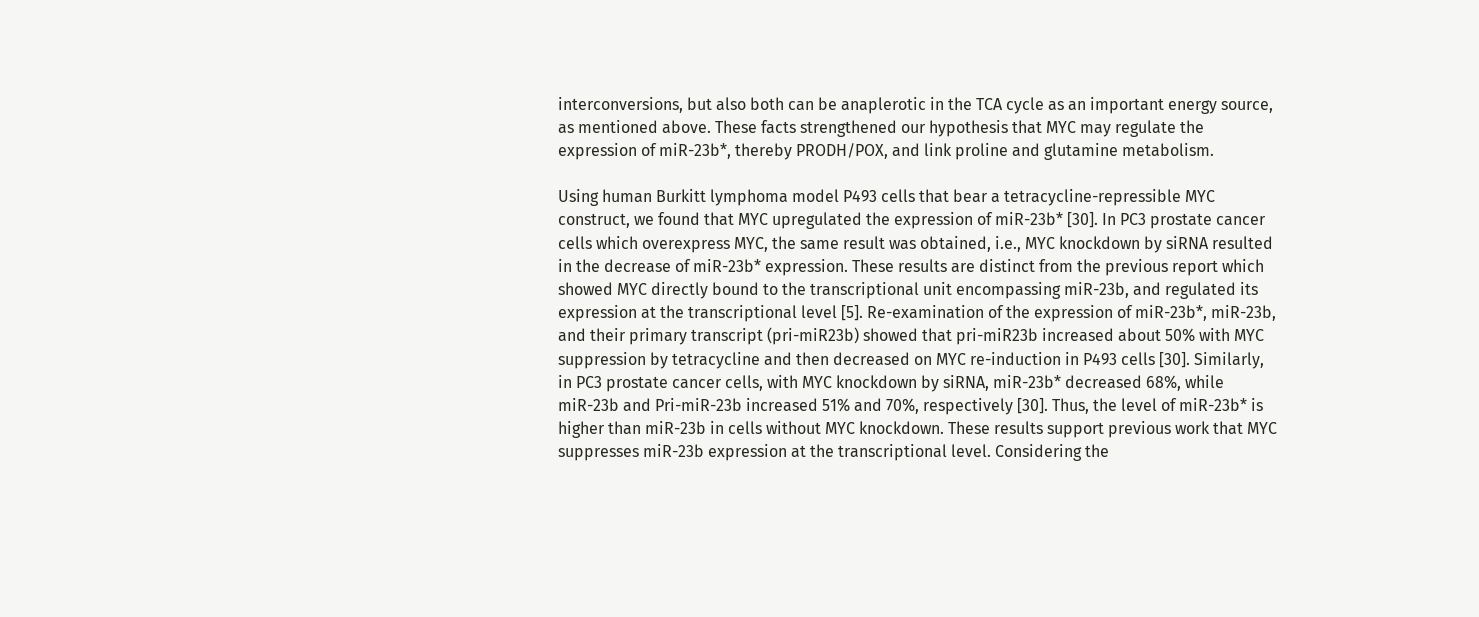interconversions, but also both can be anaplerotic in the TCA cycle as an important energy source, as mentioned above. These facts strengthened our hypothesis that MYC may regulate the expression of miR-23b*, thereby PRODH/POX, and link proline and glutamine metabolism.

Using human Burkitt lymphoma model P493 cells that bear a tetracycline-repressible MYC construct, we found that MYC upregulated the expression of miR-23b* [30]. In PC3 prostate cancer cells which overexpress MYC, the same result was obtained, i.e., MYC knockdown by siRNA resulted in the decrease of miR-23b* expression. These results are distinct from the previous report which showed MYC directly bound to the transcriptional unit encompassing miR-23b, and regulated its expression at the transcriptional level [5]. Re-examination of the expression of miR-23b*, miR-23b, and their primary transcript (pri-miR23b) showed that pri-miR23b increased about 50% with MYC suppression by tetracycline and then decreased on MYC re-induction in P493 cells [30]. Similarly, in PC3 prostate cancer cells, with MYC knockdown by siRNA, miR-23b* decreased 68%, while miR-23b and Pri-miR-23b increased 51% and 70%, respectively [30]. Thus, the level of miR-23b* is higher than miR-23b in cells without MYC knockdown. These results support previous work that MYC suppresses miR-23b expression at the transcriptional level. Considering the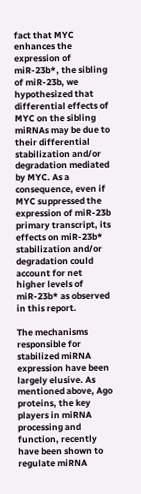fact that MYC enhances the expression of miR-23b*, the sibling of miR-23b, we hypothesized that differential effects of MYC on the sibling miRNAs may be due to their differential stabilization and/or degradation mediated by MYC. As a consequence, even if MYC suppressed the expression of miR-23b primary transcript, its effects on miR-23b* stabilization and/or degradation could account for net higher levels of miR-23b* as observed in this report.

The mechanisms responsible for stabilized miRNA expression have been largely elusive. As mentioned above, Ago proteins, the key players in miRNA processing and function, recently have been shown to regulate miRNA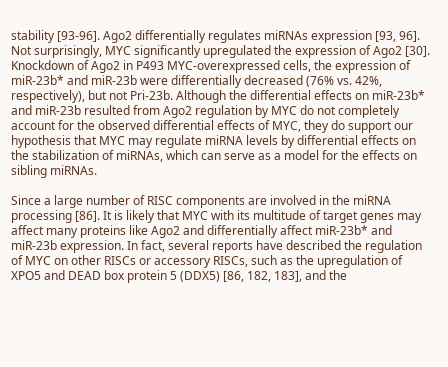stability [93-96]. Ago2 differentially regulates miRNAs expression [93, 96]. Not surprisingly, MYC significantly upregulated the expression of Ago2 [30]. Knockdown of Ago2 in P493 MYC-overexpressed cells, the expression of miR-23b* and miR-23b were differentially decreased (76% vs. 42%, respectively), but not Pri-23b. Although the differential effects on miR-23b* and miR-23b resulted from Ago2 regulation by MYC do not completely account for the observed differential effects of MYC, they do support our hypothesis that MYC may regulate miRNA levels by differential effects on the stabilization of miRNAs, which can serve as a model for the effects on sibling miRNAs.

Since a large number of RISC components are involved in the miRNA processing [86]. It is likely that MYC with its multitude of target genes may affect many proteins like Ago2 and differentially affect miR-23b* and miR-23b expression. In fact, several reports have described the regulation of MYC on other RISCs or accessory RISCs, such as the upregulation of XPO5 and DEAD box protein 5 (DDX5) [86, 182, 183], and the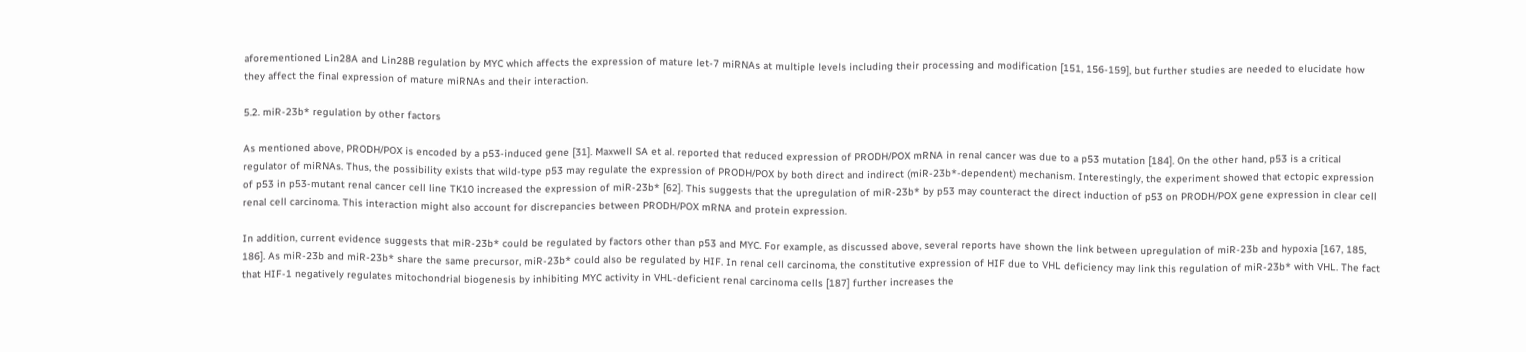aforementioned Lin28A and Lin28B regulation by MYC which affects the expression of mature let-7 miRNAs at multiple levels including their processing and modification [151, 156-159], but further studies are needed to elucidate how they affect the final expression of mature miRNAs and their interaction.

5.2. miR-23b* regulation by other factors

As mentioned above, PRODH/POX is encoded by a p53-induced gene [31]. Maxwell SA et al. reported that reduced expression of PRODH/POX mRNA in renal cancer was due to a p53 mutation [184]. On the other hand, p53 is a critical regulator of miRNAs. Thus, the possibility exists that wild-type p53 may regulate the expression of PRODH/POX by both direct and indirect (miR-23b*-dependent) mechanism. Interestingly, the experiment showed that ectopic expression of p53 in p53-mutant renal cancer cell line TK10 increased the expression of miR-23b* [62]. This suggests that the upregulation of miR-23b* by p53 may counteract the direct induction of p53 on PRODH/POX gene expression in clear cell renal cell carcinoma. This interaction might also account for discrepancies between PRODH/POX mRNA and protein expression.

In addition, current evidence suggests that miR-23b* could be regulated by factors other than p53 and MYC. For example, as discussed above, several reports have shown the link between upregulation of miR-23b and hypoxia [167, 185, 186]. As miR-23b and miR-23b* share the same precursor, miR-23b* could also be regulated by HIF. In renal cell carcinoma, the constitutive expression of HIF due to VHL deficiency may link this regulation of miR-23b* with VHL. The fact that HIF-1 negatively regulates mitochondrial biogenesis by inhibiting MYC activity in VHL-deficient renal carcinoma cells [187] further increases the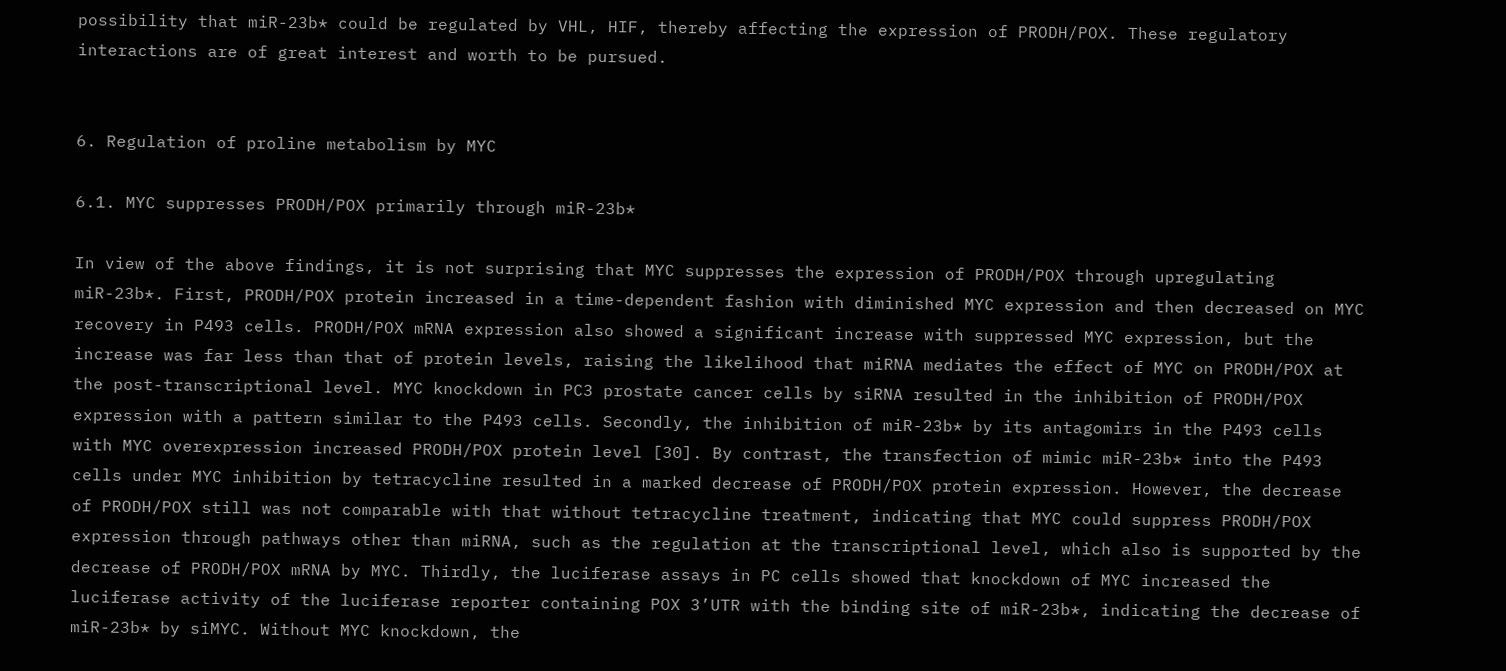possibility that miR-23b* could be regulated by VHL, HIF, thereby affecting the expression of PRODH/POX. These regulatory interactions are of great interest and worth to be pursued.


6. Regulation of proline metabolism by MYC

6.1. MYC suppresses PRODH/POX primarily through miR-23b*

In view of the above findings, it is not surprising that MYC suppresses the expression of PRODH/POX through upregulating miR-23b*. First, PRODH/POX protein increased in a time-dependent fashion with diminished MYC expression and then decreased on MYC recovery in P493 cells. PRODH/POX mRNA expression also showed a significant increase with suppressed MYC expression, but the increase was far less than that of protein levels, raising the likelihood that miRNA mediates the effect of MYC on PRODH/POX at the post-transcriptional level. MYC knockdown in PC3 prostate cancer cells by siRNA resulted in the inhibition of PRODH/POX expression with a pattern similar to the P493 cells. Secondly, the inhibition of miR-23b* by its antagomirs in the P493 cells with MYC overexpression increased PRODH/POX protein level [30]. By contrast, the transfection of mimic miR-23b* into the P493 cells under MYC inhibition by tetracycline resulted in a marked decrease of PRODH/POX protein expression. However, the decrease of PRODH/POX still was not comparable with that without tetracycline treatment, indicating that MYC could suppress PRODH/POX expression through pathways other than miRNA, such as the regulation at the transcriptional level, which also is supported by the decrease of PRODH/POX mRNA by MYC. Thirdly, the luciferase assays in PC cells showed that knockdown of MYC increased the luciferase activity of the luciferase reporter containing POX 3’UTR with the binding site of miR-23b*, indicating the decrease of miR-23b* by siMYC. Without MYC knockdown, the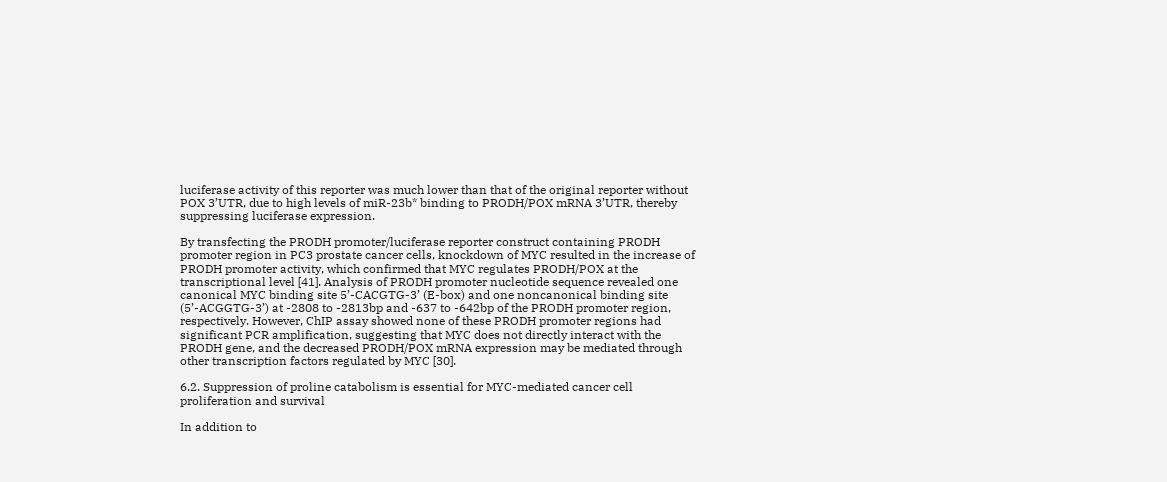luciferase activity of this reporter was much lower than that of the original reporter without POX 3’UTR, due to high levels of miR-23b* binding to PRODH/POX mRNA 3’UTR, thereby suppressing luciferase expression.

By transfecting the PRODH promoter/luciferase reporter construct containing PRODH promoter region in PC3 prostate cancer cells, knockdown of MYC resulted in the increase of PRODH promoter activity, which confirmed that MYC regulates PRODH/POX at the transcriptional level [41]. Analysis of PRODH promoter nucleotide sequence revealed one canonical MYC binding site 5’-CACGTG-3’ (E-box) and one noncanonical binding site (5’-ACGGTG-3’) at -2808 to -2813bp and -637 to -642bp of the PRODH promoter region, respectively. However, ChIP assay showed none of these PRODH promoter regions had significant PCR amplification, suggesting that MYC does not directly interact with the PRODH gene, and the decreased PRODH/POX mRNA expression may be mediated through other transcription factors regulated by MYC [30].

6.2. Suppression of proline catabolism is essential for MYC-mediated cancer cell proliferation and survival

In addition to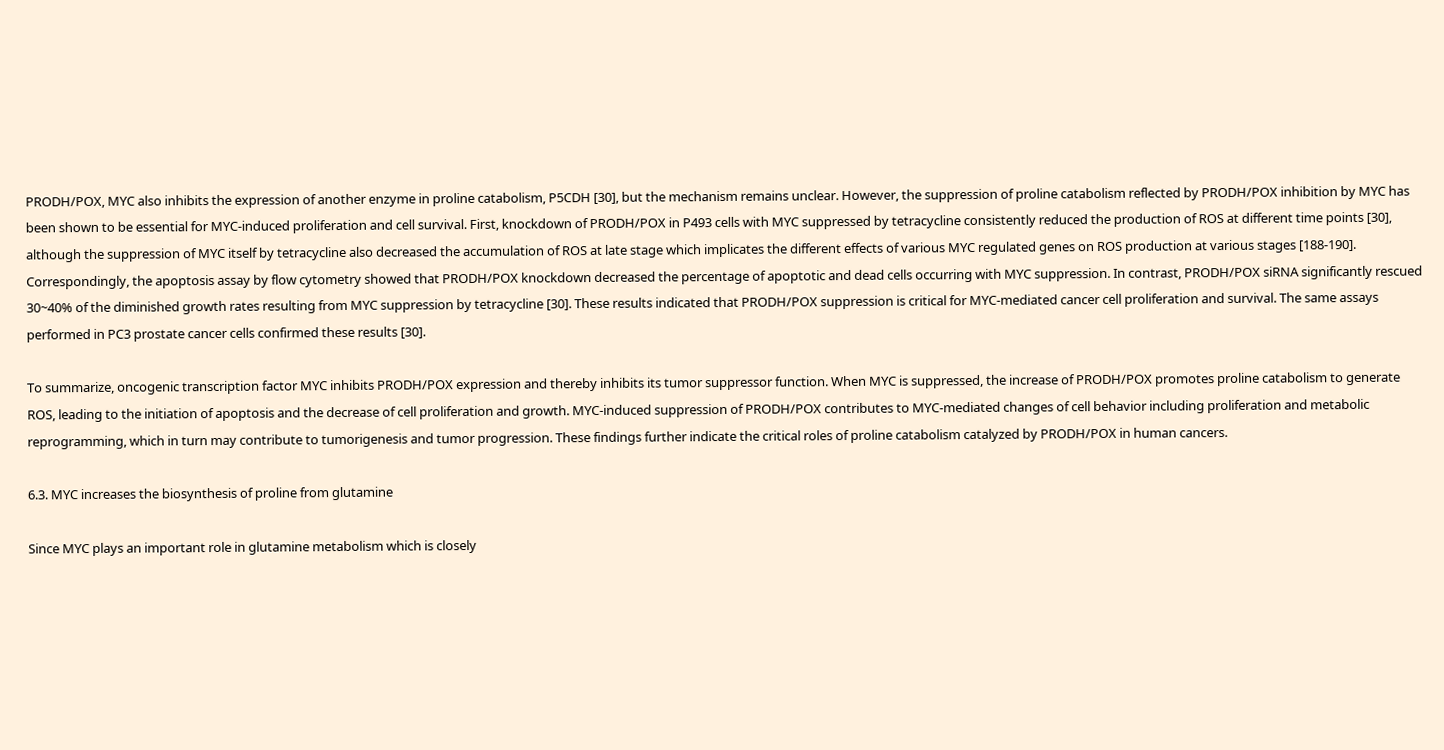PRODH/POX, MYC also inhibits the expression of another enzyme in proline catabolism, P5CDH [30], but the mechanism remains unclear. However, the suppression of proline catabolism reflected by PRODH/POX inhibition by MYC has been shown to be essential for MYC-induced proliferation and cell survival. First, knockdown of PRODH/POX in P493 cells with MYC suppressed by tetracycline consistently reduced the production of ROS at different time points [30], although the suppression of MYC itself by tetracycline also decreased the accumulation of ROS at late stage which implicates the different effects of various MYC regulated genes on ROS production at various stages [188-190]. Correspondingly, the apoptosis assay by flow cytometry showed that PRODH/POX knockdown decreased the percentage of apoptotic and dead cells occurring with MYC suppression. In contrast, PRODH/POX siRNA significantly rescued 30~40% of the diminished growth rates resulting from MYC suppression by tetracycline [30]. These results indicated that PRODH/POX suppression is critical for MYC-mediated cancer cell proliferation and survival. The same assays performed in PC3 prostate cancer cells confirmed these results [30].

To summarize, oncogenic transcription factor MYC inhibits PRODH/POX expression and thereby inhibits its tumor suppressor function. When MYC is suppressed, the increase of PRODH/POX promotes proline catabolism to generate ROS, leading to the initiation of apoptosis and the decrease of cell proliferation and growth. MYC-induced suppression of PRODH/POX contributes to MYC-mediated changes of cell behavior including proliferation and metabolic reprogramming, which in turn may contribute to tumorigenesis and tumor progression. These findings further indicate the critical roles of proline catabolism catalyzed by PRODH/POX in human cancers.

6.3. MYC increases the biosynthesis of proline from glutamine

Since MYC plays an important role in glutamine metabolism which is closely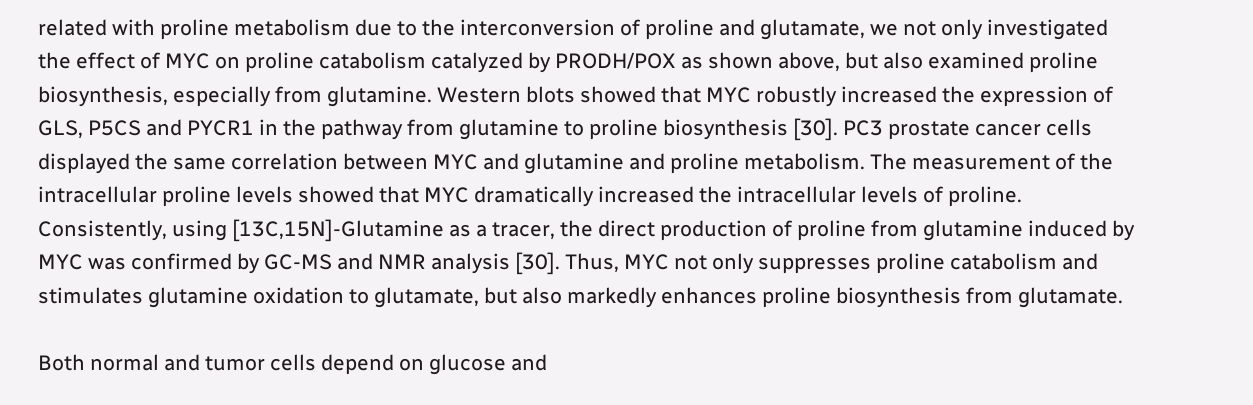related with proline metabolism due to the interconversion of proline and glutamate, we not only investigated the effect of MYC on proline catabolism catalyzed by PRODH/POX as shown above, but also examined proline biosynthesis, especially from glutamine. Western blots showed that MYC robustly increased the expression of GLS, P5CS and PYCR1 in the pathway from glutamine to proline biosynthesis [30]. PC3 prostate cancer cells displayed the same correlation between MYC and glutamine and proline metabolism. The measurement of the intracellular proline levels showed that MYC dramatically increased the intracellular levels of proline. Consistently, using [13C,15N]-Glutamine as a tracer, the direct production of proline from glutamine induced by MYC was confirmed by GC-MS and NMR analysis [30]. Thus, MYC not only suppresses proline catabolism and stimulates glutamine oxidation to glutamate, but also markedly enhances proline biosynthesis from glutamate.

Both normal and tumor cells depend on glucose and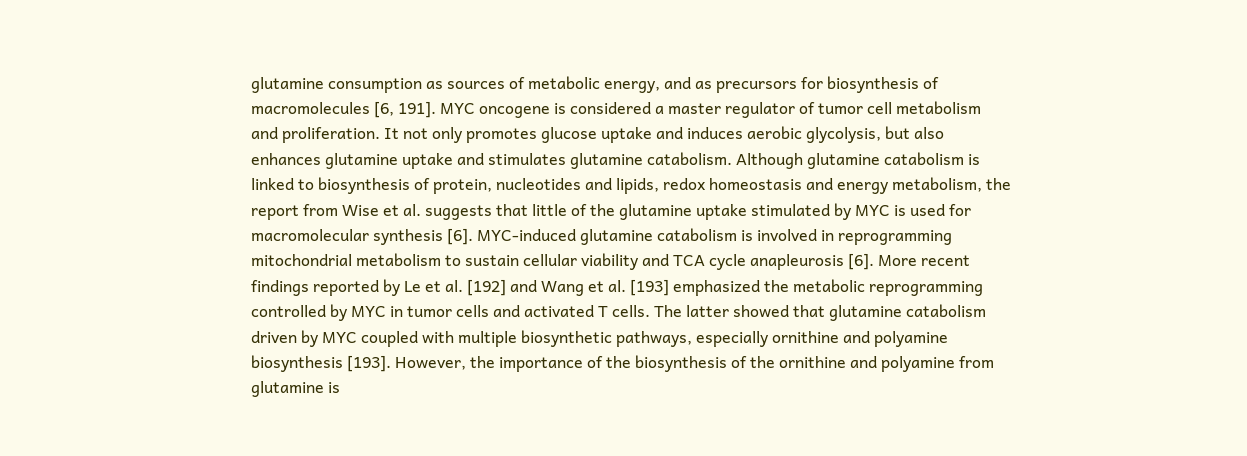glutamine consumption as sources of metabolic energy, and as precursors for biosynthesis of macromolecules [6, 191]. MYC oncogene is considered a master regulator of tumor cell metabolism and proliferation. It not only promotes glucose uptake and induces aerobic glycolysis, but also enhances glutamine uptake and stimulates glutamine catabolism. Although glutamine catabolism is linked to biosynthesis of protein, nucleotides and lipids, redox homeostasis and energy metabolism, the report from Wise et al. suggests that little of the glutamine uptake stimulated by MYC is used for macromolecular synthesis [6]. MYC-induced glutamine catabolism is involved in reprogramming mitochondrial metabolism to sustain cellular viability and TCA cycle anapleurosis [6]. More recent findings reported by Le et al. [192] and Wang et al. [193] emphasized the metabolic reprogramming controlled by MYC in tumor cells and activated T cells. The latter showed that glutamine catabolism driven by MYC coupled with multiple biosynthetic pathways, especially ornithine and polyamine biosynthesis [193]. However, the importance of the biosynthesis of the ornithine and polyamine from glutamine is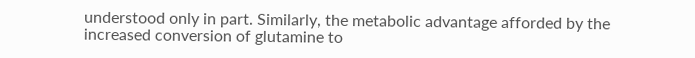understood only in part. Similarly, the metabolic advantage afforded by the increased conversion of glutamine to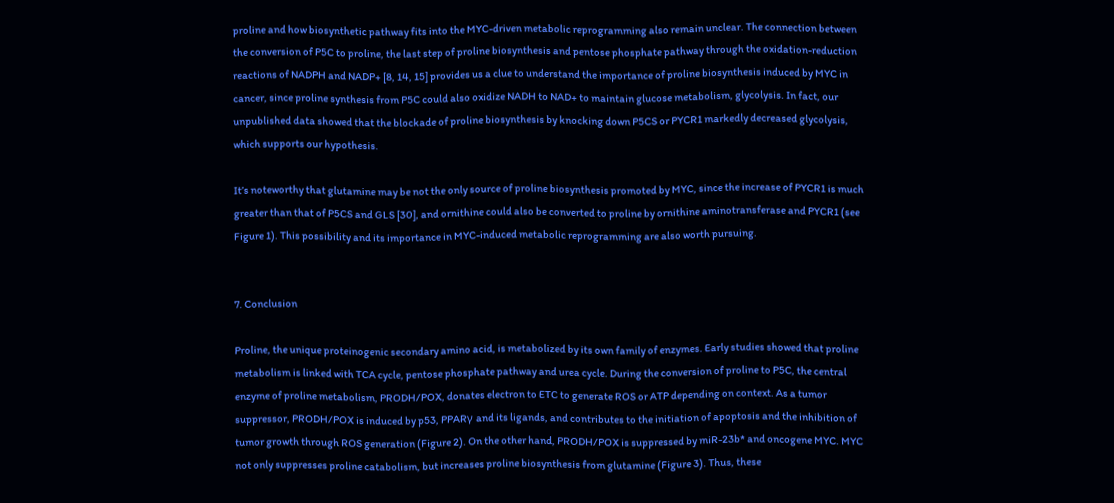proline and how biosynthetic pathway fits into the MYC-driven metabolic reprogramming also remain unclear. The connection between the conversion of P5C to proline, the last step of proline biosynthesis and pentose phosphate pathway through the oxidation-reduction reactions of NADPH and NADP+ [8, 14, 15] provides us a clue to understand the importance of proline biosynthesis induced by MYC in cancer, since proline synthesis from P5C could also oxidize NADH to NAD+ to maintain glucose metabolism, glycolysis. In fact, our unpublished data showed that the blockade of proline biosynthesis by knocking down P5CS or PYCR1 markedly decreased glycolysis, which supports our hypothesis.

It’s noteworthy that glutamine may be not the only source of proline biosynthesis promoted by MYC, since the increase of PYCR1 is much greater than that of P5CS and GLS [30], and ornithine could also be converted to proline by ornithine aminotransferase and PYCR1 (see Figure 1). This possibility and its importance in MYC-induced metabolic reprogramming are also worth pursuing.


7. Conclusion

Proline, the unique proteinogenic secondary amino acid, is metabolized by its own family of enzymes. Early studies showed that proline metabolism is linked with TCA cycle, pentose phosphate pathway and urea cycle. During the conversion of proline to P5C, the central enzyme of proline metabolism, PRODH/POX, donates electron to ETC to generate ROS or ATP depending on context. As a tumor suppressor, PRODH/POX is induced by p53, PPARγ and its ligands, and contributes to the initiation of apoptosis and the inhibition of tumor growth through ROS generation (Figure 2). On the other hand, PRODH/POX is suppressed by miR-23b* and oncogene MYC. MYC not only suppresses proline catabolism, but increases proline biosynthesis from glutamine (Figure 3). Thus, these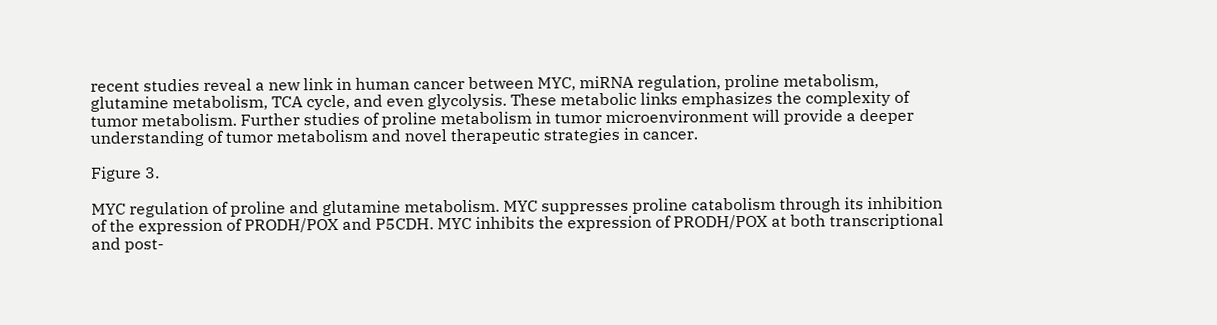recent studies reveal a new link in human cancer between MYC, miRNA regulation, proline metabolism, glutamine metabolism, TCA cycle, and even glycolysis. These metabolic links emphasizes the complexity of tumor metabolism. Further studies of proline metabolism in tumor microenvironment will provide a deeper understanding of tumor metabolism and novel therapeutic strategies in cancer.

Figure 3.

MYC regulation of proline and glutamine metabolism. MYC suppresses proline catabolism through its inhibition of the expression of PRODH/POX and P5CDH. MYC inhibits the expression of PRODH/POX at both transcriptional and post-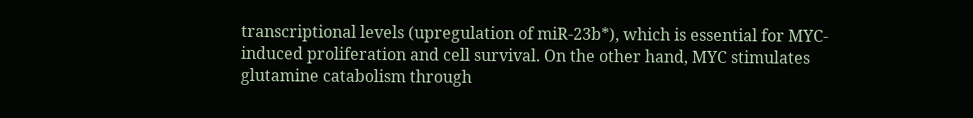transcriptional levels (upregulation of miR-23b*), which is essential for MYC-induced proliferation and cell survival. On the other hand, MYC stimulates glutamine catabolism through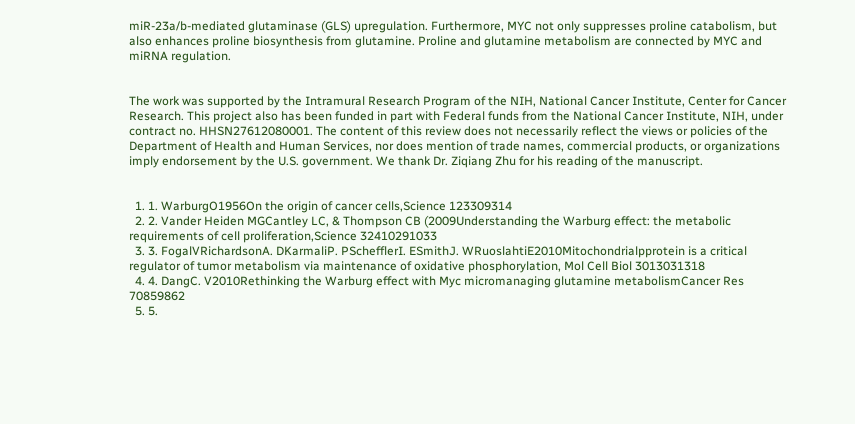miR-23a/b-mediated glutaminase (GLS) upregulation. Furthermore, MYC not only suppresses proline catabolism, but also enhances proline biosynthesis from glutamine. Proline and glutamine metabolism are connected by MYC and miRNA regulation.


The work was supported by the Intramural Research Program of the NIH, National Cancer Institute, Center for Cancer Research. This project also has been funded in part with Federal funds from the National Cancer Institute, NIH, under contract no. HHSN27612080001. The content of this review does not necessarily reflect the views or policies of the Department of Health and Human Services, nor does mention of trade names, commercial products, or organizations imply endorsement by the U.S. government. We thank Dr. Ziqiang Zhu for his reading of the manuscript.


  1. 1. WarburgO1956On the origin of cancer cells,Science 123309314
  2. 2. Vander Heiden MGCantley LC, & Thompson CB (2009Understanding the Warburg effect: the metabolic requirements of cell proliferation,Science 32410291033
  3. 3. FogalVRichardsonA. DKarmaliP. PSchefflerI. ESmithJ. WRuoslahtiE2010Mitochondrialpprotein is a critical regulator of tumor metabolism via maintenance of oxidative phosphorylation, Mol Cell Biol 3013031318
  4. 4. DangC. V2010Rethinking the Warburg effect with Myc micromanaging glutamine metabolismCancer Res 70859862
  5. 5.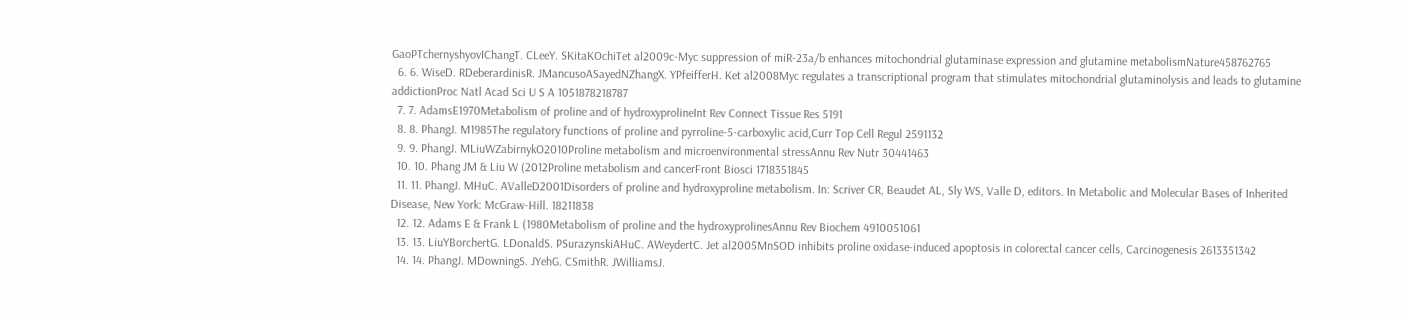GaoPTchernyshyovIChangT. CLeeY. SKitaKOchiTet al2009c-Myc suppression of miR-23a/b enhances mitochondrial glutaminase expression and glutamine metabolismNature458762765
  6. 6. WiseD. RDeberardinisR. JMancusoASayedNZhangX. YPfeifferH. Ket al2008Myc regulates a transcriptional program that stimulates mitochondrial glutaminolysis and leads to glutamine addictionProc Natl Acad Sci U S A 1051878218787
  7. 7. AdamsE1970Metabolism of proline and of hydroxyprolineInt Rev Connect Tissue Res 5191
  8. 8. PhangJ. M1985The regulatory functions of proline and pyrroline-5-carboxylic acid,Curr Top Cell Regul 2591132
  9. 9. PhangJ. MLiuWZabirnykO2010Proline metabolism and microenvironmental stressAnnu Rev Nutr 30441463
  10. 10. Phang JM & Liu W (2012Proline metabolism and cancerFront Biosci 1718351845
  11. 11. PhangJ. MHuC. AValleD2001Disorders of proline and hydroxyproline metabolism. In: Scriver CR, Beaudet AL, Sly WS, Valle D, editors. In Metabolic and Molecular Bases of Inherited Disease, New York: McGraw-Hill. 18211838
  12. 12. Adams E & Frank L (1980Metabolism of proline and the hydroxyprolinesAnnu Rev Biochem 4910051061
  13. 13. LiuYBorchertG. LDonaldS. PSurazynskiAHuC. AWeydertC. Jet al2005MnSOD inhibits proline oxidase-induced apoptosis in colorectal cancer cells, Carcinogenesis 2613351342
  14. 14. PhangJ. MDowningS. JYehG. CSmithR. JWilliamsJ.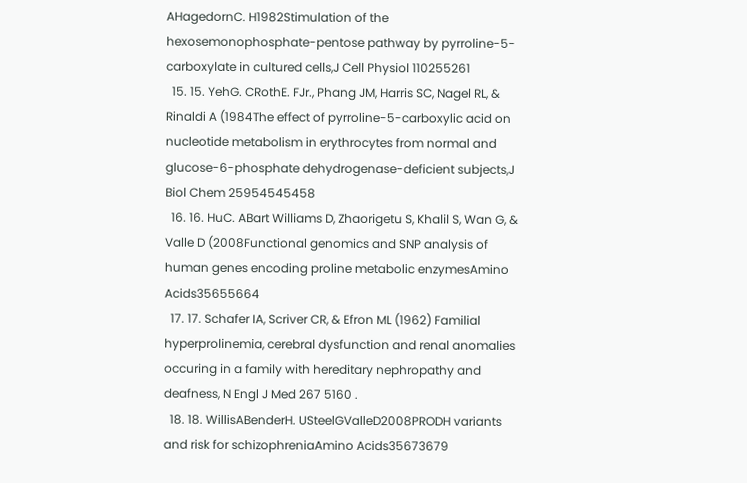AHagedornC. H1982Stimulation of the hexosemonophosphate-pentose pathway by pyrroline-5-carboxylate in cultured cells,J Cell Physiol 110255261
  15. 15. YehG. CRothE. FJr., Phang JM, Harris SC, Nagel RL, & Rinaldi A (1984The effect of pyrroline-5-carboxylic acid on nucleotide metabolism in erythrocytes from normal and glucose-6-phosphate dehydrogenase-deficient subjects,J Biol Chem 25954545458
  16. 16. HuC. ABart Williams D, Zhaorigetu S, Khalil S, Wan G, & Valle D (2008Functional genomics and SNP analysis of human genes encoding proline metabolic enzymesAmino Acids35655664
  17. 17. Schafer IA, Scriver CR, & Efron ML (1962) Familial hyperprolinemia, cerebral dysfunction and renal anomalies occuring in a family with hereditary nephropathy and deafness, N Engl J Med 267 5160 .
  18. 18. WillisABenderH. USteelGValleD2008PRODH variants and risk for schizophreniaAmino Acids35673679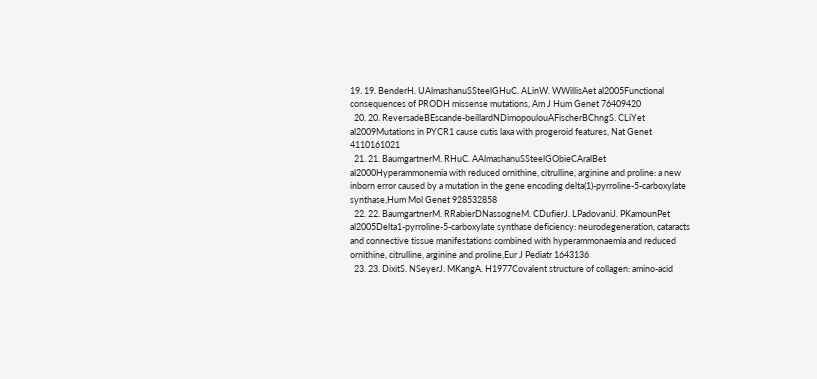19. 19. BenderH. UAlmashanuSSteelGHuC. ALinW. WWillisAet al2005Functional consequences of PRODH missense mutations, Am J Hum Genet 76409420
  20. 20. ReversadeBEscande-beillardNDimopoulouAFischerBChngS. CLiYet al2009Mutations in PYCR1 cause cutis laxa with progeroid features, Nat Genet 4110161021
  21. 21. BaumgartnerM. RHuC. AAlmashanuSSteelGObieCAralBet al2000Hyperammonemia with reduced ornithine, citrulline, arginine and proline: a new inborn error caused by a mutation in the gene encoding delta(1)-pyrroline-5-carboxylate synthase,Hum Mol Genet 928532858
  22. 22. BaumgartnerM. RRabierDNassogneM. CDufierJ. LPadovaniJ. PKamounPet al2005Delta1-pyrroline-5-carboxylate synthase deficiency: neurodegeneration, cataracts and connective tissue manifestations combined with hyperammonaemia and reduced ornithine, citrulline, arginine and proline,Eur J Pediatr 1643136
  23. 23. DixitS. NSeyerJ. MKangA. H1977Covalent structure of collagen: amino-acid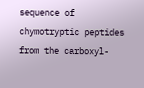sequence of chymotryptic peptides from the carboxyl-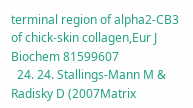terminal region of alpha2-CB3 of chick-skin collagen,Eur J Biochem 81599607
  24. 24. Stallings-Mann M & Radisky D (2007Matrix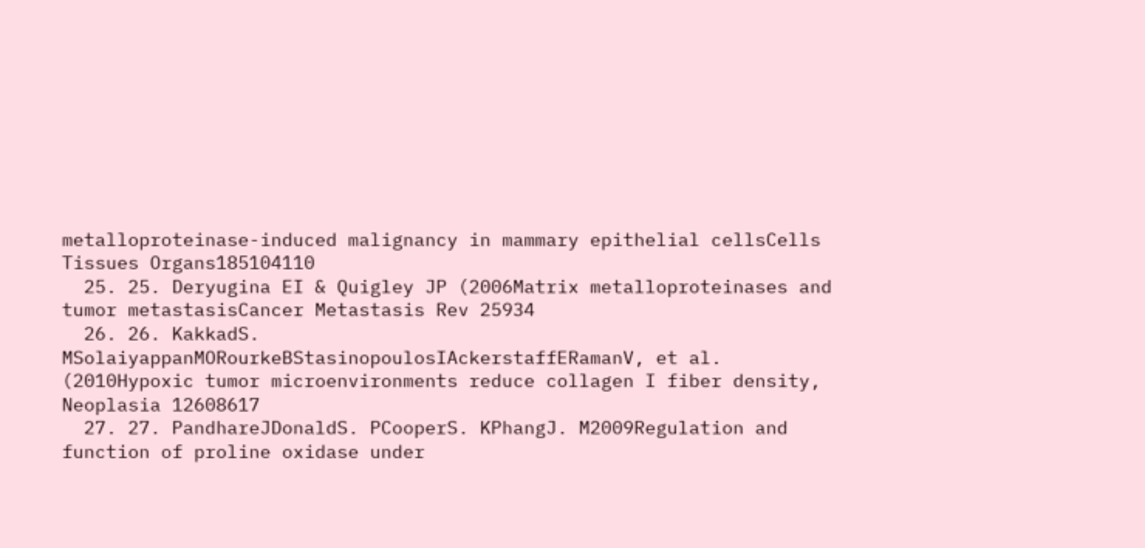metalloproteinase-induced malignancy in mammary epithelial cellsCells Tissues Organs185104110
  25. 25. Deryugina EI & Quigley JP (2006Matrix metalloproteinases and tumor metastasisCancer Metastasis Rev 25934
  26. 26. KakkadS. MSolaiyappanMORourkeBStasinopoulosIAckerstaffERamanV, et al. (2010Hypoxic tumor microenvironments reduce collagen I fiber density, Neoplasia 12608617
  27. 27. PandhareJDonaldS. PCooperS. KPhangJ. M2009Regulation and function of proline oxidase under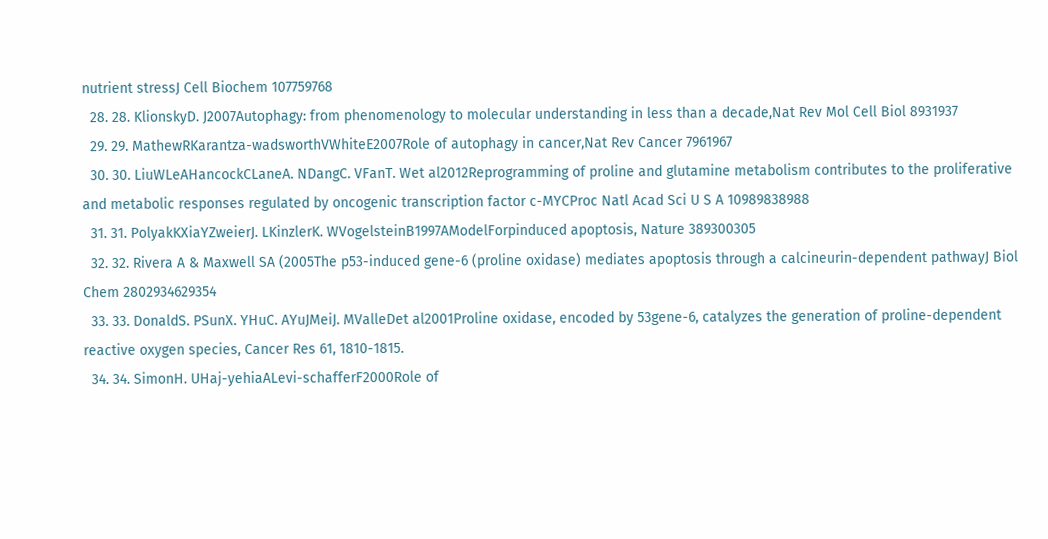nutrient stressJ Cell Biochem 107759768
  28. 28. KlionskyD. J2007Autophagy: from phenomenology to molecular understanding in less than a decade,Nat Rev Mol Cell Biol 8931937
  29. 29. MathewRKarantza-wadsworthVWhiteE2007Role of autophagy in cancer,Nat Rev Cancer 7961967
  30. 30. LiuWLeAHancockCLaneA. NDangC. VFanT. Wet al2012Reprogramming of proline and glutamine metabolism contributes to the proliferative and metabolic responses regulated by oncogenic transcription factor c-MYCProc Natl Acad Sci U S A 10989838988
  31. 31. PolyakKXiaYZweierJ. LKinzlerK. WVogelsteinB1997AModelForpinduced apoptosis, Nature 389300305
  32. 32. Rivera A & Maxwell SA (2005The p53-induced gene-6 (proline oxidase) mediates apoptosis through a calcineurin-dependent pathwayJ Biol Chem 2802934629354
  33. 33. DonaldS. PSunX. YHuC. AYuJMeiJ. MValleDet al2001Proline oxidase, encoded by 53gene-6, catalyzes the generation of proline-dependent reactive oxygen species, Cancer Res 61, 1810-1815.
  34. 34. SimonH. UHaj-yehiaALevi-schafferF2000Role of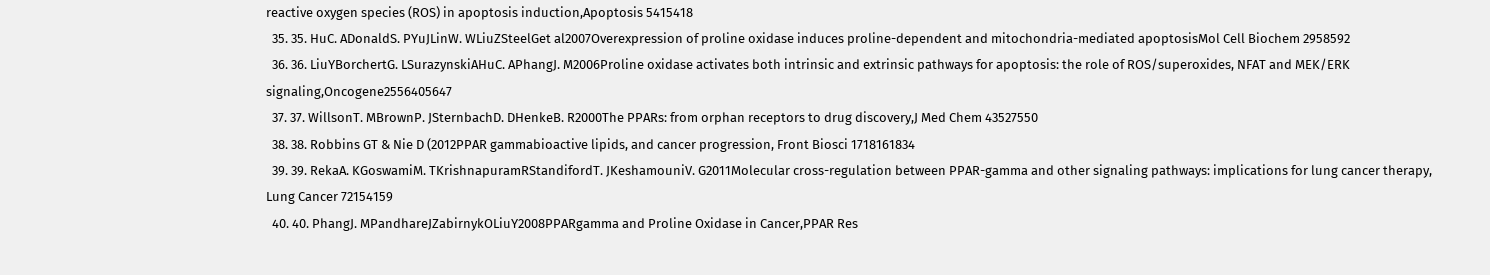reactive oxygen species (ROS) in apoptosis induction,Apoptosis 5415418
  35. 35. HuC. ADonaldS. PYuJLinW. WLiuZSteelGet al2007Overexpression of proline oxidase induces proline-dependent and mitochondria-mediated apoptosisMol Cell Biochem 2958592
  36. 36. LiuYBorchertG. LSurazynskiAHuC. APhangJ. M2006Proline oxidase activates both intrinsic and extrinsic pathways for apoptosis: the role of ROS/superoxides, NFAT and MEK/ERK signaling,Oncogene2556405647
  37. 37. WillsonT. MBrownP. JSternbachD. DHenkeB. R2000The PPARs: from orphan receptors to drug discovery,J Med Chem 43527550
  38. 38. Robbins GT & Nie D (2012PPAR gammabioactive lipids, and cancer progression, Front Biosci 1718161834
  39. 39. RekaA. KGoswamiM. TKrishnapuramRStandifordT. JKeshamouniV. G2011Molecular cross-regulation between PPAR-gamma and other signaling pathways: implications for lung cancer therapy, Lung Cancer 72154159
  40. 40. PhangJ. MPandhareJZabirnykOLiuY2008PPARgamma and Proline Oxidase in Cancer,PPAR Res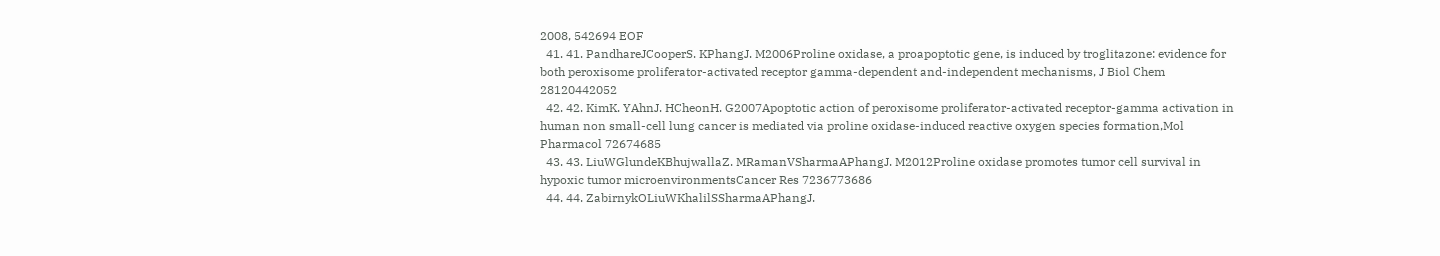2008, 542694 EOF
  41. 41. PandhareJCooperS. KPhangJ. M2006Proline oxidase, a proapoptotic gene, is induced by troglitazone: evidence for both peroxisome proliferator-activated receptor gamma-dependent and-independent mechanisms, J Biol Chem 28120442052
  42. 42. KimK. YAhnJ. HCheonH. G2007Apoptotic action of peroxisome proliferator-activated receptor-gamma activation in human non small-cell lung cancer is mediated via proline oxidase-induced reactive oxygen species formation,Mol Pharmacol 72674685
  43. 43. LiuWGlundeKBhujwallaZ. MRamanVSharmaAPhangJ. M2012Proline oxidase promotes tumor cell survival in hypoxic tumor microenvironmentsCancer Res 7236773686
  44. 44. ZabirnykOLiuWKhalilSSharmaAPhangJ.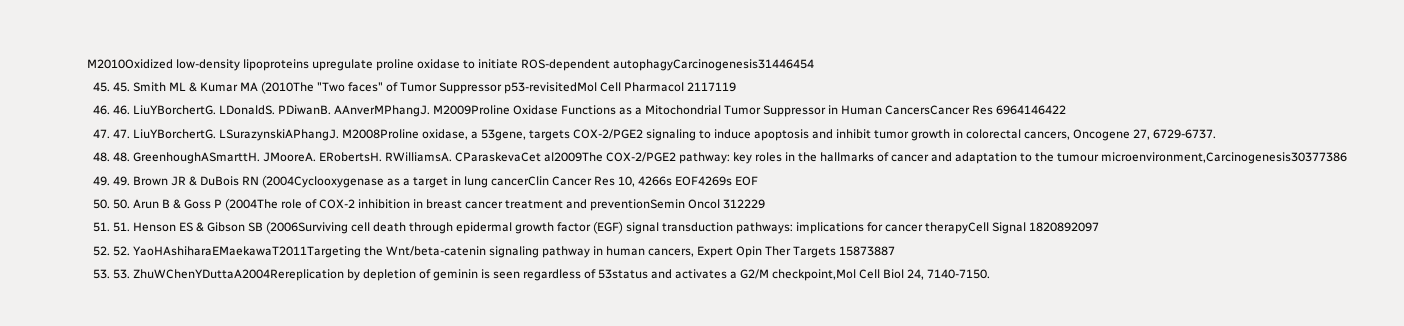M2010Oxidized low-density lipoproteins upregulate proline oxidase to initiate ROS-dependent autophagyCarcinogenesis31446454
  45. 45. Smith ML & Kumar MA (2010The "Two faces" of Tumor Suppressor p53-revisitedMol Cell Pharmacol 2117119
  46. 46. LiuYBorchertG. LDonaldS. PDiwanB. AAnverMPhangJ. M2009Proline Oxidase Functions as a Mitochondrial Tumor Suppressor in Human CancersCancer Res 6964146422
  47. 47. LiuYBorchertG. LSurazynskiAPhangJ. M2008Proline oxidase, a 53gene, targets COX-2/PGE2 signaling to induce apoptosis and inhibit tumor growth in colorectal cancers, Oncogene 27, 6729-6737.
  48. 48. GreenhoughASmarttH. JMooreA. ERobertsH. RWilliamsA. CParaskevaCet al2009The COX-2/PGE2 pathway: key roles in the hallmarks of cancer and adaptation to the tumour microenvironment,Carcinogenesis30377386
  49. 49. Brown JR & DuBois RN (2004Cyclooxygenase as a target in lung cancerClin Cancer Res 10, 4266s EOF4269s EOF
  50. 50. Arun B & Goss P (2004The role of COX-2 inhibition in breast cancer treatment and preventionSemin Oncol 312229
  51. 51. Henson ES & Gibson SB (2006Surviving cell death through epidermal growth factor (EGF) signal transduction pathways: implications for cancer therapyCell Signal 1820892097
  52. 52. YaoHAshiharaEMaekawaT2011Targeting the Wnt/beta-catenin signaling pathway in human cancers, Expert Opin Ther Targets 15873887
  53. 53. ZhuWChenYDuttaA2004Rereplication by depletion of geminin is seen regardless of 53status and activates a G2/M checkpoint,Mol Cell Biol 24, 7140-7150.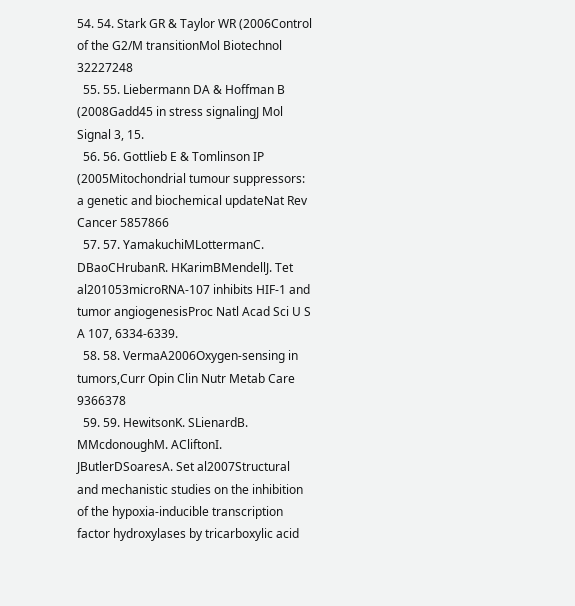54. 54. Stark GR & Taylor WR (2006Control of the G2/M transitionMol Biotechnol 32227248
  55. 55. Liebermann DA & Hoffman B (2008Gadd45 in stress signalingJ Mol Signal 3, 15.
  56. 56. Gottlieb E & Tomlinson IP (2005Mitochondrial tumour suppressors: a genetic and biochemical updateNat Rev Cancer 5857866
  57. 57. YamakuchiMLottermanC. DBaoCHrubanR. HKarimBMendellJ. Tet al201053microRNA-107 inhibits HIF-1 and tumor angiogenesisProc Natl Acad Sci U S A 107, 6334-6339.
  58. 58. VermaA2006Oxygen-sensing in tumors,Curr Opin Clin Nutr Metab Care 9366378
  59. 59. HewitsonK. SLienardB. MMcdonoughM. ACliftonI. JButlerDSoaresA. Set al2007Structural and mechanistic studies on the inhibition of the hypoxia-inducible transcription factor hydroxylases by tricarboxylic acid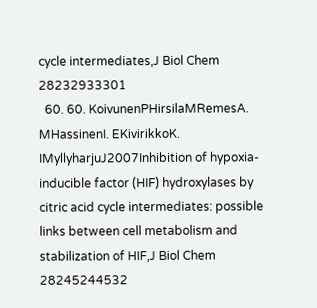cycle intermediates,J Biol Chem 28232933301
  60. 60. KoivunenPHirsilaMRemesA. MHassinenI. EKivirikkoK. IMyllyharjuJ2007Inhibition of hypoxia-inducible factor (HIF) hydroxylases by citric acid cycle intermediates: possible links between cell metabolism and stabilization of HIF,J Biol Chem 28245244532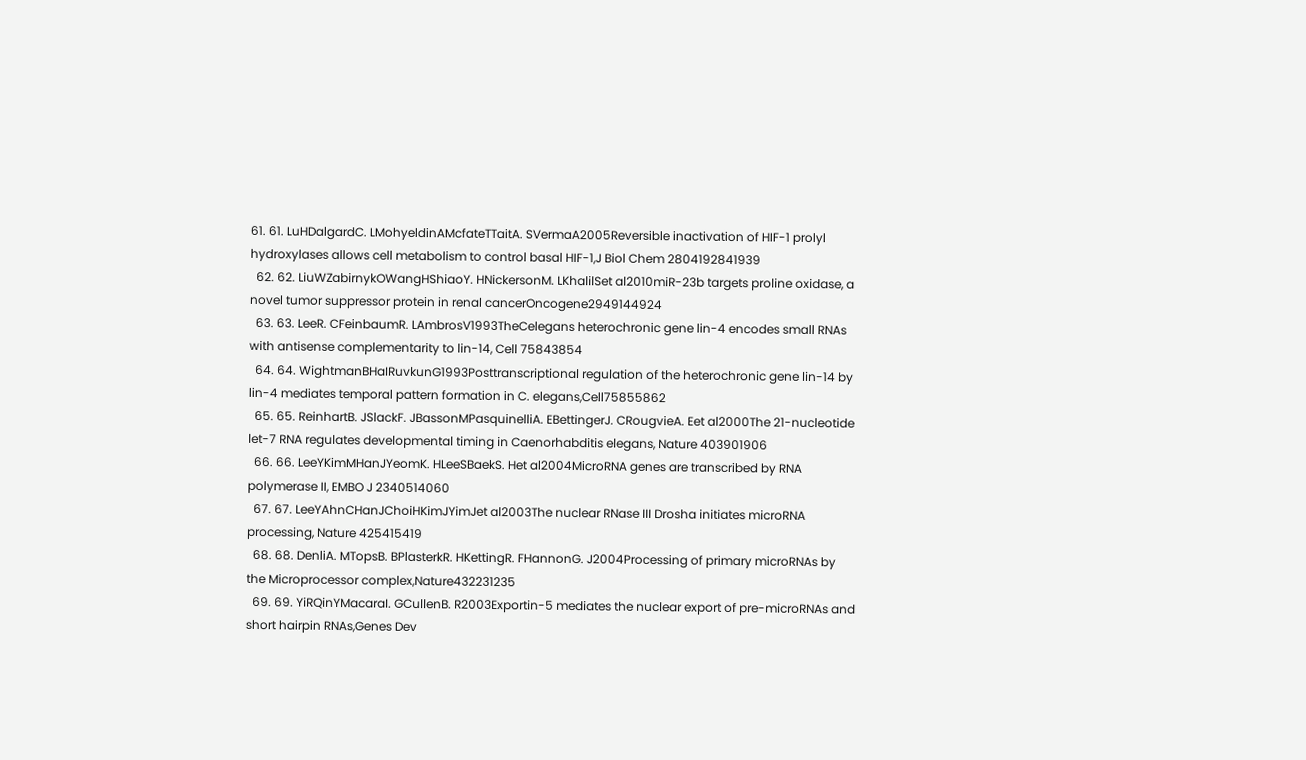61. 61. LuHDalgardC. LMohyeldinAMcfateTTaitA. SVermaA2005Reversible inactivation of HIF-1 prolyl hydroxylases allows cell metabolism to control basal HIF-1,J Biol Chem 2804192841939
  62. 62. LiuWZabirnykOWangHShiaoY. HNickersonM. LKhalilSet al2010miR-23b targets proline oxidase, a novel tumor suppressor protein in renal cancerOncogene2949144924
  63. 63. LeeR. CFeinbaumR. LAmbrosV1993TheCelegans heterochronic gene lin-4 encodes small RNAs with antisense complementarity to lin-14, Cell 75843854
  64. 64. WightmanBHaIRuvkunG1993Posttranscriptional regulation of the heterochronic gene lin-14 by lin-4 mediates temporal pattern formation in C. elegans,Cell75855862
  65. 65. ReinhartB. JSlackF. JBassonMPasquinelliA. EBettingerJ. CRougvieA. Eet al2000The 21-nucleotide let-7 RNA regulates developmental timing in Caenorhabditis elegans, Nature 403901906
  66. 66. LeeYKimMHanJYeomK. HLeeSBaekS. Het al2004MicroRNA genes are transcribed by RNA polymerase II, EMBO J 2340514060
  67. 67. LeeYAhnCHanJChoiHKimJYimJet al2003The nuclear RNase III Drosha initiates microRNA processing, Nature 425415419
  68. 68. DenliA. MTopsB. BPlasterkR. HKettingR. FHannonG. J2004Processing of primary microRNAs by the Microprocessor complex,Nature432231235
  69. 69. YiRQinYMacaraI. GCullenB. R2003Exportin-5 mediates the nuclear export of pre-microRNAs and short hairpin RNAs,Genes Dev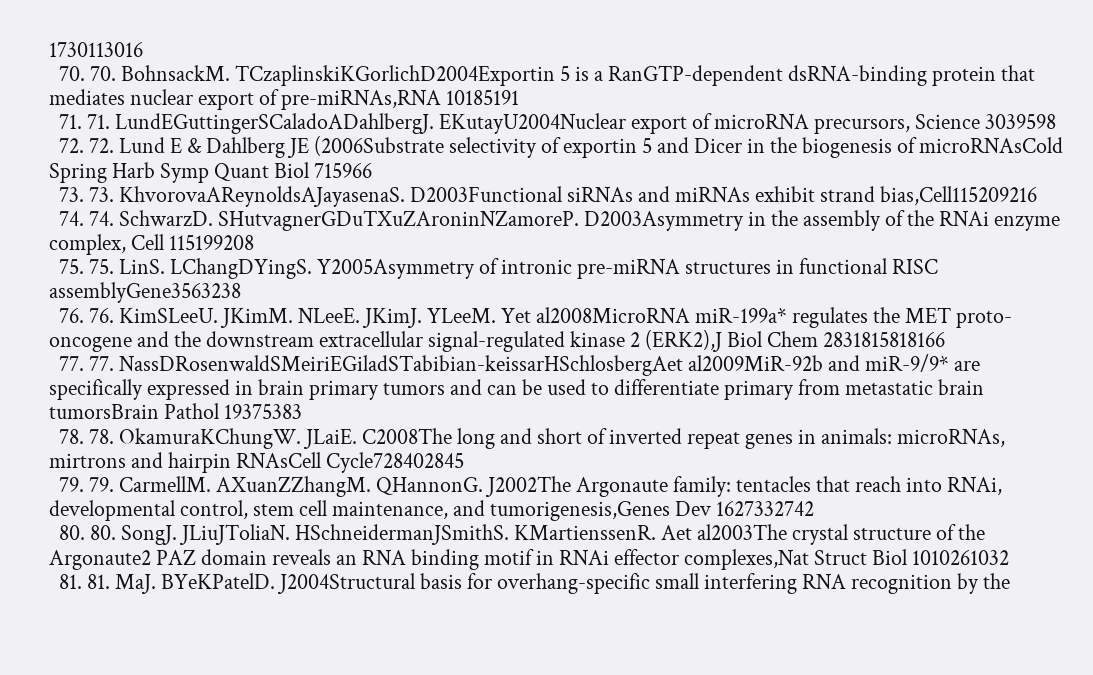1730113016
  70. 70. BohnsackM. TCzaplinskiKGorlichD2004Exportin 5 is a RanGTP-dependent dsRNA-binding protein that mediates nuclear export of pre-miRNAs,RNA 10185191
  71. 71. LundEGuttingerSCaladoADahlbergJ. EKutayU2004Nuclear export of microRNA precursors, Science 3039598
  72. 72. Lund E & Dahlberg JE (2006Substrate selectivity of exportin 5 and Dicer in the biogenesis of microRNAsCold Spring Harb Symp Quant Biol 715966
  73. 73. KhvorovaAReynoldsAJayasenaS. D2003Functional siRNAs and miRNAs exhibit strand bias,Cell115209216
  74. 74. SchwarzD. SHutvagnerGDuTXuZAroninNZamoreP. D2003Asymmetry in the assembly of the RNAi enzyme complex, Cell 115199208
  75. 75. LinS. LChangDYingS. Y2005Asymmetry of intronic pre-miRNA structures in functional RISC assemblyGene3563238
  76. 76. KimSLeeU. JKimM. NLeeE. JKimJ. YLeeM. Yet al2008MicroRNA miR-199a* regulates the MET proto-oncogene and the downstream extracellular signal-regulated kinase 2 (ERK2),J Biol Chem 2831815818166
  77. 77. NassDRosenwaldSMeiriEGiladSTabibian-keissarHSchlosbergAet al2009MiR-92b and miR-9/9* are specifically expressed in brain primary tumors and can be used to differentiate primary from metastatic brain tumorsBrain Pathol 19375383
  78. 78. OkamuraKChungW. JLaiE. C2008The long and short of inverted repeat genes in animals: microRNAs, mirtrons and hairpin RNAsCell Cycle728402845
  79. 79. CarmellM. AXuanZZhangM. QHannonG. J2002The Argonaute family: tentacles that reach into RNAi, developmental control, stem cell maintenance, and tumorigenesis,Genes Dev 1627332742
  80. 80. SongJ. JLiuJToliaN. HSchneidermanJSmithS. KMartienssenR. Aet al2003The crystal structure of the Argonaute2 PAZ domain reveals an RNA binding motif in RNAi effector complexes,Nat Struct Biol 1010261032
  81. 81. MaJ. BYeKPatelD. J2004Structural basis for overhang-specific small interfering RNA recognition by the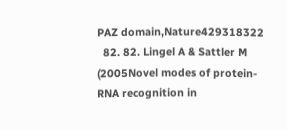PAZ domain,Nature429318322
  82. 82. Lingel A & Sattler M (2005Novel modes of protein-RNA recognition in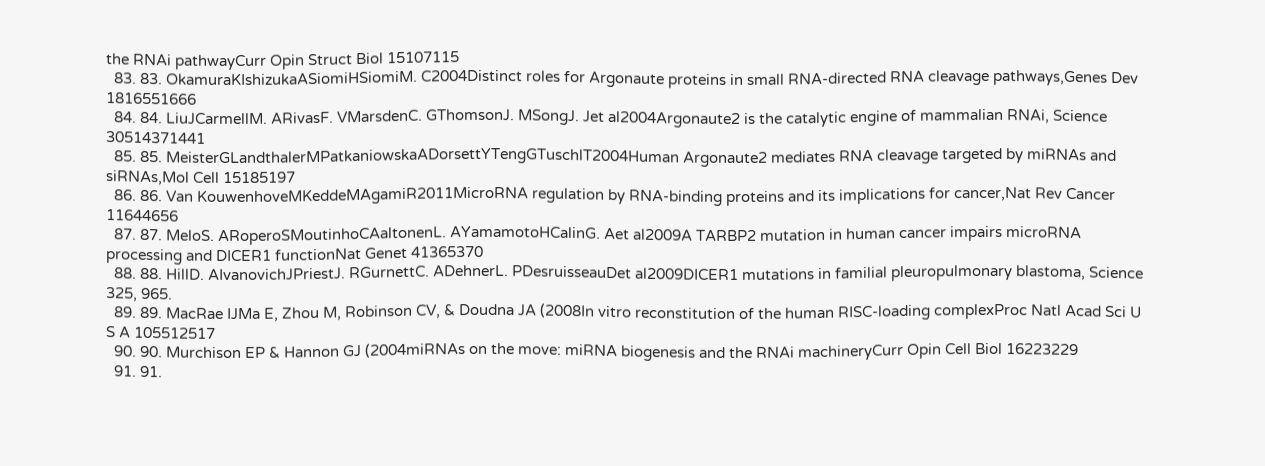the RNAi pathwayCurr Opin Struct Biol 15107115
  83. 83. OkamuraKIshizukaASiomiHSiomiM. C2004Distinct roles for Argonaute proteins in small RNA-directed RNA cleavage pathways,Genes Dev 1816551666
  84. 84. LiuJCarmellM. ARivasF. VMarsdenC. GThomsonJ. MSongJ. Jet al2004Argonaute2 is the catalytic engine of mammalian RNAi, Science 30514371441
  85. 85. MeisterGLandthalerMPatkaniowskaADorsettYTengGTuschlT2004Human Argonaute2 mediates RNA cleavage targeted by miRNAs and siRNAs,Mol Cell 15185197
  86. 86. Van KouwenhoveMKeddeMAgamiR2011MicroRNA regulation by RNA-binding proteins and its implications for cancer,Nat Rev Cancer 11644656
  87. 87. MeloS. ARoperoSMoutinhoCAaltonenL. AYamamotoHCalinG. Aet al2009A TARBP2 mutation in human cancer impairs microRNA processing and DICER1 functionNat Genet 41365370
  88. 88. HillD. AIvanovichJPriestJ. RGurnettC. ADehnerL. PDesruisseauDet al2009DICER1 mutations in familial pleuropulmonary blastoma, Science 325, 965.
  89. 89. MacRae IJMa E, Zhou M, Robinson CV, & Doudna JA (2008In vitro reconstitution of the human RISC-loading complexProc Natl Acad Sci U S A 105512517
  90. 90. Murchison EP & Hannon GJ (2004miRNAs on the move: miRNA biogenesis and the RNAi machineryCurr Opin Cell Biol 16223229
  91. 91.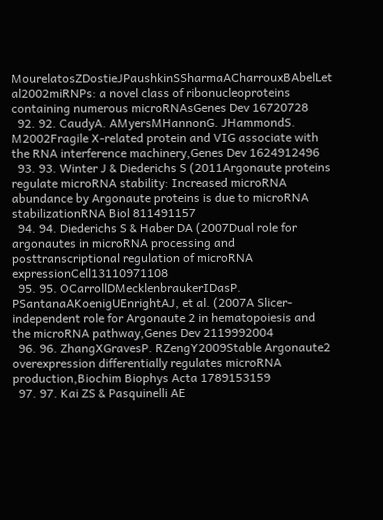MourelatosZDostieJPaushkinSSharmaACharrouxBAbelLet al2002miRNPs: a novel class of ribonucleoproteins containing numerous microRNAsGenes Dev 16720728
  92. 92. CaudyA. AMyersMHannonG. JHammondS. M2002Fragile X-related protein and VIG associate with the RNA interference machinery,Genes Dev 1624912496
  93. 93. Winter J & Diederichs S (2011Argonaute proteins regulate microRNA stability: Increased microRNA abundance by Argonaute proteins is due to microRNA stabilizationRNA Biol 811491157
  94. 94. Diederichs S & Haber DA (2007Dual role for argonautes in microRNA processing and posttranscriptional regulation of microRNA expressionCell13110971108
  95. 95. OCarrollDMecklenbraukerIDasP. PSantanaAKoenigUEnrightAJ, et al. (2007A Slicer-independent role for Argonaute 2 in hematopoiesis and the microRNA pathway,Genes Dev 2119992004
  96. 96. ZhangXGravesP. RZengY2009Stable Argonaute2 overexpression differentially regulates microRNA production,Biochim Biophys Acta 1789153159
  97. 97. Kai ZS & Pasquinelli AE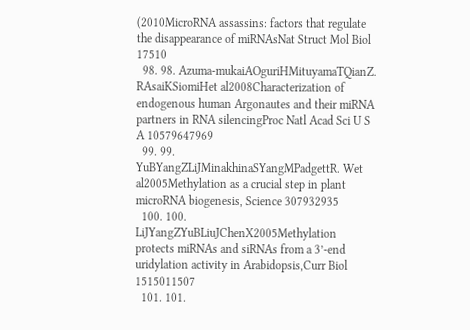(2010MicroRNA assassins: factors that regulate the disappearance of miRNAsNat Struct Mol Biol 17510
  98. 98. Azuma-mukaiAOguriHMituyamaTQianZ. RAsaiKSiomiHet al2008Characterization of endogenous human Argonautes and their miRNA partners in RNA silencingProc Natl Acad Sci U S A 10579647969
  99. 99. YuBYangZLiJMinakhinaSYangMPadgettR. Wet al2005Methylation as a crucial step in plant microRNA biogenesis, Science 307932935
  100. 100. LiJYangZYuBLiuJChenX2005Methylation protects miRNAs and siRNAs from a 3’-end uridylation activity in Arabidopsis,Curr Biol 1515011507
  101. 101.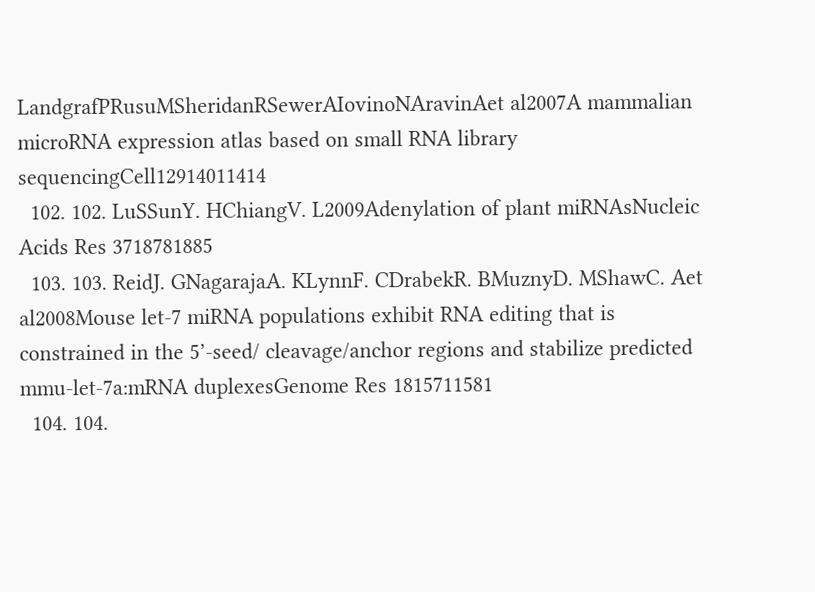LandgrafPRusuMSheridanRSewerAIovinoNAravinAet al2007A mammalian microRNA expression atlas based on small RNA library sequencingCell12914011414
  102. 102. LuSSunY. HChiangV. L2009Adenylation of plant miRNAsNucleic Acids Res 3718781885
  103. 103. ReidJ. GNagarajaA. KLynnF. CDrabekR. BMuznyD. MShawC. Aet al2008Mouse let-7 miRNA populations exhibit RNA editing that is constrained in the 5’-seed/ cleavage/anchor regions and stabilize predicted mmu-let-7a:mRNA duplexesGenome Res 1815711581
  104. 104.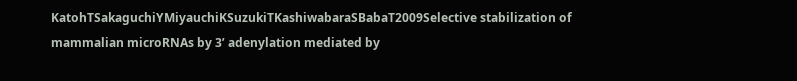KatohTSakaguchiYMiyauchiKSuzukiTKashiwabaraSBabaT2009Selective stabilization of mammalian microRNAs by 3’ adenylation mediated by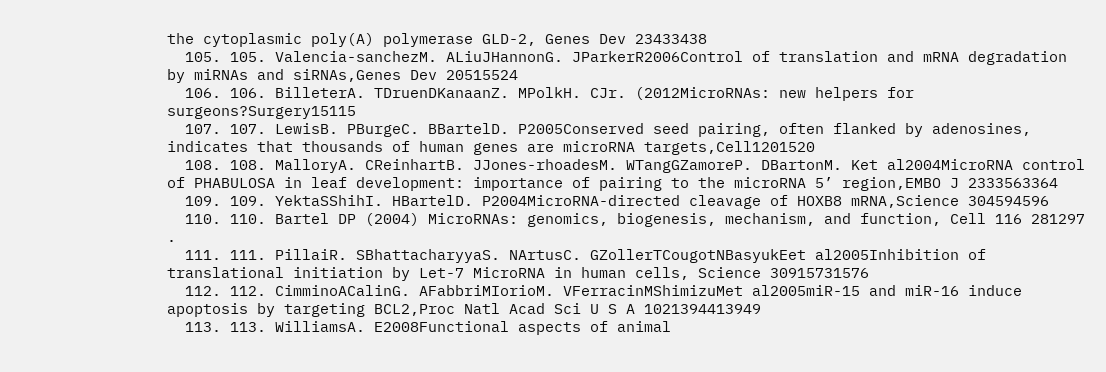the cytoplasmic poly(A) polymerase GLD-2, Genes Dev 23433438
  105. 105. Valencia-sanchezM. ALiuJHannonG. JParkerR2006Control of translation and mRNA degradation by miRNAs and siRNAs,Genes Dev 20515524
  106. 106. BilleterA. TDruenDKanaanZ. MPolkH. CJr. (2012MicroRNAs: new helpers for surgeons?Surgery15115
  107. 107. LewisB. PBurgeC. BBartelD. P2005Conserved seed pairing, often flanked by adenosines, indicates that thousands of human genes are microRNA targets,Cell1201520
  108. 108. MalloryA. CReinhartB. JJones-rhoadesM. WTangGZamoreP. DBartonM. Ket al2004MicroRNA control of PHABULOSA in leaf development: importance of pairing to the microRNA 5’ region,EMBO J 2333563364
  109. 109. YektaSShihI. HBartelD. P2004MicroRNA-directed cleavage of HOXB8 mRNA,Science 304594596
  110. 110. Bartel DP (2004) MicroRNAs: genomics, biogenesis, mechanism, and function, Cell 116 281297 .
  111. 111. PillaiR. SBhattacharyyaS. NArtusC. GZollerTCougotNBasyukEet al2005Inhibition of translational initiation by Let-7 MicroRNA in human cells, Science 30915731576
  112. 112. CimminoACalinG. AFabbriMIorioM. VFerracinMShimizuMet al2005miR-15 and miR-16 induce apoptosis by targeting BCL2,Proc Natl Acad Sci U S A 1021394413949
  113. 113. WilliamsA. E2008Functional aspects of animal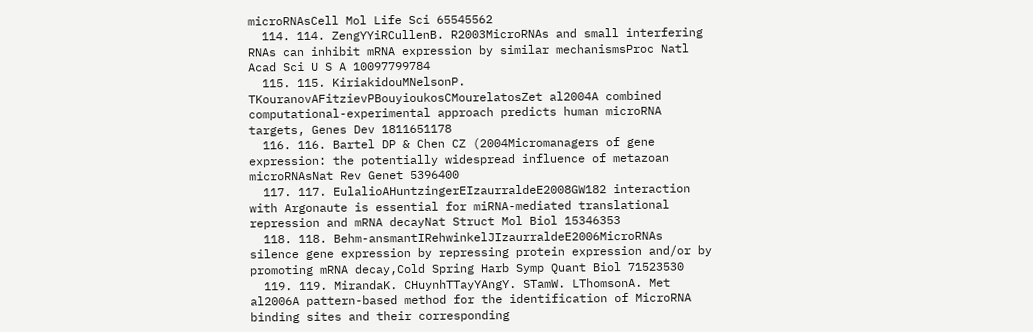microRNAsCell Mol Life Sci 65545562
  114. 114. ZengYYiRCullenB. R2003MicroRNAs and small interfering RNAs can inhibit mRNA expression by similar mechanismsProc Natl Acad Sci U S A 10097799784
  115. 115. KiriakidouMNelsonP. TKouranovAFitzievPBouyioukosCMourelatosZet al2004A combined computational-experimental approach predicts human microRNA targets, Genes Dev 1811651178
  116. 116. Bartel DP & Chen CZ (2004Micromanagers of gene expression: the potentially widespread influence of metazoan microRNAsNat Rev Genet 5396400
  117. 117. EulalioAHuntzingerEIzaurraldeE2008GW182 interaction with Argonaute is essential for miRNA-mediated translational repression and mRNA decayNat Struct Mol Biol 15346353
  118. 118. Behm-ansmantIRehwinkelJIzaurraldeE2006MicroRNAs silence gene expression by repressing protein expression and/or by promoting mRNA decay,Cold Spring Harb Symp Quant Biol 71523530
  119. 119. MirandaK. CHuynhTTayYAngY. STamW. LThomsonA. Met al2006A pattern-based method for the identification of MicroRNA binding sites and their corresponding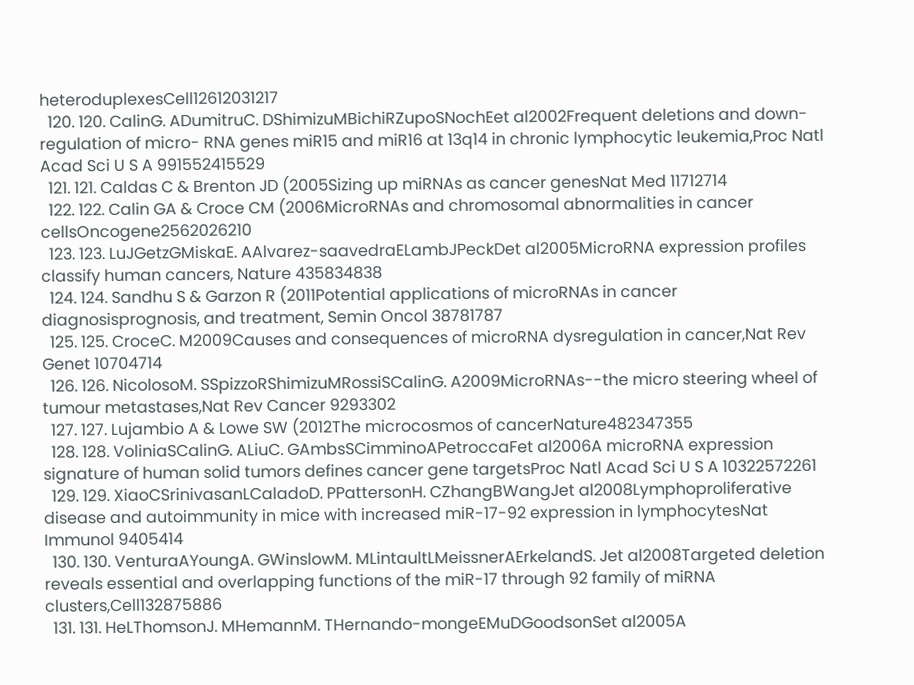heteroduplexesCell12612031217
  120. 120. CalinG. ADumitruC. DShimizuMBichiRZupoSNochEet al2002Frequent deletions and down-regulation of micro- RNA genes miR15 and miR16 at 13q14 in chronic lymphocytic leukemia,Proc Natl Acad Sci U S A 991552415529
  121. 121. Caldas C & Brenton JD (2005Sizing up miRNAs as cancer genesNat Med 11712714
  122. 122. Calin GA & Croce CM (2006MicroRNAs and chromosomal abnormalities in cancer cellsOncogene2562026210
  123. 123. LuJGetzGMiskaE. AAlvarez-saavedraELambJPeckDet al2005MicroRNA expression profiles classify human cancers, Nature 435834838
  124. 124. Sandhu S & Garzon R (2011Potential applications of microRNAs in cancer diagnosisprognosis, and treatment, Semin Oncol 38781787
  125. 125. CroceC. M2009Causes and consequences of microRNA dysregulation in cancer,Nat Rev Genet 10704714
  126. 126. NicolosoM. SSpizzoRShimizuMRossiSCalinG. A2009MicroRNAs--the micro steering wheel of tumour metastases,Nat Rev Cancer 9293302
  127. 127. Lujambio A & Lowe SW (2012The microcosmos of cancerNature482347355
  128. 128. VoliniaSCalinG. ALiuC. GAmbsSCimminoAPetroccaFet al2006A microRNA expression signature of human solid tumors defines cancer gene targetsProc Natl Acad Sci U S A 10322572261
  129. 129. XiaoCSrinivasanLCaladoD. PPattersonH. CZhangBWangJet al2008Lymphoproliferative disease and autoimmunity in mice with increased miR-17-92 expression in lymphocytesNat Immunol 9405414
  130. 130. VenturaAYoungA. GWinslowM. MLintaultLMeissnerAErkelandS. Jet al2008Targeted deletion reveals essential and overlapping functions of the miR-17 through 92 family of miRNA clusters,Cell132875886
  131. 131. HeLThomsonJ. MHemannM. THernando-mongeEMuDGoodsonSet al2005A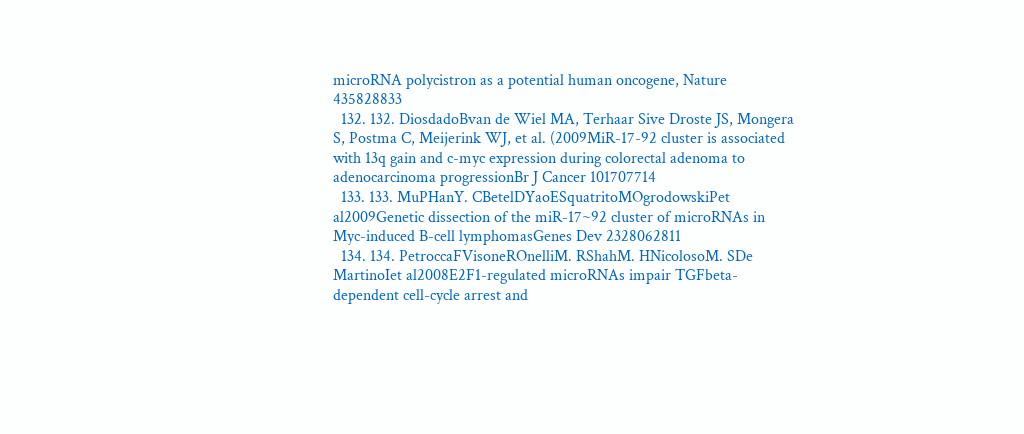microRNA polycistron as a potential human oncogene, Nature 435828833
  132. 132. DiosdadoBvan de Wiel MA, Terhaar Sive Droste JS, Mongera S, Postma C, Meijerink WJ, et al. (2009MiR-17-92 cluster is associated with 13q gain and c-myc expression during colorectal adenoma to adenocarcinoma progressionBr J Cancer 101707714
  133. 133. MuPHanY. CBetelDYaoESquatritoMOgrodowskiPet al2009Genetic dissection of the miR-17~92 cluster of microRNAs in Myc-induced B-cell lymphomasGenes Dev 2328062811
  134. 134. PetroccaFVisoneROnelliM. RShahM. HNicolosoM. SDe MartinoIet al2008E2F1-regulated microRNAs impair TGFbeta-dependent cell-cycle arrest and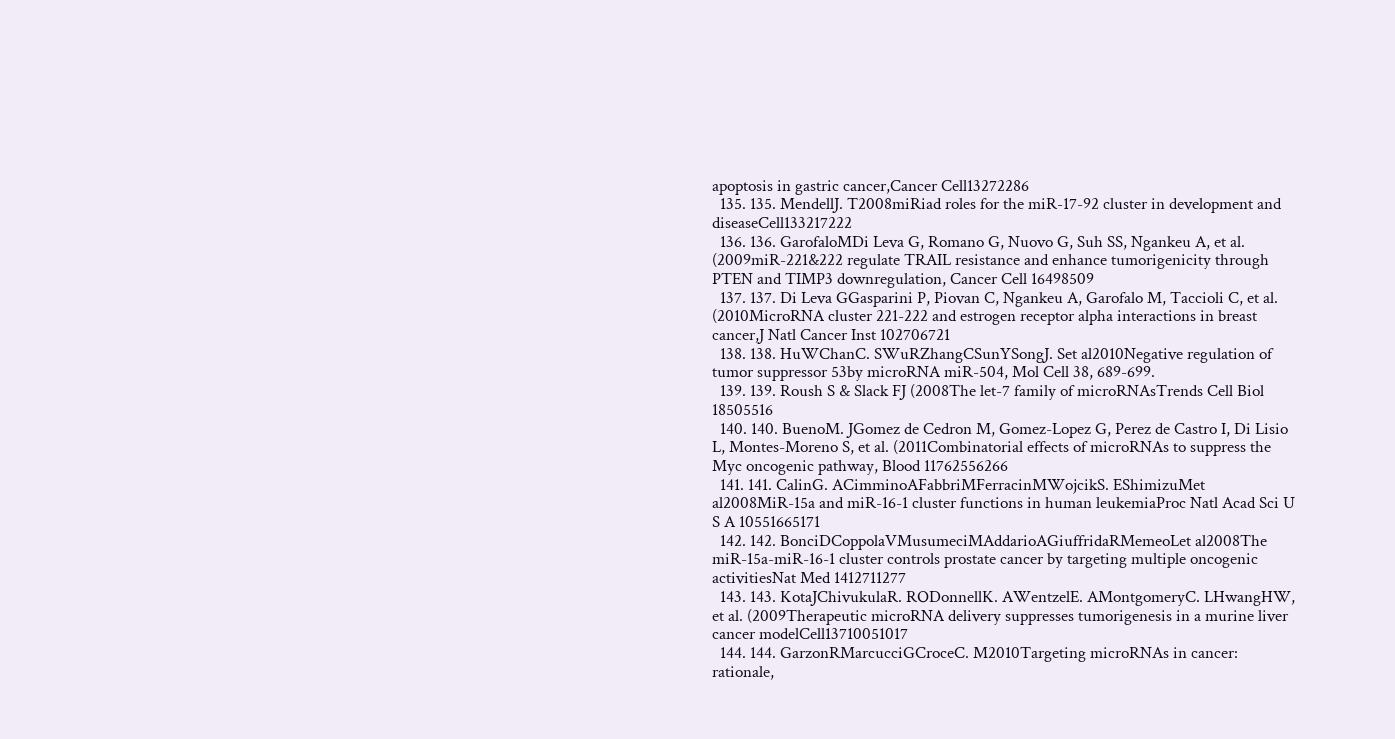apoptosis in gastric cancer,Cancer Cell13272286
  135. 135. MendellJ. T2008miRiad roles for the miR-17-92 cluster in development and diseaseCell133217222
  136. 136. GarofaloMDi Leva G, Romano G, Nuovo G, Suh SS, Ngankeu A, et al. (2009miR-221&222 regulate TRAIL resistance and enhance tumorigenicity through PTEN and TIMP3 downregulation, Cancer Cell 16498509
  137. 137. Di Leva GGasparini P, Piovan C, Ngankeu A, Garofalo M, Taccioli C, et al. (2010MicroRNA cluster 221-222 and estrogen receptor alpha interactions in breast cancer,J Natl Cancer Inst 102706721
  138. 138. HuWChanC. SWuRZhangCSunYSongJ. Set al2010Negative regulation of tumor suppressor 53by microRNA miR-504, Mol Cell 38, 689-699.
  139. 139. Roush S & Slack FJ (2008The let-7 family of microRNAsTrends Cell Biol 18505516
  140. 140. BuenoM. JGomez de Cedron M, Gomez-Lopez G, Perez de Castro I, Di Lisio L, Montes-Moreno S, et al. (2011Combinatorial effects of microRNAs to suppress the Myc oncogenic pathway, Blood 11762556266
  141. 141. CalinG. ACimminoAFabbriMFerracinMWojcikS. EShimizuMet al2008MiR-15a and miR-16-1 cluster functions in human leukemiaProc Natl Acad Sci U S A 10551665171
  142. 142. BonciDCoppolaVMusumeciMAddarioAGiuffridaRMemeoLet al2008The miR-15a-miR-16-1 cluster controls prostate cancer by targeting multiple oncogenic activitiesNat Med 1412711277
  143. 143. KotaJChivukulaR. RODonnellK. AWentzelE. AMontgomeryC. LHwangHW, et al. (2009Therapeutic microRNA delivery suppresses tumorigenesis in a murine liver cancer modelCell13710051017
  144. 144. GarzonRMarcucciGCroceC. M2010Targeting microRNAs in cancer: rationale,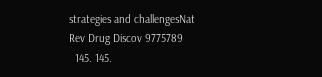strategies and challengesNat Rev Drug Discov 9775789
  145. 145.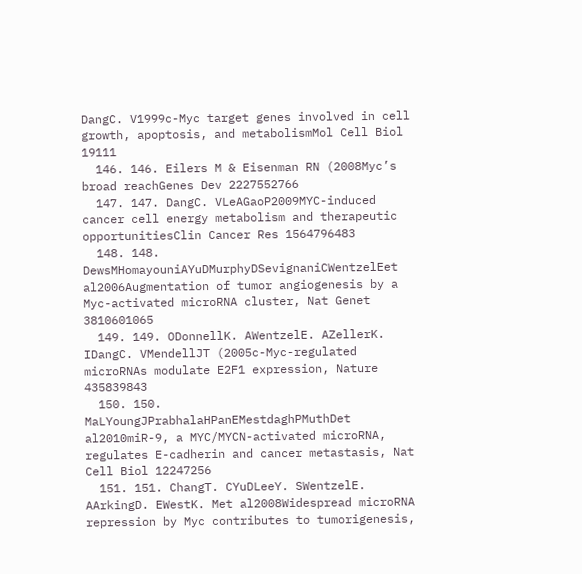DangC. V1999c-Myc target genes involved in cell growth, apoptosis, and metabolismMol Cell Biol 19111
  146. 146. Eilers M & Eisenman RN (2008Myc’s broad reachGenes Dev 2227552766
  147. 147. DangC. VLeAGaoP2009MYC-induced cancer cell energy metabolism and therapeutic opportunitiesClin Cancer Res 1564796483
  148. 148. DewsMHomayouniAYuDMurphyDSevignaniCWentzelEet al2006Augmentation of tumor angiogenesis by a Myc-activated microRNA cluster, Nat Genet 3810601065
  149. 149. ODonnellK. AWentzelE. AZellerK. IDangC. VMendellJT (2005c-Myc-regulated microRNAs modulate E2F1 expression, Nature 435839843
  150. 150. MaLYoungJPrabhalaHPanEMestdaghPMuthDet al2010miR-9, a MYC/MYCN-activated microRNA, regulates E-cadherin and cancer metastasis, Nat Cell Biol 12247256
  151. 151. ChangT. CYuDLeeY. SWentzelE. AArkingD. EWestK. Met al2008Widespread microRNA repression by Myc contributes to tumorigenesis,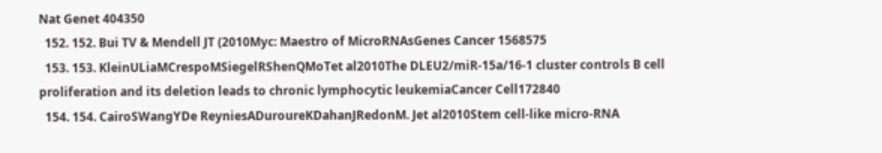Nat Genet 404350
  152. 152. Bui TV & Mendell JT (2010Myc: Maestro of MicroRNAsGenes Cancer 1568575
  153. 153. KleinULiaMCrespoMSiegelRShenQMoTet al2010The DLEU2/miR-15a/16-1 cluster controls B cell proliferation and its deletion leads to chronic lymphocytic leukemiaCancer Cell172840
  154. 154. CairoSWangYDe ReyniesADuroureKDahanJRedonM. Jet al2010Stem cell-like micro-RNA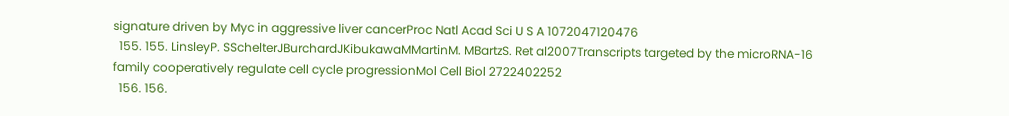signature driven by Myc in aggressive liver cancerProc Natl Acad Sci U S A 1072047120476
  155. 155. LinsleyP. SSchelterJBurchardJKibukawaMMartinM. MBartzS. Ret al2007Transcripts targeted by the microRNA-16 family cooperatively regulate cell cycle progressionMol Cell Biol 2722402252
  156. 156.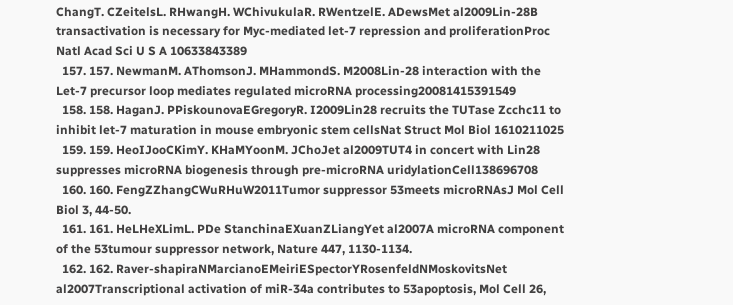ChangT. CZeitelsL. RHwangH. WChivukulaR. RWentzelE. ADewsMet al2009Lin-28B transactivation is necessary for Myc-mediated let-7 repression and proliferationProc Natl Acad Sci U S A 10633843389
  157. 157. NewmanM. AThomsonJ. MHammondS. M2008Lin-28 interaction with the Let-7 precursor loop mediates regulated microRNA processing20081415391549
  158. 158. HaganJ. PPiskounovaEGregoryR. I2009Lin28 recruits the TUTase Zcchc11 to inhibit let-7 maturation in mouse embryonic stem cellsNat Struct Mol Biol 1610211025
  159. 159. HeoIJooCKimY. KHaMYoonM. JChoJet al2009TUT4 in concert with Lin28 suppresses microRNA biogenesis through pre-microRNA uridylationCell138696708
  160. 160. FengZZhangCWuRHuW2011Tumor suppressor 53meets microRNAsJ Mol Cell Biol 3, 44-50.
  161. 161. HeLHeXLimL. PDe StanchinaEXuanZLiangYet al2007A microRNA component of the 53tumour suppressor network, Nature 447, 1130-1134.
  162. 162. Raver-shapiraNMarcianoEMeiriESpectorYRosenfeldNMoskovitsNet al2007Transcriptional activation of miR-34a contributes to 53apoptosis, Mol Cell 26,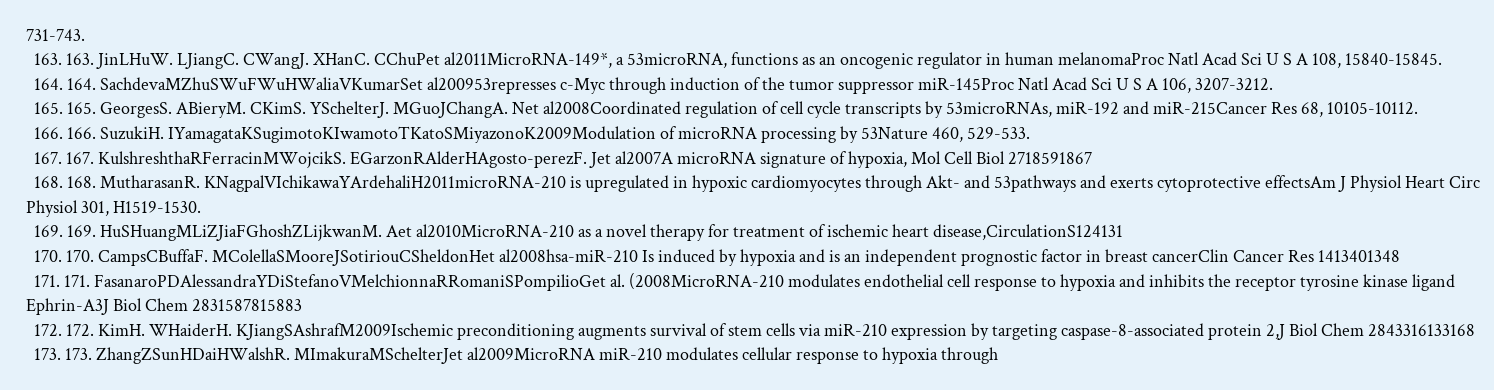731-743.
  163. 163. JinLHuW. LJiangC. CWangJ. XHanC. CChuPet al2011MicroRNA-149*, a 53microRNA, functions as an oncogenic regulator in human melanomaProc Natl Acad Sci U S A 108, 15840-15845.
  164. 164. SachdevaMZhuSWuFWuHWaliaVKumarSet al200953represses c-Myc through induction of the tumor suppressor miR-145Proc Natl Acad Sci U S A 106, 3207-3212.
  165. 165. GeorgesS. ABieryM. CKimS. YSchelterJ. MGuoJChangA. Net al2008Coordinated regulation of cell cycle transcripts by 53microRNAs, miR-192 and miR-215Cancer Res 68, 10105-10112.
  166. 166. SuzukiH. IYamagataKSugimotoKIwamotoTKatoSMiyazonoK2009Modulation of microRNA processing by 53Nature 460, 529-533.
  167. 167. KulshreshthaRFerracinMWojcikS. EGarzonRAlderHAgosto-perezF. Jet al2007A microRNA signature of hypoxia, Mol Cell Biol 2718591867
  168. 168. MutharasanR. KNagpalVIchikawaYArdehaliH2011microRNA-210 is upregulated in hypoxic cardiomyocytes through Akt- and 53pathways and exerts cytoprotective effectsAm J Physiol Heart Circ Physiol 301, H1519-1530.
  169. 169. HuSHuangMLiZJiaFGhoshZLijkwanM. Aet al2010MicroRNA-210 as a novel therapy for treatment of ischemic heart disease,CirculationS124131
  170. 170. CampsCBuffaF. MColellaSMooreJSotiriouCSheldonHet al2008hsa-miR-210 Is induced by hypoxia and is an independent prognostic factor in breast cancerClin Cancer Res 1413401348
  171. 171. FasanaroPDAlessandraYDiStefanoVMelchionnaRRomaniSPompilioGet al. (2008MicroRNA-210 modulates endothelial cell response to hypoxia and inhibits the receptor tyrosine kinase ligand Ephrin-A3J Biol Chem 2831587815883
  172. 172. KimH. WHaiderH. KJiangSAshrafM2009Ischemic preconditioning augments survival of stem cells via miR-210 expression by targeting caspase-8-associated protein 2,J Biol Chem 2843316133168
  173. 173. ZhangZSunHDaiHWalshR. MImakuraMSchelterJet al2009MicroRNA miR-210 modulates cellular response to hypoxia through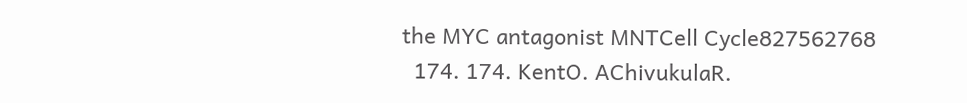the MYC antagonist MNTCell Cycle827562768
  174. 174. KentO. AChivukulaR.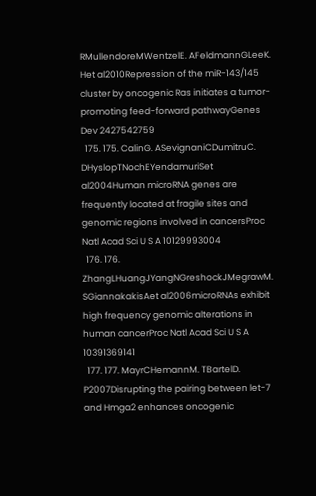RMullendoreMWentzelE. AFeldmannGLeeK. Het al2010Repression of the miR-143/145 cluster by oncogenic Ras initiates a tumor-promoting feed-forward pathwayGenes Dev 2427542759
  175. 175. CalinG. ASevignaniCDumitruC. DHyslopTNochEYendamuriSet al2004Human microRNA genes are frequently located at fragile sites and genomic regions involved in cancersProc Natl Acad Sci U S A 10129993004
  176. 176. ZhangLHuangJYangNGreshockJMegrawM. SGiannakakisAet al2006microRNAs exhibit high frequency genomic alterations in human cancerProc Natl Acad Sci U S A 10391369141
  177. 177. MayrCHemannM. TBartelD. P2007Disrupting the pairing between let-7 and Hmga2 enhances oncogenic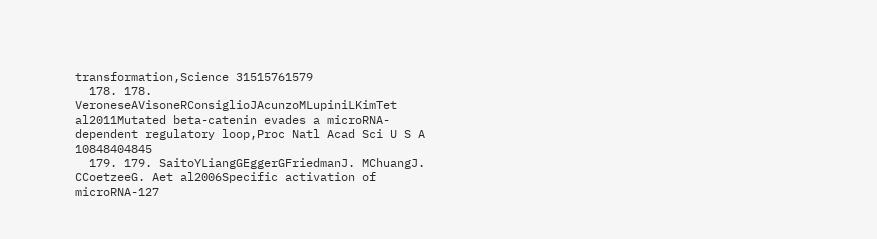transformation,Science 31515761579
  178. 178. VeroneseAVisoneRConsiglioJAcunzoMLupiniLKimTet al2011Mutated beta-catenin evades a microRNA-dependent regulatory loop,Proc Natl Acad Sci U S A 10848404845
  179. 179. SaitoYLiangGEggerGFriedmanJ. MChuangJ. CCoetzeeG. Aet al2006Specific activation of microRNA-127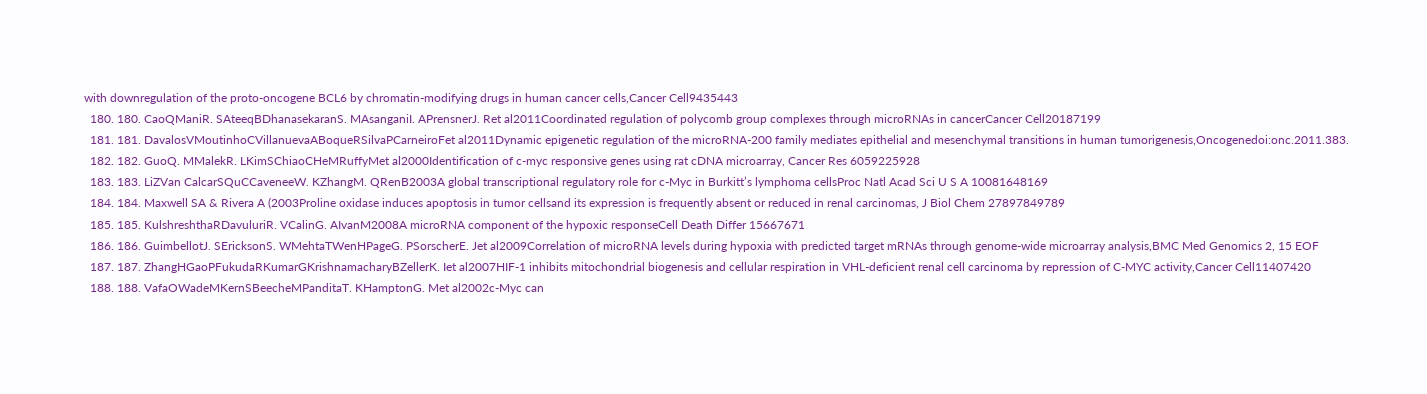with downregulation of the proto-oncogene BCL6 by chromatin-modifying drugs in human cancer cells,Cancer Cell9435443
  180. 180. CaoQManiR. SAteeqBDhanasekaranS. MAsanganiI. APrensnerJ. Ret al2011Coordinated regulation of polycomb group complexes through microRNAs in cancerCancer Cell20187199
  181. 181. DavalosVMoutinhoCVillanuevaABoqueRSilvaPCarneiroFet al2011Dynamic epigenetic regulation of the microRNA-200 family mediates epithelial and mesenchymal transitions in human tumorigenesis,Oncogenedoi:onc.2011.383.
  182. 182. GuoQ. MMalekR. LKimSChiaoCHeMRuffyMet al2000Identification of c-myc responsive genes using rat cDNA microarray, Cancer Res 6059225928
  183. 183. LiZVan CalcarSQuCCaveneeW. KZhangM. QRenB2003A global transcriptional regulatory role for c-Myc in Burkitt’s lymphoma cellsProc Natl Acad Sci U S A 10081648169
  184. 184. Maxwell SA & Rivera A (2003Proline oxidase induces apoptosis in tumor cellsand its expression is frequently absent or reduced in renal carcinomas, J Biol Chem 27897849789
  185. 185. KulshreshthaRDavuluriR. VCalinG. AIvanM2008A microRNA component of the hypoxic responseCell Death Differ 15667671
  186. 186. GuimbellotJ. SEricksonS. WMehtaTWenHPageG. PSorscherE. Jet al2009Correlation of microRNA levels during hypoxia with predicted target mRNAs through genome-wide microarray analysis,BMC Med Genomics 2, 15 EOF
  187. 187. ZhangHGaoPFukudaRKumarGKrishnamacharyBZellerK. Iet al2007HIF-1 inhibits mitochondrial biogenesis and cellular respiration in VHL-deficient renal cell carcinoma by repression of C-MYC activity,Cancer Cell11407420
  188. 188. VafaOWadeMKernSBeecheMPanditaT. KHamptonG. Met al2002c-Myc can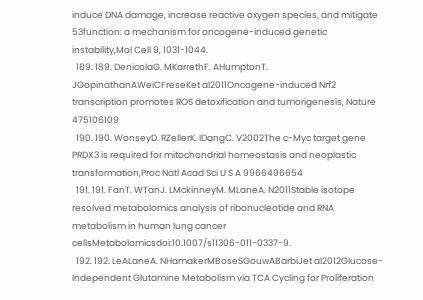induce DNA damage, increase reactive oxygen species, and mitigate 53function: a mechanism for oncogene-induced genetic instability,Mol Cell 9, 1031-1044.
  189. 189. DenicolaG. MKarrethF. AHumptonT. JGopinathanAWeiCFreseKet al2011Oncogene-induced Nrf2 transcription promotes ROS detoxification and tumorigenesis, Nature 475106109
  190. 190. WonseyD. RZellerK. IDangC. V2002The c-Myc target gene PRDX3 is required for mitochondrial homeostasis and neoplastic transformation,Proc Natl Acad Sci U S A 9966496654
  191. 191. FanT. WTanJ. LMckinneyM. MLaneA. N2011Stable isotope resolved metabolomics analysis of ribonucleotide and RNA metabolism in human lung cancer cellsMetabolomicsdoi:10.1007/s11306-011-0337-9.
  192. 192. LeALaneA. NHamakerMBoseSGouwABarbiJet al2012Glucose-Independent Glutamine Metabolism via TCA Cycling for Proliferation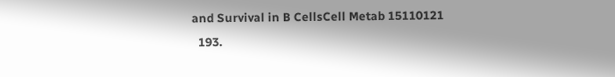and Survival in B CellsCell Metab 15110121
  193.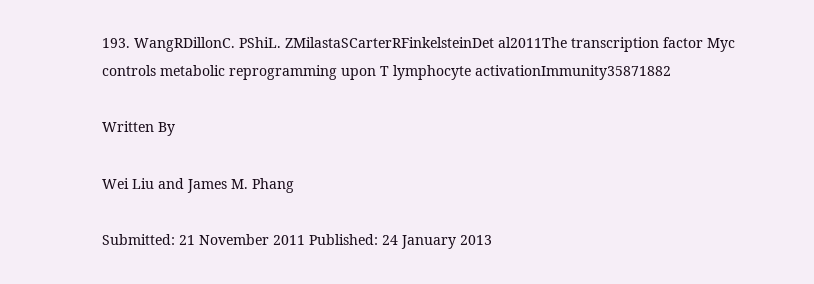193. WangRDillonC. PShiL. ZMilastaSCarterRFinkelsteinDet al2011The transcription factor Myc controls metabolic reprogramming upon T lymphocyte activationImmunity35871882

Written By

Wei Liu and James M. Phang

Submitted: 21 November 2011 Published: 24 January 2013